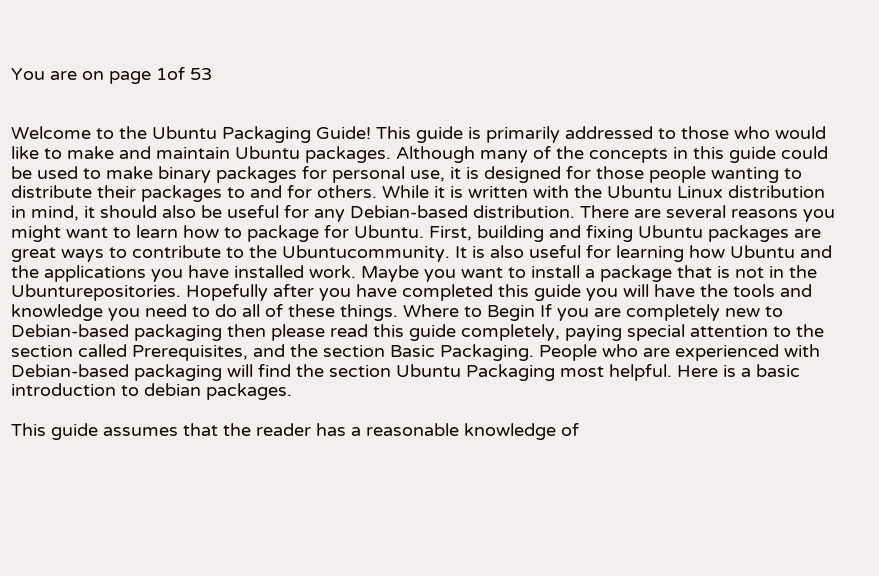You are on page 1of 53


Welcome to the Ubuntu Packaging Guide! This guide is primarily addressed to those who would like to make and maintain Ubuntu packages. Although many of the concepts in this guide could be used to make binary packages for personal use, it is designed for those people wanting to distribute their packages to and for others. While it is written with the Ubuntu Linux distribution in mind, it should also be useful for any Debian-based distribution. There are several reasons you might want to learn how to package for Ubuntu. First, building and fixing Ubuntu packages are great ways to contribute to the Ubuntucommunity. It is also useful for learning how Ubuntu and the applications you have installed work. Maybe you want to install a package that is not in the Ubunturepositories. Hopefully after you have completed this guide you will have the tools and knowledge you need to do all of these things. Where to Begin If you are completely new to Debian-based packaging then please read this guide completely, paying special attention to the section called Prerequisites, and the section Basic Packaging. People who are experienced with Debian-based packaging will find the section Ubuntu Packaging most helpful. Here is a basic introduction to debian packages.

This guide assumes that the reader has a reasonable knowledge of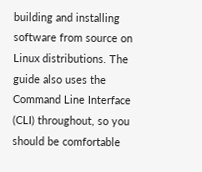building and installing software from source on Linux distributions. The guide also uses the Command Line Interface (CLI) throughout, so you should be comfortable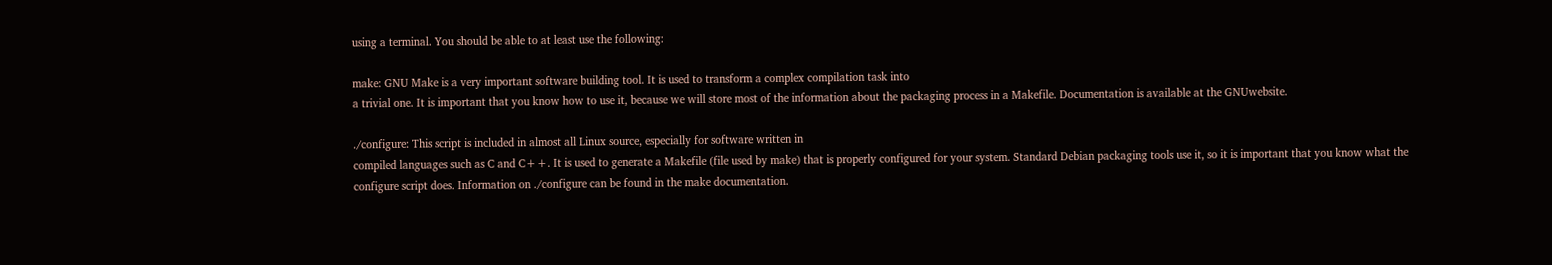using a terminal. You should be able to at least use the following:

make: GNU Make is a very important software building tool. It is used to transform a complex compilation task into
a trivial one. It is important that you know how to use it, because we will store most of the information about the packaging process in a Makefile. Documentation is available at the GNUwebsite.

./configure: This script is included in almost all Linux source, especially for software written in
compiled languages such as C and C++. It is used to generate a Makefile (file used by make) that is properly configured for your system. Standard Debian packaging tools use it, so it is important that you know what the configure script does. Information on ./configure can be found in the make documentation.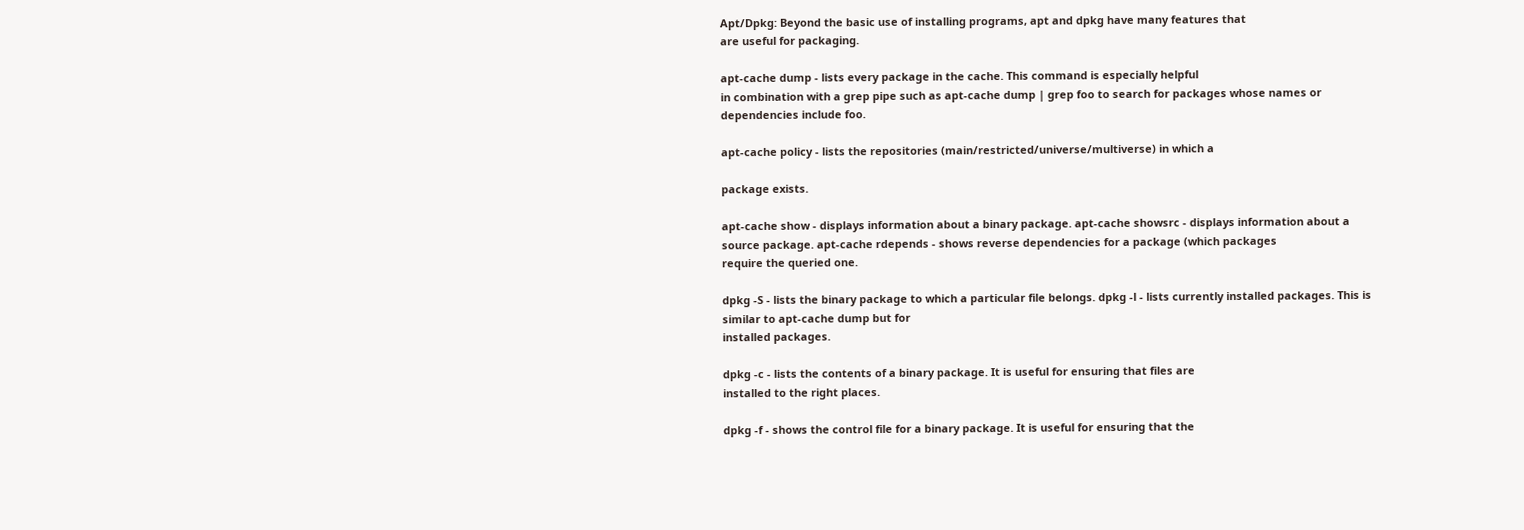Apt/Dpkg: Beyond the basic use of installing programs, apt and dpkg have many features that
are useful for packaging.

apt-cache dump - lists every package in the cache. This command is especially helpful
in combination with a grep pipe such as apt-cache dump | grep foo to search for packages whose names or dependencies include foo.

apt-cache policy - lists the repositories (main/restricted/universe/multiverse) in which a

package exists.

apt-cache show - displays information about a binary package. apt-cache showsrc - displays information about a source package. apt-cache rdepends - shows reverse dependencies for a package (which packages
require the queried one.

dpkg -S - lists the binary package to which a particular file belongs. dpkg -l - lists currently installed packages. This is similar to apt-cache dump but for
installed packages.

dpkg -c - lists the contents of a binary package. It is useful for ensuring that files are
installed to the right places.

dpkg -f - shows the control file for a binary package. It is useful for ensuring that the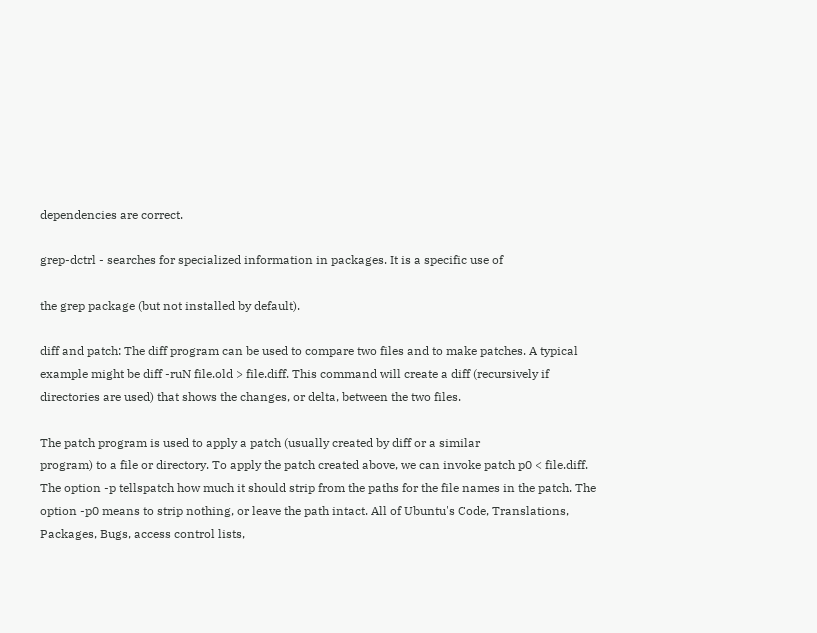dependencies are correct.

grep-dctrl - searches for specialized information in packages. It is a specific use of

the grep package (but not installed by default).

diff and patch: The diff program can be used to compare two files and to make patches. A typical
example might be diff -ruN file.old > file.diff. This command will create a diff (recursively if directories are used) that shows the changes, or delta, between the two files.

The patch program is used to apply a patch (usually created by diff or a similar
program) to a file or directory. To apply the patch created above, we can invoke patch p0 < file.diff. The option -p tellspatch how much it should strip from the paths for the file names in the patch. The option -p0 means to strip nothing, or leave the path intact. All of Ubuntu's Code, Translations, Packages, Bugs, access control lists,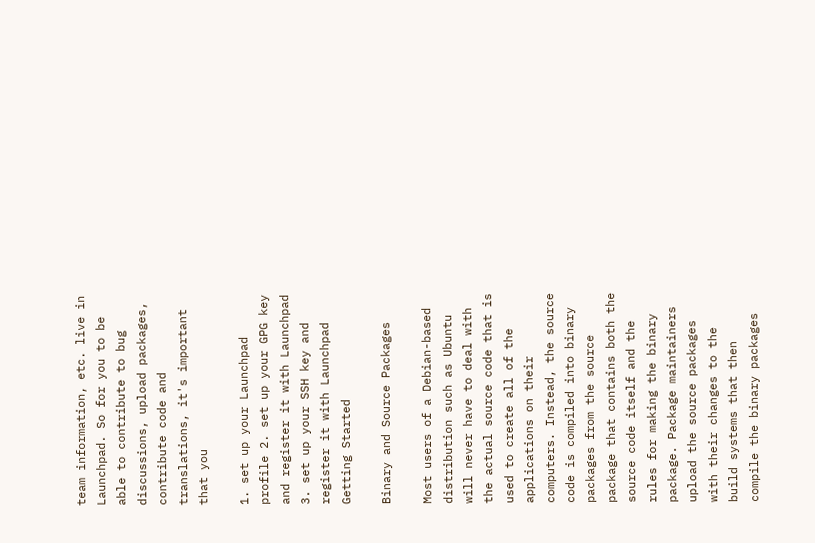team information, etc. live in Launchpad. So for you to be able to contribute to bug discussions, upload packages, contribute code and translations, it's important that you

1. set up your Launchpad profile 2. set up your GPG key and register it with Launchpad 3. set up your SSH key and register it with Launchpad
Getting Started

Binary and Source Packages

Most users of a Debian-based distribution such as Ubuntu will never have to deal with the actual source code that is used to create all of the applications on their computers. Instead, the source code is compiled into binary packages from the source package that contains both the source code itself and the rules for making the binary package. Package maintainers upload the source packages with their changes to the build systems that then compile the binary packages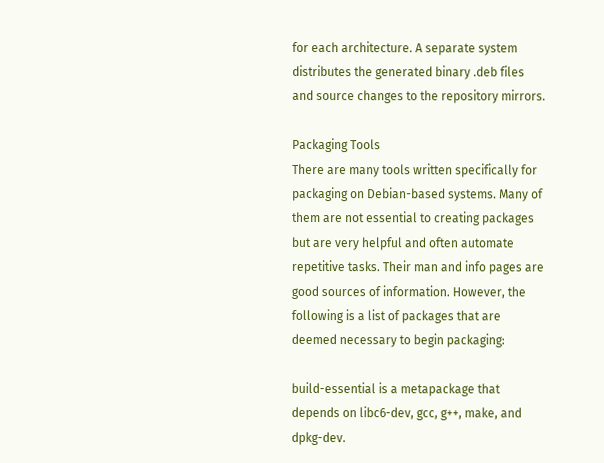for each architecture. A separate system distributes the generated binary .deb files and source changes to the repository mirrors.

Packaging Tools
There are many tools written specifically for packaging on Debian-based systems. Many of them are not essential to creating packages but are very helpful and often automate repetitive tasks. Their man and info pages are good sources of information. However, the following is a list of packages that are deemed necessary to begin packaging:

build-essential is a metapackage that depends on libc6-dev, gcc, g++, make, and dpkg-dev.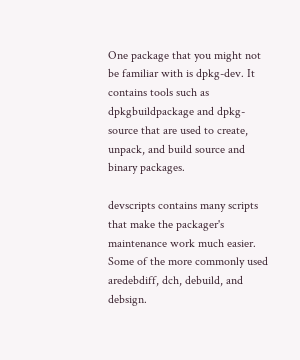One package that you might not be familiar with is dpkg-dev. It contains tools such as dpkgbuildpackage and dpkg-source that are used to create, unpack, and build source and binary packages.

devscripts contains many scripts that make the packager's maintenance work much easier.
Some of the more commonly used aredebdiff, dch, debuild, and debsign.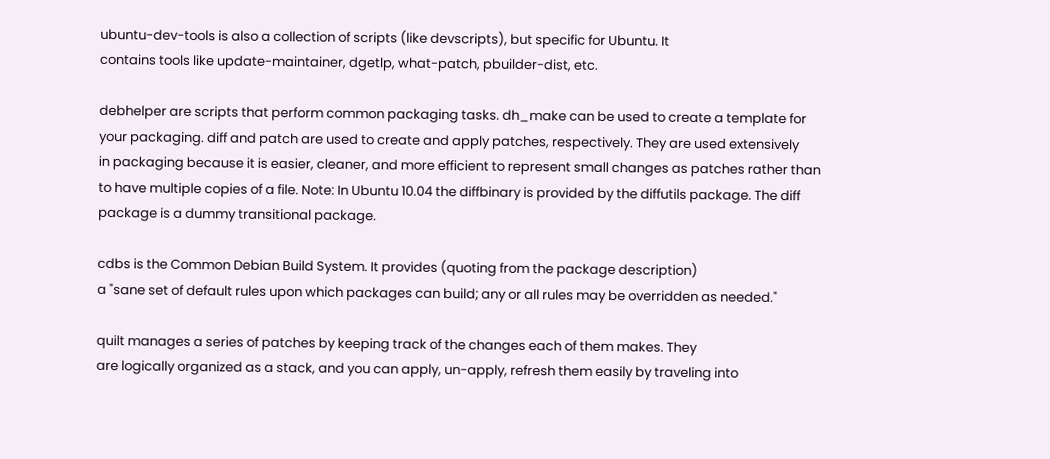ubuntu-dev-tools is also a collection of scripts (like devscripts), but specific for Ubuntu. It
contains tools like update-maintainer, dgetlp, what-patch, pbuilder-dist, etc.

debhelper are scripts that perform common packaging tasks. dh_make can be used to create a template for your packaging. diff and patch are used to create and apply patches, respectively. They are used extensively
in packaging because it is easier, cleaner, and more efficient to represent small changes as patches rather than to have multiple copies of a file. Note: In Ubuntu 10.04 the diffbinary is provided by the diffutils package. The diff package is a dummy transitional package.

cdbs is the Common Debian Build System. It provides (quoting from the package description)
a "sane set of default rules upon which packages can build; any or all rules may be overridden as needed."

quilt manages a series of patches by keeping track of the changes each of them makes. They
are logically organized as a stack, and you can apply, un-apply, refresh them easily by traveling into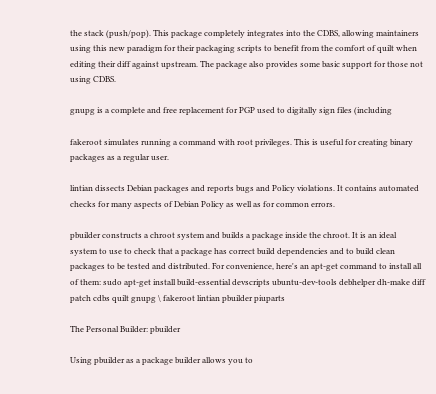the stack (push/pop). This package completely integrates into the CDBS, allowing maintainers using this new paradigm for their packaging scripts to benefit from the comfort of quilt when editing their diff against upstream. The package also provides some basic support for those not using CDBS.

gnupg is a complete and free replacement for PGP used to digitally sign files (including

fakeroot simulates running a command with root privileges. This is useful for creating binary
packages as a regular user.

lintian dissects Debian packages and reports bugs and Policy violations. It contains automated
checks for many aspects of Debian Policy as well as for common errors.

pbuilder constructs a chroot system and builds a package inside the chroot. It is an ideal
system to use to check that a package has correct build dependencies and to build clean packages to be tested and distributed. For convenience, here's an apt-get command to install all of them: sudo apt-get install build-essential devscripts ubuntu-dev-tools debhelper dh-make diff patch cdbs quilt gnupg \ fakeroot lintian pbuilder piuparts

The Personal Builder: pbuilder

Using pbuilder as a package builder allows you to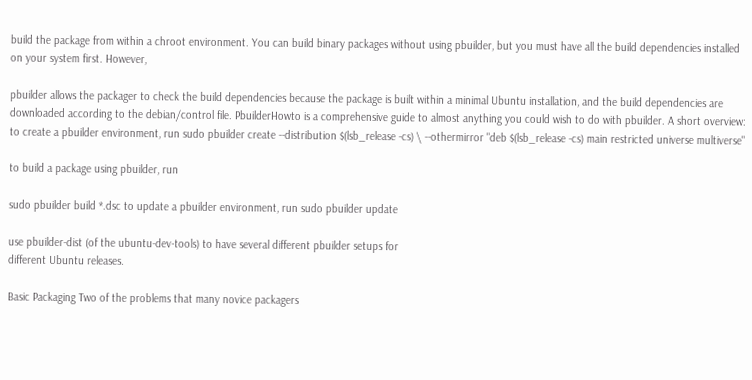build the package from within a chroot environment. You can build binary packages without using pbuilder, but you must have all the build dependencies installed on your system first. However,

pbuilder allows the packager to check the build dependencies because the package is built within a minimal Ubuntu installation, and the build dependencies are downloaded according to the debian/control file. PbuilderHowto is a comprehensive guide to almost anything you could wish to do with pbuilder. A short overview: to create a pbuilder environment, run sudo pbuilder create --distribution $(lsb_release -cs) \ --othermirror "deb $(lsb_release -cs) main restricted universe multiverse"

to build a package using pbuilder, run

sudo pbuilder build *.dsc to update a pbuilder environment, run sudo pbuilder update

use pbuilder-dist (of the ubuntu-dev-tools) to have several different pbuilder setups for
different Ubuntu releases.

Basic Packaging Two of the problems that many novice packagers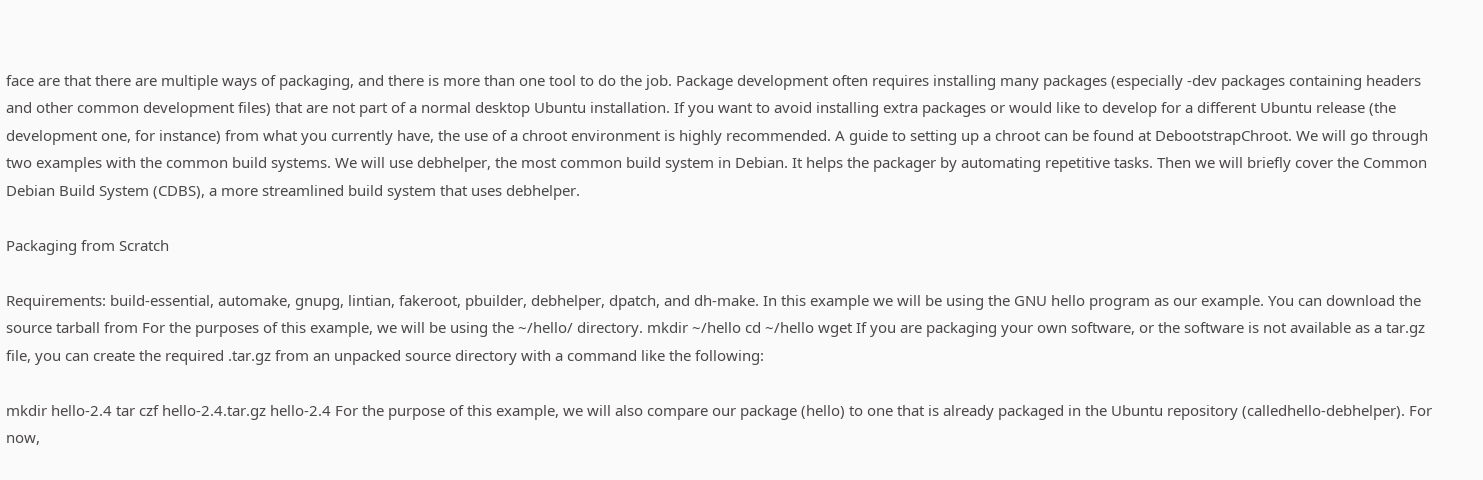face are that there are multiple ways of packaging, and there is more than one tool to do the job. Package development often requires installing many packages (especially -dev packages containing headers and other common development files) that are not part of a normal desktop Ubuntu installation. If you want to avoid installing extra packages or would like to develop for a different Ubuntu release (the development one, for instance) from what you currently have, the use of a chroot environment is highly recommended. A guide to setting up a chroot can be found at DebootstrapChroot. We will go through two examples with the common build systems. We will use debhelper, the most common build system in Debian. It helps the packager by automating repetitive tasks. Then we will briefly cover the Common Debian Build System (CDBS), a more streamlined build system that uses debhelper.

Packaging from Scratch

Requirements: build-essential, automake, gnupg, lintian, fakeroot, pbuilder, debhelper, dpatch, and dh-make. In this example we will be using the GNU hello program as our example. You can download the source tarball from For the purposes of this example, we will be using the ~/hello/ directory. mkdir ~/hello cd ~/hello wget If you are packaging your own software, or the software is not available as a tar.gz file, you can create the required .tar.gz from an unpacked source directory with a command like the following:

mkdir hello-2.4 tar czf hello-2.4.tar.gz hello-2.4 For the purpose of this example, we will also compare our package (hello) to one that is already packaged in the Ubuntu repository (calledhello-debhelper). For now,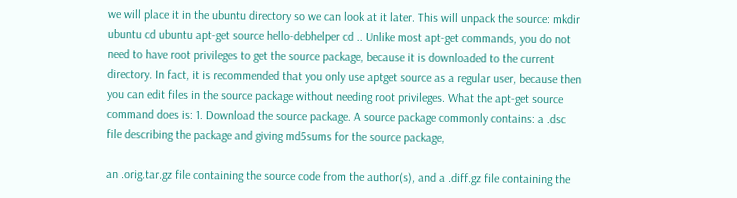we will place it in the ubuntu directory so we can look at it later. This will unpack the source: mkdir ubuntu cd ubuntu apt-get source hello-debhelper cd .. Unlike most apt-get commands, you do not need to have root privileges to get the source package, because it is downloaded to the current directory. In fact, it is recommended that you only use aptget source as a regular user, because then you can edit files in the source package without needing root privileges. What the apt-get source command does is: 1. Download the source package. A source package commonly contains: a .dsc file describing the package and giving md5sums for the source package,

an .orig.tar.gz file containing the source code from the author(s), and a .diff.gz file containing the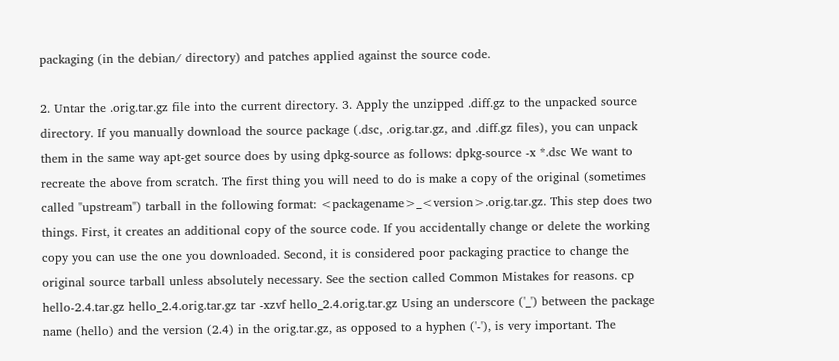packaging (in the debian/ directory) and patches applied against the source code.

2. Untar the .orig.tar.gz file into the current directory. 3. Apply the unzipped .diff.gz to the unpacked source directory. If you manually download the source package (.dsc, .orig.tar.gz, and .diff.gz files), you can unpack them in the same way apt-get source does by using dpkg-source as follows: dpkg-source -x *.dsc We want to recreate the above from scratch. The first thing you will need to do is make a copy of the original (sometimes called "upstream") tarball in the following format: <packagename>_<version>.orig.tar.gz. This step does two things. First, it creates an additional copy of the source code. If you accidentally change or delete the working copy you can use the one you downloaded. Second, it is considered poor packaging practice to change the original source tarball unless absolutely necessary. See the section called Common Mistakes for reasons. cp hello-2.4.tar.gz hello_2.4.orig.tar.gz tar -xzvf hello_2.4.orig.tar.gz Using an underscore ('_') between the package name (hello) and the version (2.4) in the orig.tar.gz, as opposed to a hyphen ('-'), is very important. The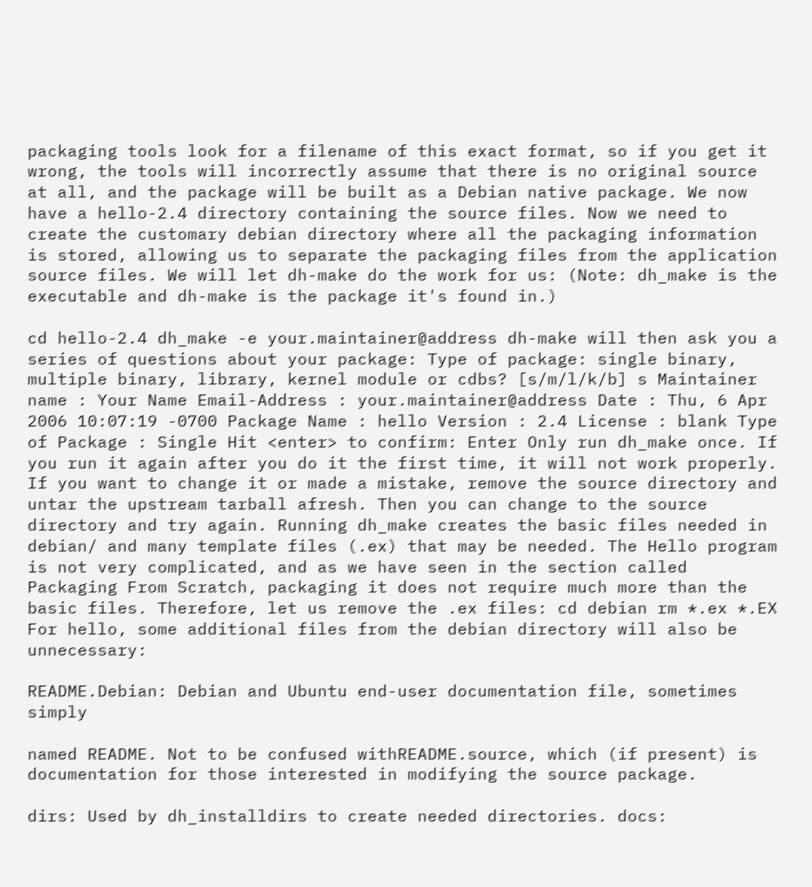packaging tools look for a filename of this exact format, so if you get it wrong, the tools will incorrectly assume that there is no original source at all, and the package will be built as a Debian native package. We now have a hello-2.4 directory containing the source files. Now we need to create the customary debian directory where all the packaging information is stored, allowing us to separate the packaging files from the application source files. We will let dh-make do the work for us: (Note: dh_make is the executable and dh-make is the package it's found in.)

cd hello-2.4 dh_make -e your.maintainer@address dh-make will then ask you a series of questions about your package: Type of package: single binary, multiple binary, library, kernel module or cdbs? [s/m/l/k/b] s Maintainer name : Your Name Email-Address : your.maintainer@address Date : Thu, 6 Apr 2006 10:07:19 -0700 Package Name : hello Version : 2.4 License : blank Type of Package : Single Hit <enter> to confirm: Enter Only run dh_make once. If you run it again after you do it the first time, it will not work properly. If you want to change it or made a mistake, remove the source directory and untar the upstream tarball afresh. Then you can change to the source directory and try again. Running dh_make creates the basic files needed in debian/ and many template files (.ex) that may be needed. The Hello program is not very complicated, and as we have seen in the section called Packaging From Scratch, packaging it does not require much more than the basic files. Therefore, let us remove the .ex files: cd debian rm *.ex *.EX For hello, some additional files from the debian directory will also be unnecessary:

README.Debian: Debian and Ubuntu end-user documentation file, sometimes simply

named README. Not to be confused withREADME.source, which (if present) is documentation for those interested in modifying the source package.

dirs: Used by dh_installdirs to create needed directories. docs: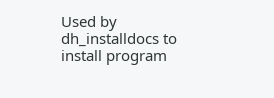Used by dh_installdocs to install program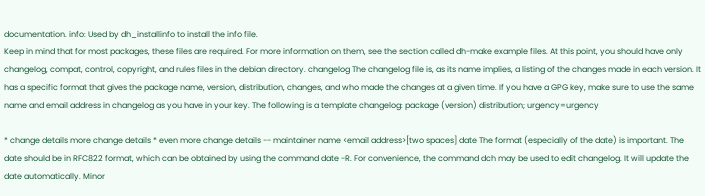documentation. info: Used by dh_installinfo to install the info file.
Keep in mind that for most packages, these files are required. For more information on them, see the section called dh-make example files. At this point, you should have only changelog, compat, control, copyright, and rules files in the debian directory. changelog The changelog file is, as its name implies, a listing of the changes made in each version. It has a specific format that gives the package name, version, distribution, changes, and who made the changes at a given time. If you have a GPG key, make sure to use the same name and email address in changelog as you have in your key. The following is a template changelog: package (version) distribution; urgency=urgency

* change details more change details * even more change details -- maintainer name <email address>[two spaces] date The format (especially of the date) is important. The date should be in RFC822 format, which can be obtained by using the command date -R. For convenience, the command dch may be used to edit changelog. It will update the date automatically. Minor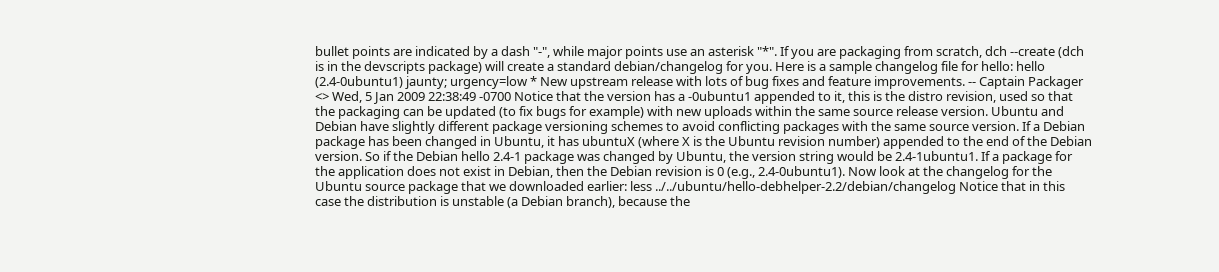bullet points are indicated by a dash "-", while major points use an asterisk "*". If you are packaging from scratch, dch --create (dch is in the devscripts package) will create a standard debian/changelog for you. Here is a sample changelog file for hello: hello (2.4-0ubuntu1) jaunty; urgency=low * New upstream release with lots of bug fixes and feature improvements. -- Captain Packager <> Wed, 5 Jan 2009 22:38:49 -0700 Notice that the version has a -0ubuntu1 appended to it, this is the distro revision, used so that the packaging can be updated (to fix bugs for example) with new uploads within the same source release version. Ubuntu and Debian have slightly different package versioning schemes to avoid conflicting packages with the same source version. If a Debian package has been changed in Ubuntu, it has ubuntuX (where X is the Ubuntu revision number) appended to the end of the Debian version. So if the Debian hello 2.4-1 package was changed by Ubuntu, the version string would be 2.4-1ubuntu1. If a package for the application does not exist in Debian, then the Debian revision is 0 (e.g., 2.4-0ubuntu1). Now look at the changelog for the Ubuntu source package that we downloaded earlier: less ../../ubuntu/hello-debhelper-2.2/debian/changelog Notice that in this case the distribution is unstable (a Debian branch), because the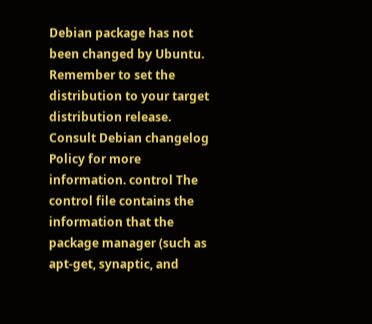Debian package has not been changed by Ubuntu. Remember to set the distribution to your target distribution release. Consult Debian changelog Policy for more information. control The control file contains the information that the package manager (such as apt-get, synaptic, and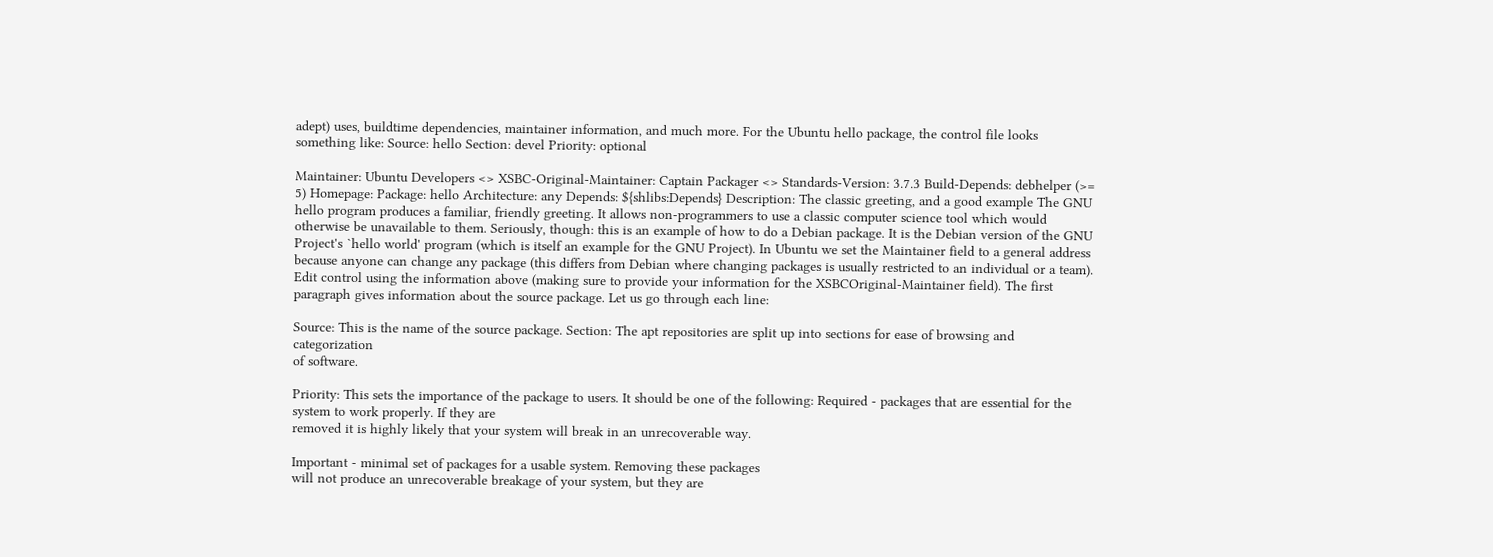adept) uses, buildtime dependencies, maintainer information, and much more. For the Ubuntu hello package, the control file looks something like: Source: hello Section: devel Priority: optional

Maintainer: Ubuntu Developers <> XSBC-Original-Maintainer: Captain Packager <> Standards-Version: 3.7.3 Build-Depends: debhelper (>= 5) Homepage: Package: hello Architecture: any Depends: ${shlibs:Depends} Description: The classic greeting, and a good example The GNU hello program produces a familiar, friendly greeting. It allows non-programmers to use a classic computer science tool which would otherwise be unavailable to them. Seriously, though: this is an example of how to do a Debian package. It is the Debian version of the GNU Project's `hello world' program (which is itself an example for the GNU Project). In Ubuntu we set the Maintainer field to a general address because anyone can change any package (this differs from Debian where changing packages is usually restricted to an individual or a team). Edit control using the information above (making sure to provide your information for the XSBCOriginal-Maintainer field). The first paragraph gives information about the source package. Let us go through each line:

Source: This is the name of the source package. Section: The apt repositories are split up into sections for ease of browsing and categorization
of software.

Priority: This sets the importance of the package to users. It should be one of the following: Required - packages that are essential for the system to work properly. If they are
removed it is highly likely that your system will break in an unrecoverable way.

Important - minimal set of packages for a usable system. Removing these packages
will not produce an unrecoverable breakage of your system, but they are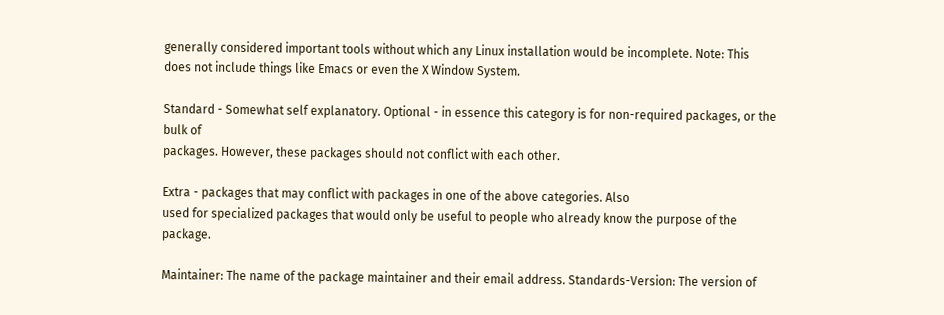generally considered important tools without which any Linux installation would be incomplete. Note: This does not include things like Emacs or even the X Window System.

Standard - Somewhat self explanatory. Optional - in essence this category is for non-required packages, or the bulk of
packages. However, these packages should not conflict with each other.

Extra - packages that may conflict with packages in one of the above categories. Also
used for specialized packages that would only be useful to people who already know the purpose of the package.

Maintainer: The name of the package maintainer and their email address. Standards-Version: The version of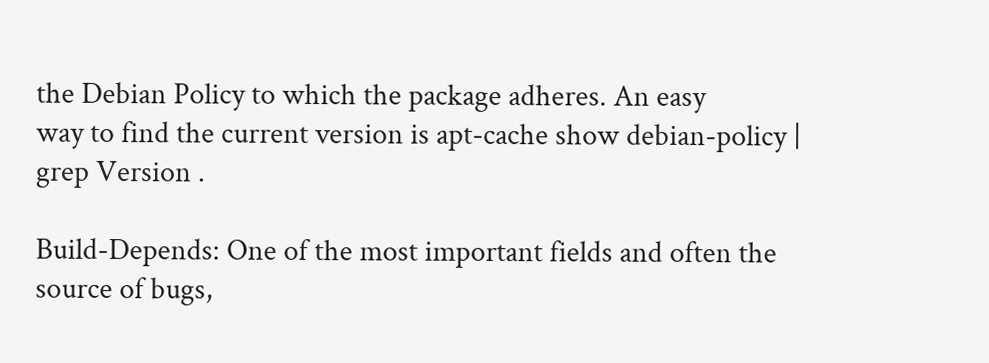the Debian Policy to which the package adheres. An easy
way to find the current version is apt-cache show debian-policy | grep Version .

Build-Depends: One of the most important fields and often the source of bugs,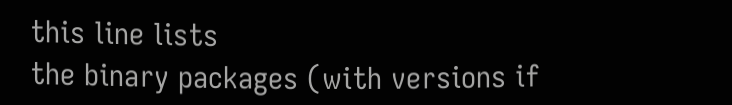this line lists
the binary packages (with versions if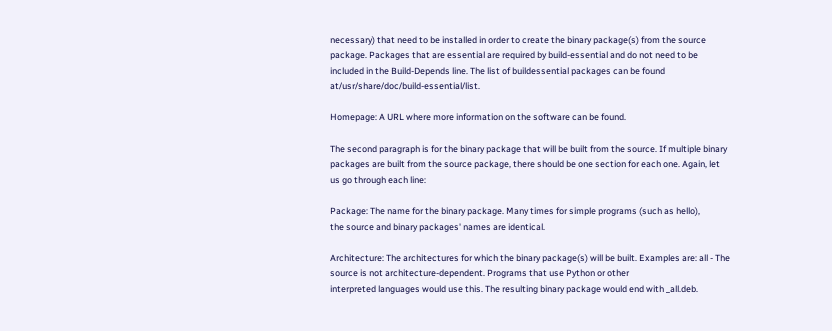necessary) that need to be installed in order to create the binary package(s) from the source package. Packages that are essential are required by build-essential and do not need to be included in the Build-Depends line. The list of buildessential packages can be found at/usr/share/doc/build-essential/list.

Homepage: A URL where more information on the software can be found.

The second paragraph is for the binary package that will be built from the source. If multiple binary packages are built from the source package, there should be one section for each one. Again, let us go through each line:

Package: The name for the binary package. Many times for simple programs (such as hello),
the source and binary packages' names are identical.

Architecture: The architectures for which the binary package(s) will be built. Examples are: all - The source is not architecture-dependent. Programs that use Python or other
interpreted languages would use this. The resulting binary package would end with _all.deb.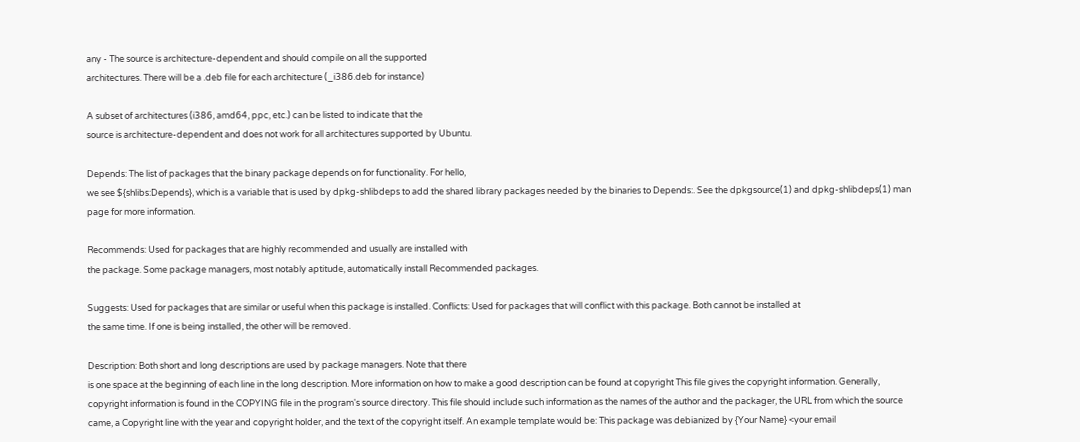any - The source is architecture-dependent and should compile on all the supported
architectures. There will be a .deb file for each architecture (_i386.deb for instance)

A subset of architectures (i386, amd64, ppc, etc.) can be listed to indicate that the
source is architecture-dependent and does not work for all architectures supported by Ubuntu.

Depends: The list of packages that the binary package depends on for functionality. For hello,
we see ${shlibs:Depends}, which is a variable that is used by dpkg-shlibdeps to add the shared library packages needed by the binaries to Depends:. See the dpkgsource(1) and dpkg-shlibdeps(1) man page for more information.

Recommends: Used for packages that are highly recommended and usually are installed with
the package. Some package managers, most notably aptitude, automatically install Recommended packages.

Suggests: Used for packages that are similar or useful when this package is installed. Conflicts: Used for packages that will conflict with this package. Both cannot be installed at
the same time. If one is being installed, the other will be removed.

Description: Both short and long descriptions are used by package managers. Note that there
is one space at the beginning of each line in the long description. More information on how to make a good description can be found at copyright This file gives the copyright information. Generally, copyright information is found in the COPYING file in the program's source directory. This file should include such information as the names of the author and the packager, the URL from which the source came, a Copyright line with the year and copyright holder, and the text of the copyright itself. An example template would be: This package was debianized by {Your Name} <your email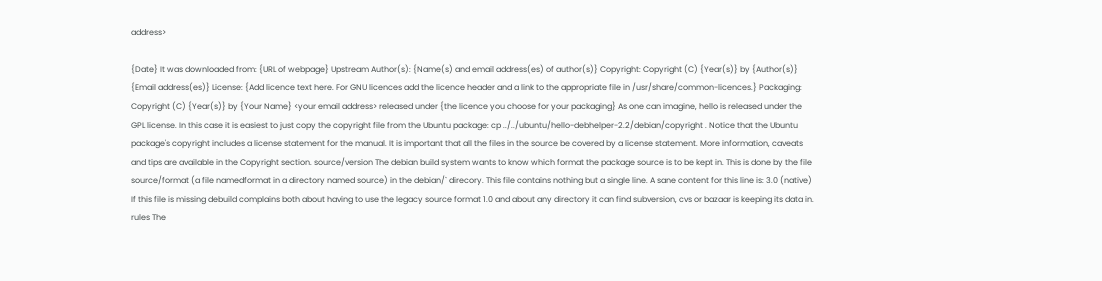address>

{Date} It was downloaded from: {URL of webpage} Upstream Author(s): {Name(s) and email address(es) of author(s)} Copyright: Copyright (C) {Year(s)} by {Author(s)} {Email address(es)} License: {Add licence text here. For GNU licences add the licence header and a link to the appropriate file in /usr/share/common-licences.} Packaging: Copyright (C) {Year(s)} by {Your Name} <your email address> released under {the licence you choose for your packaging} As one can imagine, hello is released under the GPL license. In this case it is easiest to just copy the copyright file from the Ubuntu package: cp ../../ubuntu/hello-debhelper-2.2/debian/copyright . Notice that the Ubuntu package's copyright includes a license statement for the manual. It is important that all the files in the source be covered by a license statement. More information, caveats and tips are available in the Copyright section. source/version The debian build system wants to know which format the package source is to be kept in. This is done by the file source/format (a file namedformat in a directory named source) in the debian/` direcory. This file contains nothing but a single line. A sane content for this line is: 3.0 (native) If this file is missing debuild complains both about having to use the legacy source format 1.0 and about any directory it can find subversion, cvs or bazaar is keeping its data in. rules The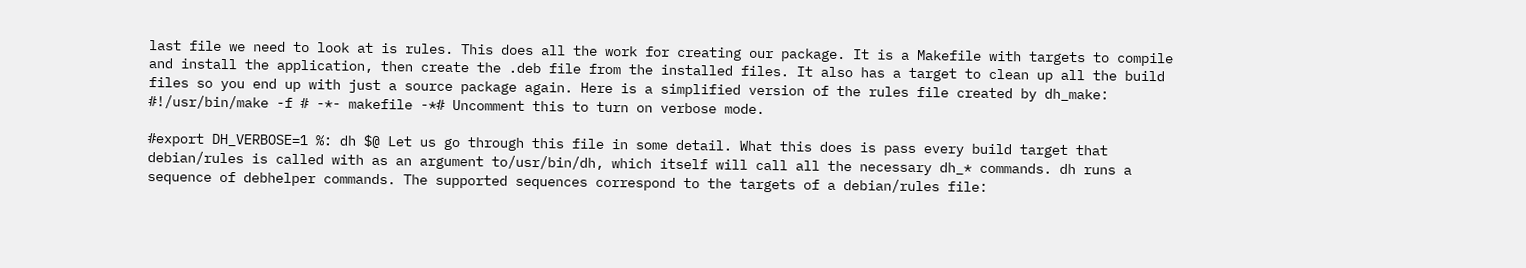last file we need to look at is rules. This does all the work for creating our package. It is a Makefile with targets to compile and install the application, then create the .deb file from the installed files. It also has a target to clean up all the build files so you end up with just a source package again. Here is a simplified version of the rules file created by dh_make: #!/usr/bin/make -f # -*- makefile -*# Uncomment this to turn on verbose mode.

#export DH_VERBOSE=1 %: dh $@ Let us go through this file in some detail. What this does is pass every build target that debian/rules is called with as an argument to/usr/bin/dh, which itself will call all the necessary dh_* commands. dh runs a sequence of debhelper commands. The supported sequences correspond to the targets of a debian/rules file: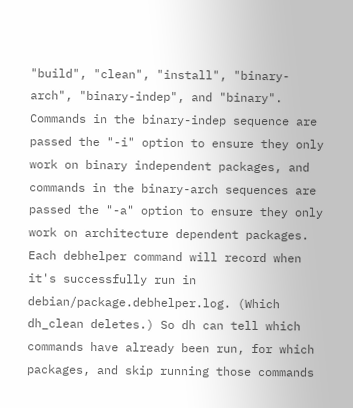"build", "clean", "install", "binary-arch", "binary-indep", and "binary". Commands in the binary-indep sequence are passed the "-i" option to ensure they only work on binary independent packages, and commands in the binary-arch sequences are passed the "-a" option to ensure they only work on architecture dependent packages. Each debhelper command will record when it's successfully run in debian/package.debhelper.log. (Which dh_clean deletes.) So dh can tell which commands have already been run, for which packages, and skip running those commands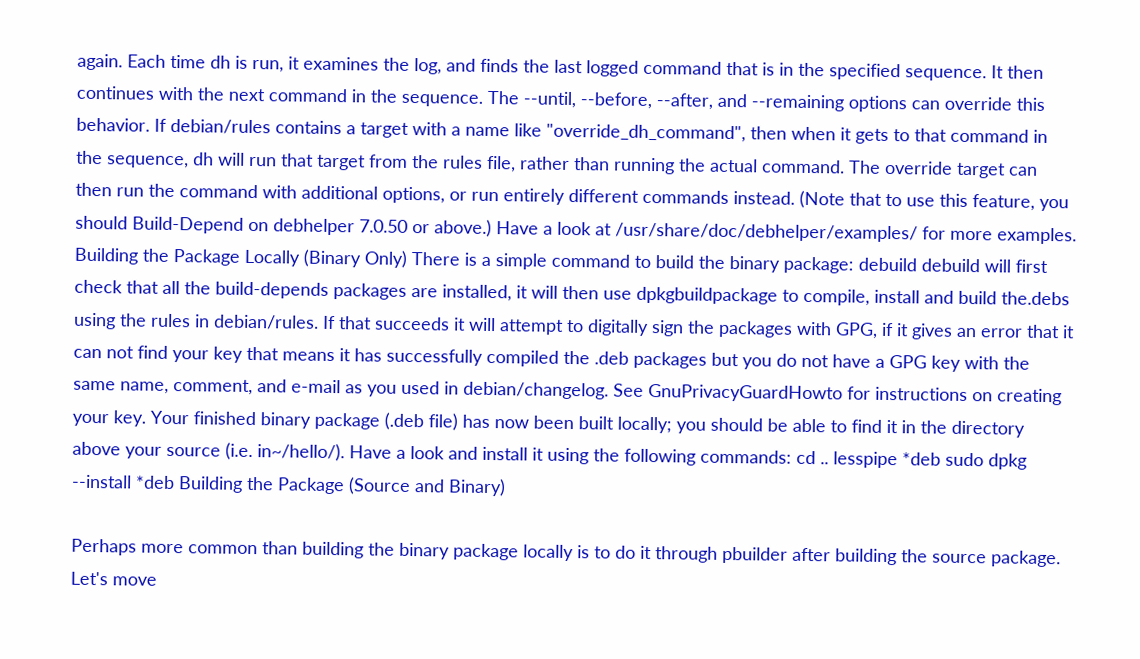again. Each time dh is run, it examines the log, and finds the last logged command that is in the specified sequence. It then continues with the next command in the sequence. The --until, --before, --after, and --remaining options can override this behavior. If debian/rules contains a target with a name like "override_dh_command", then when it gets to that command in the sequence, dh will run that target from the rules file, rather than running the actual command. The override target can then run the command with additional options, or run entirely different commands instead. (Note that to use this feature, you should Build-Depend on debhelper 7.0.50 or above.) Have a look at /usr/share/doc/debhelper/examples/ for more examples. Building the Package Locally (Binary Only) There is a simple command to build the binary package: debuild debuild will first check that all the build-depends packages are installed, it will then use dpkgbuildpackage to compile, install and build the.debs using the rules in debian/rules. If that succeeds it will attempt to digitally sign the packages with GPG, if it gives an error that it can not find your key that means it has successfully compiled the .deb packages but you do not have a GPG key with the same name, comment, and e-mail as you used in debian/changelog. See GnuPrivacyGuardHowto for instructions on creating your key. Your finished binary package (.deb file) has now been built locally; you should be able to find it in the directory above your source (i.e. in~/hello/). Have a look and install it using the following commands: cd .. lesspipe *deb sudo dpkg --install *deb Building the Package (Source and Binary)

Perhaps more common than building the binary package locally is to do it through pbuilder after building the source package. Let's move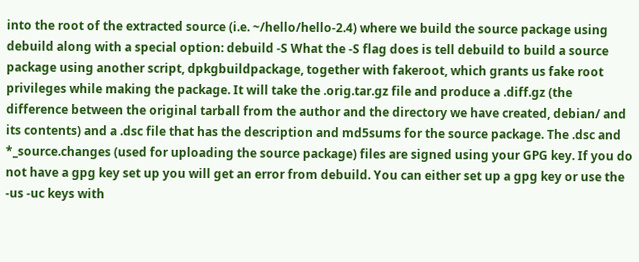into the root of the extracted source (i.e. ~/hello/hello-2.4) where we build the source package using debuild along with a special option: debuild -S What the -S flag does is tell debuild to build a source package using another script, dpkgbuildpackage, together with fakeroot, which grants us fake root privileges while making the package. It will take the .orig.tar.gz file and produce a .diff.gz (the difference between the original tarball from the author and the directory we have created, debian/ and its contents) and a .dsc file that has the description and md5sums for the source package. The .dsc and *_source.changes (used for uploading the source package) files are signed using your GPG key. If you do not have a gpg key set up you will get an error from debuild. You can either set up a gpg key or use the -us -uc keys with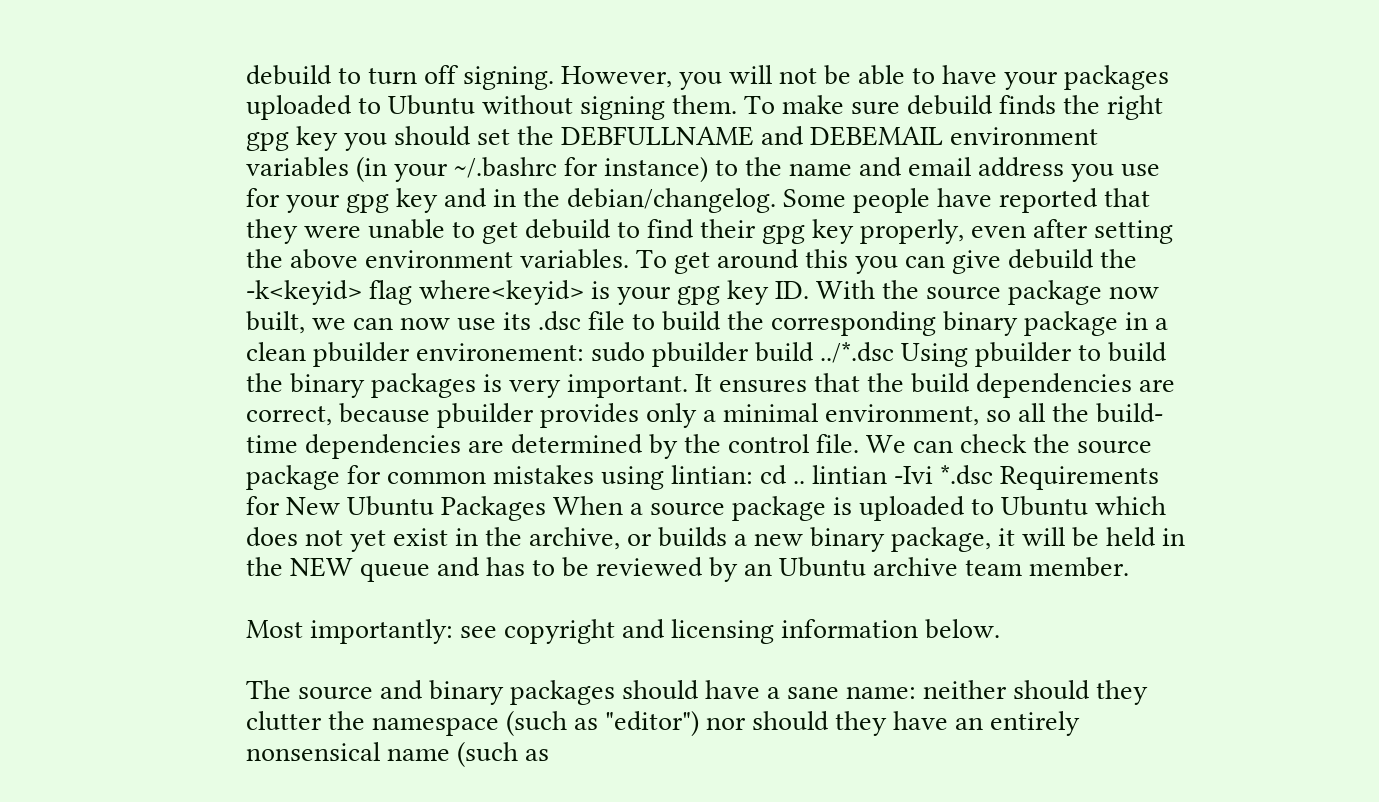debuild to turn off signing. However, you will not be able to have your packages uploaded to Ubuntu without signing them. To make sure debuild finds the right gpg key you should set the DEBFULLNAME and DEBEMAIL environment variables (in your ~/.bashrc for instance) to the name and email address you use for your gpg key and in the debian/changelog. Some people have reported that they were unable to get debuild to find their gpg key properly, even after setting the above environment variables. To get around this you can give debuild the -k<keyid> flag where<keyid> is your gpg key ID. With the source package now built, we can now use its .dsc file to build the corresponding binary package in a clean pbuilder environement: sudo pbuilder build ../*.dsc Using pbuilder to build the binary packages is very important. It ensures that the build dependencies are correct, because pbuilder provides only a minimal environment, so all the build-time dependencies are determined by the control file. We can check the source package for common mistakes using lintian: cd .. lintian -Ivi *.dsc Requirements for New Ubuntu Packages When a source package is uploaded to Ubuntu which does not yet exist in the archive, or builds a new binary package, it will be held in the NEW queue and has to be reviewed by an Ubuntu archive team member.

Most importantly: see copyright and licensing information below.

The source and binary packages should have a sane name: neither should they clutter the namespace (such as "editor") nor should they have an entirely nonsensical name (such as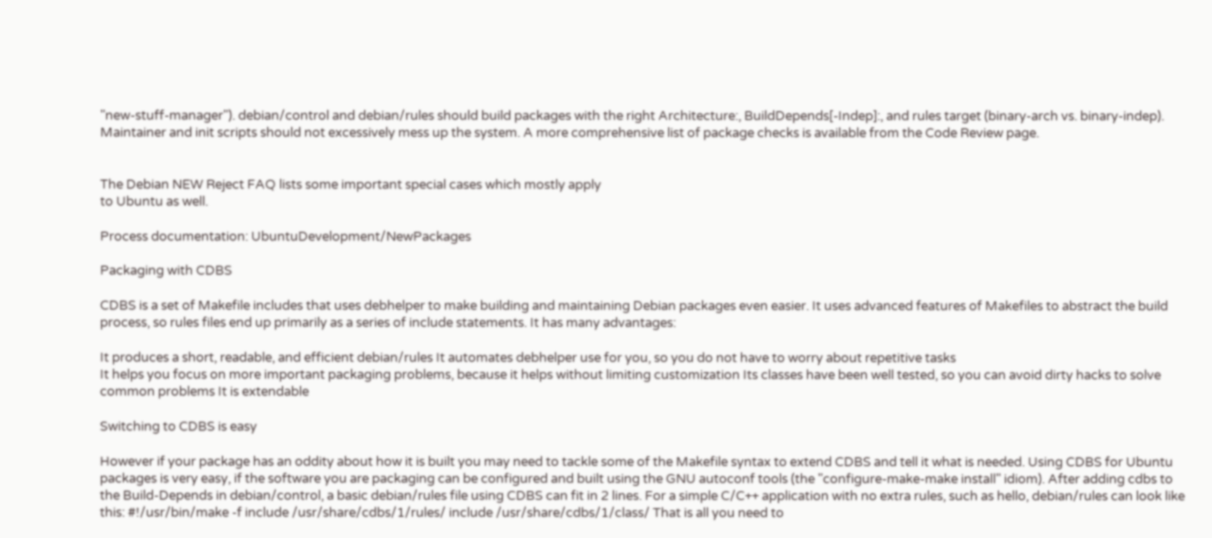"new-stuff-manager"). debian/control and debian/rules should build packages with the right Architecture:, BuildDepends[-Indep]:, and rules target (binary-arch vs. binary-indep). Maintainer and init scripts should not excessively mess up the system. A more comprehensive list of package checks is available from the Code Review page.


The Debian NEW Reject FAQ lists some important special cases which mostly apply
to Ubuntu as well.

Process documentation: UbuntuDevelopment/NewPackages

Packaging with CDBS

CDBS is a set of Makefile includes that uses debhelper to make building and maintaining Debian packages even easier. It uses advanced features of Makefiles to abstract the build process, so rules files end up primarily as a series of include statements. It has many advantages:

It produces a short, readable, and efficient debian/rules It automates debhelper use for you, so you do not have to worry about repetitive tasks
It helps you focus on more important packaging problems, because it helps without limiting customization Its classes have been well tested, so you can avoid dirty hacks to solve common problems It is extendable

Switching to CDBS is easy

However if your package has an oddity about how it is built you may need to tackle some of the Makefile syntax to extend CDBS and tell it what is needed. Using CDBS for Ubuntu packages is very easy, if the software you are packaging can be configured and built using the GNU autoconf tools (the "configure-make-make install" idiom). After adding cdbs to the Build-Depends in debian/control, a basic debian/rules file using CDBS can fit in 2 lines. For a simple C/C++ application with no extra rules, such as hello, debian/rules can look like this: #!/usr/bin/make -f include /usr/share/cdbs/1/rules/ include /usr/share/cdbs/1/class/ That is all you need to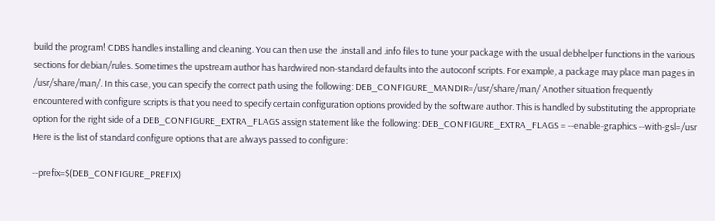build the program! CDBS handles installing and cleaning. You can then use the .install and .info files to tune your package with the usual debhelper functions in the various sections for debian/rules. Sometimes the upstream author has hardwired non-standard defaults into the autoconf scripts. For example, a package may place man pages in /usr/share/man/. In this case, you can specify the correct path using the following: DEB_CONFIGURE_MANDIR=/usr/share/man/ Another situation frequently encountered with configure scripts is that you need to specify certain configuration options provided by the software author. This is handled by substituting the appropriate option for the right side of a DEB_CONFIGURE_EXTRA_FLAGS assign statement like the following: DEB_CONFIGURE_EXTRA_FLAGS = --enable-graphics --with-gsl=/usr Here is the list of standard configure options that are always passed to configure:

--prefix=$(DEB_CONFIGURE_PREFIX)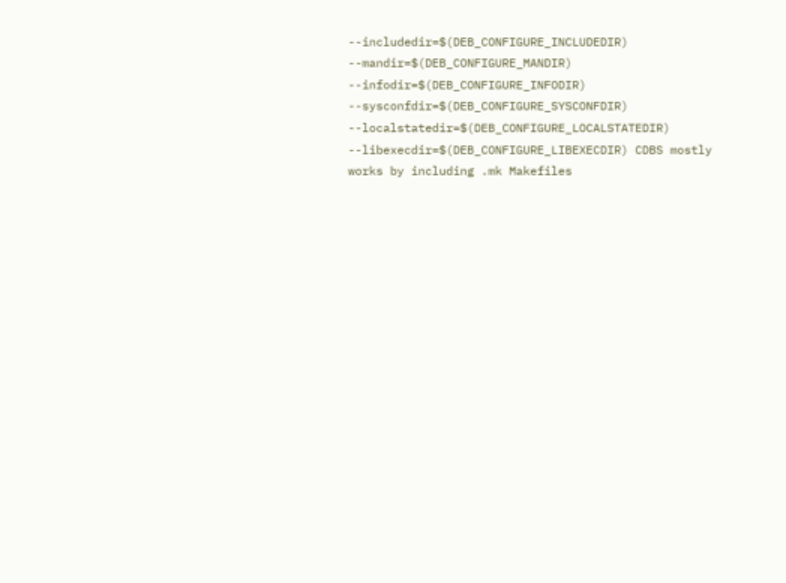--includedir=$(DEB_CONFIGURE_INCLUDEDIR) --mandir=$(DEB_CONFIGURE_MANDIR) --infodir=$(DEB_CONFIGURE_INFODIR) --sysconfdir=$(DEB_CONFIGURE_SYSCONFDIR) --localstatedir=$(DEB_CONFIGURE_LOCALSTATEDIR) --libexecdir=$(DEB_CONFIGURE_LIBEXECDIR) CDBS mostly works by including .mk Makefiles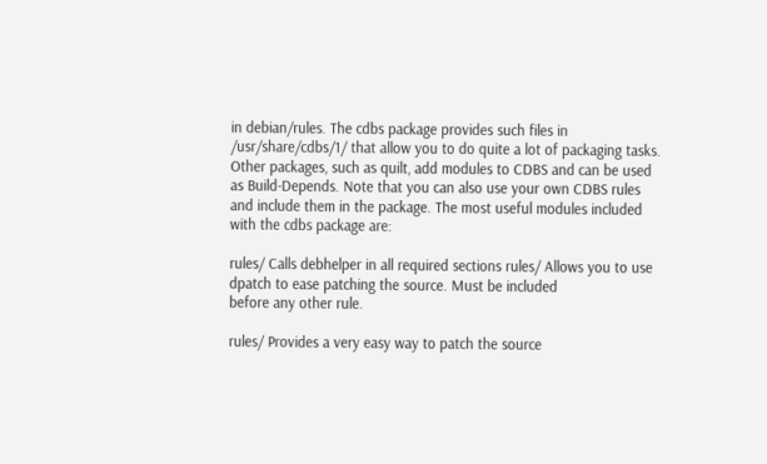in debian/rules. The cdbs package provides such files in /usr/share/cdbs/1/ that allow you to do quite a lot of packaging tasks. Other packages, such as quilt, add modules to CDBS and can be used as Build-Depends. Note that you can also use your own CDBS rules and include them in the package. The most useful modules included with the cdbs package are:

rules/ Calls debhelper in all required sections rules/ Allows you to use dpatch to ease patching the source. Must be included
before any other rule.

rules/ Provides a very easy way to patch the source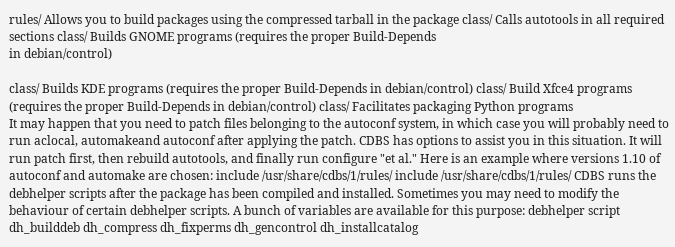rules/ Allows you to build packages using the compressed tarball in the package class/ Calls autotools in all required sections class/ Builds GNOME programs (requires the proper Build-Depends
in debian/control)

class/ Builds KDE programs (requires the proper Build-Depends in debian/control) class/ Build Xfce4 programs (requires the proper Build-Depends in debian/control) class/ Facilitates packaging Python programs
It may happen that you need to patch files belonging to the autoconf system, in which case you will probably need to run aclocal, automakeand autoconf after applying the patch. CDBS has options to assist you in this situation. It will run patch first, then rebuild autotools, and finally run configure "et al." Here is an example where versions 1.10 of autoconf and automake are chosen: include /usr/share/cdbs/1/rules/ include /usr/share/cdbs/1/rules/ CDBS runs the debhelper scripts after the package has been compiled and installed. Sometimes you may need to modify the behaviour of certain debhelper scripts. A bunch of variables are available for this purpose: debhelper script dh_builddeb dh_compress dh_fixperms dh_gencontrol dh_installcatalog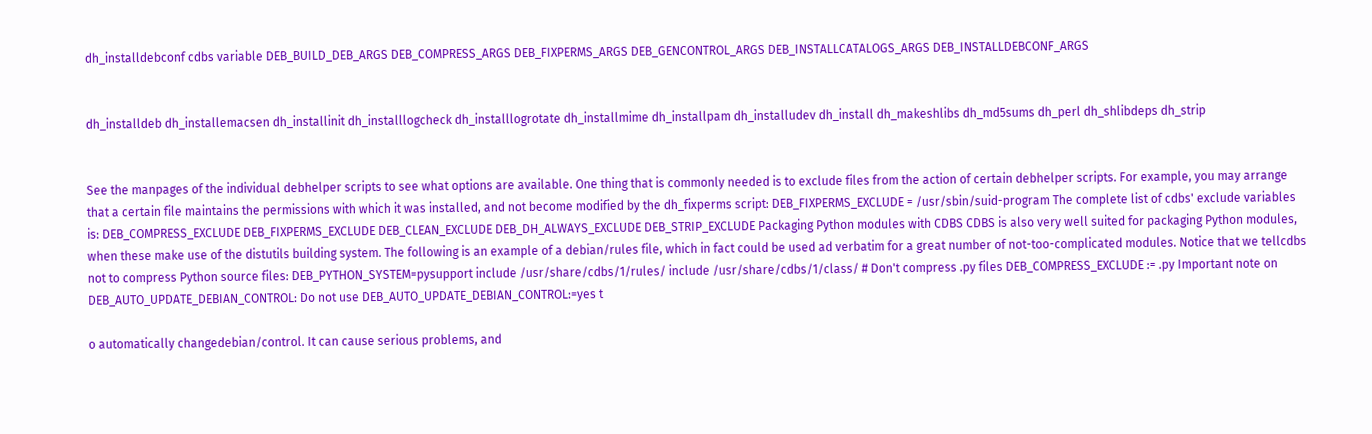dh_installdebconf cdbs variable DEB_BUILD_DEB_ARGS DEB_COMPRESS_ARGS DEB_FIXPERMS_ARGS DEB_GENCONTROL_ARGS DEB_INSTALLCATALOGS_ARGS DEB_INSTALLDEBCONF_ARGS


dh_installdeb dh_installemacsen dh_installinit dh_installlogcheck dh_installlogrotate dh_installmime dh_installpam dh_installudev dh_install dh_makeshlibs dh_md5sums dh_perl dh_shlibdeps dh_strip


See the manpages of the individual debhelper scripts to see what options are available. One thing that is commonly needed is to exclude files from the action of certain debhelper scripts. For example, you may arrange that a certain file maintains the permissions with which it was installed, and not become modified by the dh_fixperms script: DEB_FIXPERMS_EXCLUDE = /usr/sbin/suid-program The complete list of cdbs' exclude variables is: DEB_COMPRESS_EXCLUDE DEB_FIXPERMS_EXCLUDE DEB_CLEAN_EXCLUDE DEB_DH_ALWAYS_EXCLUDE DEB_STRIP_EXCLUDE Packaging Python modules with CDBS CDBS is also very well suited for packaging Python modules, when these make use of the distutils building system. The following is an example of a debian/rules file, which in fact could be used ad verbatim for a great number of not-too-complicated modules. Notice that we tellcdbs not to compress Python source files: DEB_PYTHON_SYSTEM=pysupport include /usr/share/cdbs/1/rules/ include /usr/share/cdbs/1/class/ # Don't compress .py files DEB_COMPRESS_EXCLUDE := .py Important note on DEB_AUTO_UPDATE_DEBIAN_CONTROL: Do not use DEB_AUTO_UPDATE_DEBIAN_CONTROL:=yes t

o automatically changedebian/control. It can cause serious problems, and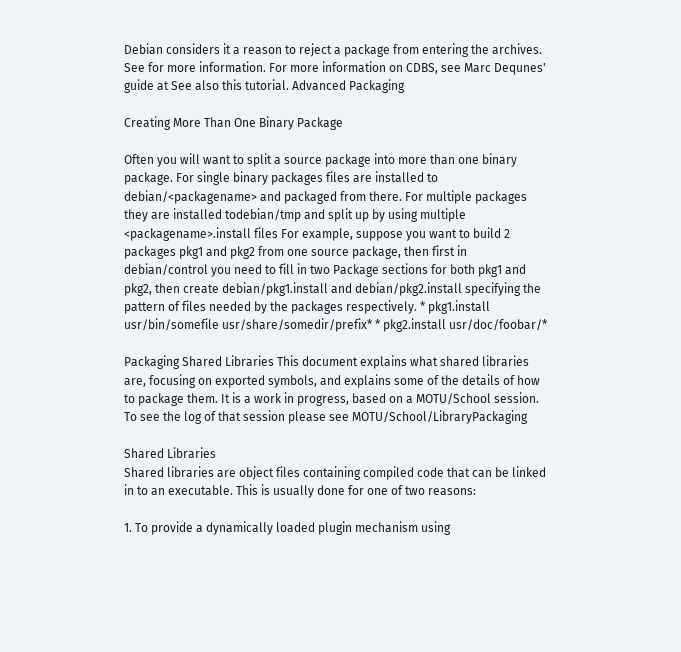Debian considers it a reason to reject a package from entering the archives. See for more information. For more information on CDBS, see Marc Dequnes' guide at See also this tutorial. Advanced Packaging

Creating More Than One Binary Package

Often you will want to split a source package into more than one binary package. For single binary packages files are installed to debian/<packagename> and packaged from there. For multiple packages they are installed todebian/tmp and split up by using multiple <packagename>.install files For example, suppose you want to build 2 packages pkg1 and pkg2 from one source package, then first in debian/control you need to fill in two Package sections for both pkg1 and pkg2, then create debian/pkg1.install and debian/pkg2.install specifying the pattern of files needed by the packages respectively. * pkg1.install usr/bin/somefile usr/share/somedir/prefix* * pkg2.install usr/doc/foobar/*

Packaging Shared Libraries This document explains what shared libraries are, focusing on exported symbols, and explains some of the details of how to package them. It is a work in progress, based on a MOTU/School session. To see the log of that session please see MOTU/School/LibraryPackaging

Shared Libraries
Shared libraries are object files containing compiled code that can be linked in to an executable. This is usually done for one of two reasons:

1. To provide a dynamically loaded plugin mechanism using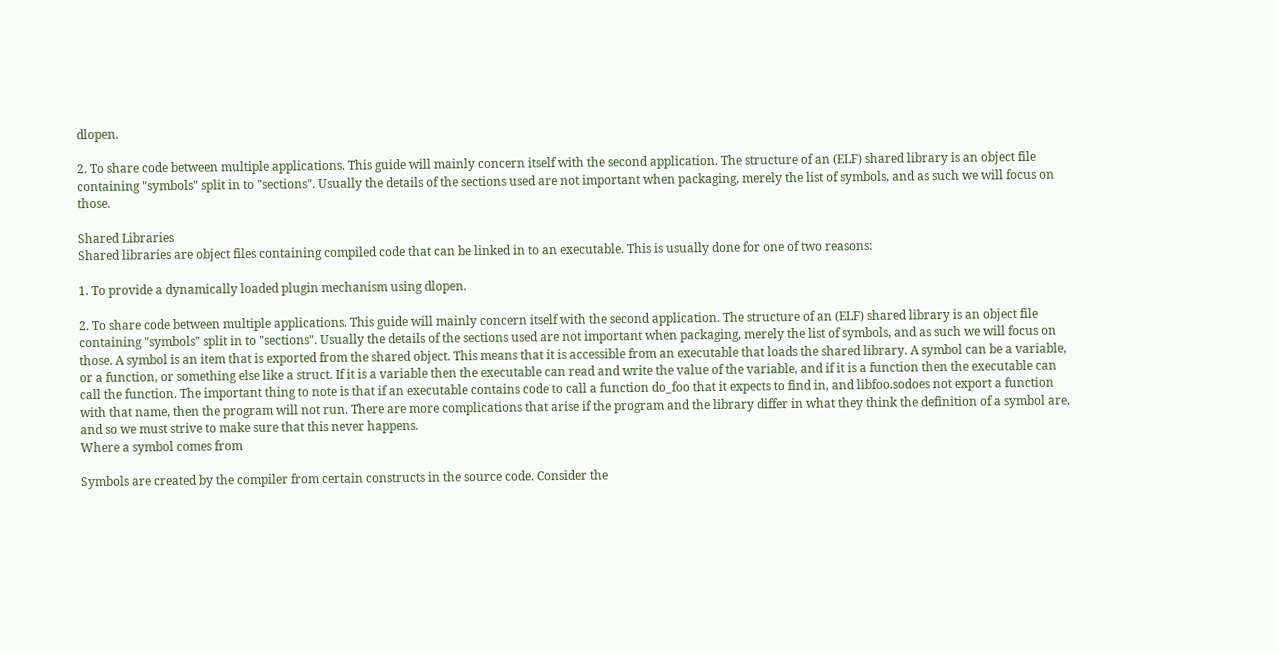dlopen.

2. To share code between multiple applications. This guide will mainly concern itself with the second application. The structure of an (ELF) shared library is an object file containing "symbols" split in to "sections". Usually the details of the sections used are not important when packaging, merely the list of symbols, and as such we will focus on those.

Shared Libraries
Shared libraries are object files containing compiled code that can be linked in to an executable. This is usually done for one of two reasons:

1. To provide a dynamically loaded plugin mechanism using dlopen.

2. To share code between multiple applications. This guide will mainly concern itself with the second application. The structure of an (ELF) shared library is an object file containing "symbols" split in to "sections". Usually the details of the sections used are not important when packaging, merely the list of symbols, and as such we will focus on those. A symbol is an item that is exported from the shared object. This means that it is accessible from an executable that loads the shared library. A symbol can be a variable, or a function, or something else like a struct. If it is a variable then the executable can read and write the value of the variable, and if it is a function then the executable can call the function. The important thing to note is that if an executable contains code to call a function do_foo that it expects to find in, and libfoo.sodoes not export a function with that name, then the program will not run. There are more complications that arise if the program and the library differ in what they think the definition of a symbol are, and so we must strive to make sure that this never happens.
Where a symbol comes from

Symbols are created by the compiler from certain constructs in the source code. Consider the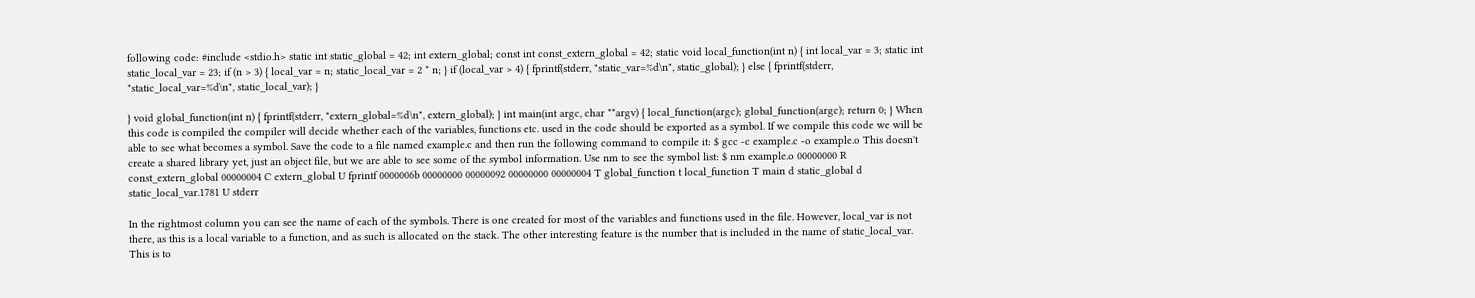following code: #include <stdio.h> static int static_global = 42; int extern_global; const int const_extern_global = 42; static void local_function(int n) { int local_var = 3; static int static_local_var = 23; if (n > 3) { local_var = n; static_local_var = 2 * n; } if (local_var > 4) { fprintf(stderr, "static_var=%d\n", static_global); } else { fprintf(stderr, "static_local_var=%d\n", static_local_var); }

} void global_function(int n) { fprintf(stderr, "extern_global=%d\n", extern_global); } int main(int argc, char **argv) { local_function(argc); global_function(argc); return 0; } When this code is compiled the compiler will decide whether each of the variables, functions etc. used in the code should be exported as a symbol. If we compile this code we will be able to see what becomes a symbol. Save the code to a file named example.c and then run the following command to compile it: $ gcc -c example.c -o example.o This doesn't create a shared library yet, just an object file, but we are able to see some of the symbol information. Use nm to see the symbol list: $ nm example.o 00000000 R const_extern_global 00000004 C extern_global U fprintf 0000006b 00000000 00000092 00000000 00000004 T global_function t local_function T main d static_global d static_local_var.1781 U stderr

In the rightmost column you can see the name of each of the symbols. There is one created for most of the variables and functions used in the file. However, local_var is not there, as this is a local variable to a function, and as such is allocated on the stack. The other interesting feature is the number that is included in the name of static_local_var. This is to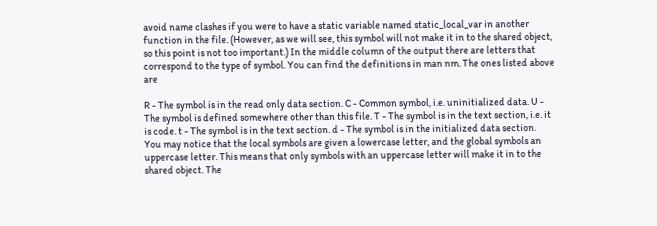avoid name clashes if you were to have a static variable named static_local_var in another function in the file. (However, as we will see, this symbol will not make it in to the shared object, so this point is not too important.) In the middle column of the output there are letters that correspond to the type of symbol. You can find the definitions in man nm. The ones listed above are

R - The symbol is in the read only data section. C - Common symbol, i.e. uninitialized data. U - The symbol is defined somewhere other than this file. T - The symbol is in the text section, i.e. it is code. t - The symbol is in the text section. d - The symbol is in the initialized data section.
You may notice that the local symbols are given a lowercase letter, and the global symbols an uppercase letter. This means that only symbols with an uppercase letter will make it in to the shared object. The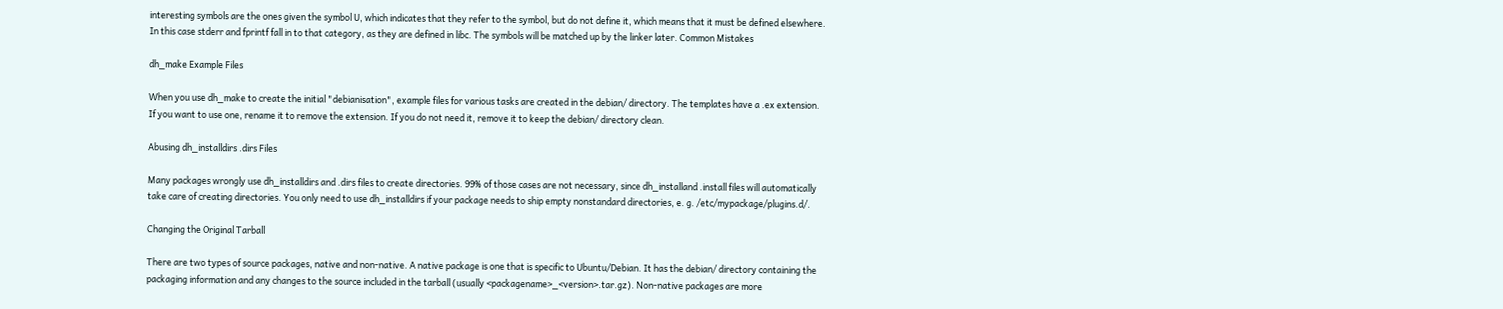interesting symbols are the ones given the symbol U, which indicates that they refer to the symbol, but do not define it, which means that it must be defined elsewhere. In this case stderr and fprintf fall in to that category, as they are defined in libc. The symbols will be matched up by the linker later. Common Mistakes

dh_make Example Files

When you use dh_make to create the initial "debianisation", example files for various tasks are created in the debian/ directory. The templates have a .ex extension. If you want to use one, rename it to remove the extension. If you do not need it, remove it to keep the debian/ directory clean.

Abusing dh_installdirs .dirs Files

Many packages wrongly use dh_installdirs and .dirs files to create directories. 99% of those cases are not necessary, since dh_installand .install files will automatically take care of creating directories. You only need to use dh_installdirs if your package needs to ship empty nonstandard directories, e. g. /etc/mypackage/plugins.d/.

Changing the Original Tarball

There are two types of source packages, native and non-native. A native package is one that is specific to Ubuntu/Debian. It has the debian/ directory containing the packaging information and any changes to the source included in the tarball (usually <packagename>_<version>.tar.gz). Non-native packages are more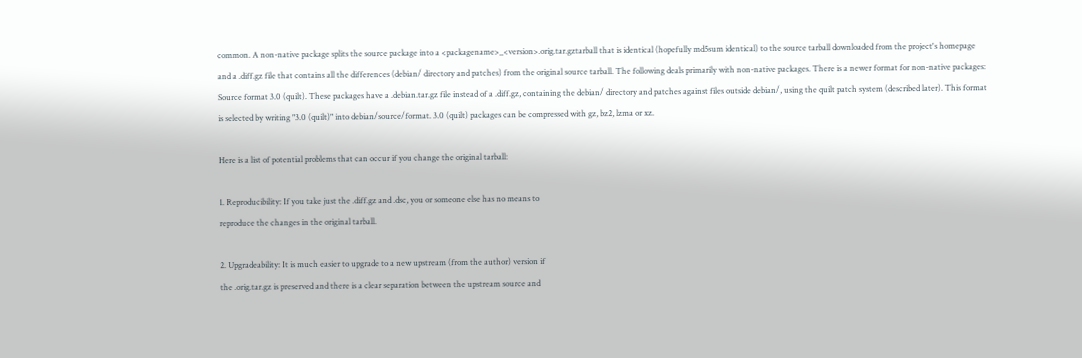common. A non-native package splits the source package into a <packagename>_<version>.orig.tar.gztarball that is identical (hopefully md5sum identical) to the source tarball downloaded from the project's homepage and a .diff.gz file that contains all the differences (debian/ directory and patches) from the original source tarball. The following deals primarily with non-native packages. There is a newer format for non-native packages: Source format 3.0 (quilt). These packages have a .debian.tar.gz file instead of a .diff.gz, containing the debian/ directory and patches against files outside debian/, using the quilt patch system (described later). This format is selected by writing "3.0 (quilt)" into debian/source/format. 3.0 (quilt) packages can be compressed with gz, bz2, lzma or xz.

Here is a list of potential problems that can occur if you change the original tarball:

1. Reproducibility: If you take just the .diff.gz and .dsc, you or someone else has no means to
reproduce the changes in the original tarball.

2. Upgradeability: It is much easier to upgrade to a new upstream (from the author) version if
the .orig.tar.gz is preserved and there is a clear separation between the upstream source and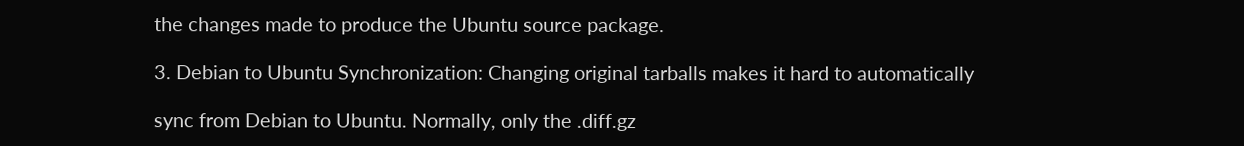the changes made to produce the Ubuntu source package.

3. Debian to Ubuntu Synchronization: Changing original tarballs makes it hard to automatically

sync from Debian to Ubuntu. Normally, only the .diff.gz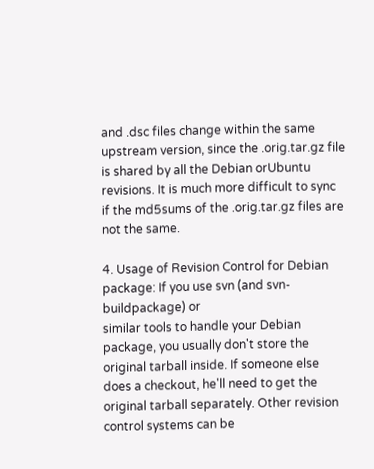and .dsc files change within the same upstream version, since the .orig.tar.gz file is shared by all the Debian orUbuntu revisions. It is much more difficult to sync if the md5sums of the .orig.tar.gz files are not the same.

4. Usage of Revision Control for Debian package: If you use svn (and svn-buildpackage) or
similar tools to handle your Debian package, you usually don't store the original tarball inside. If someone else does a checkout, he'll need to get the original tarball separately. Other revision control systems can be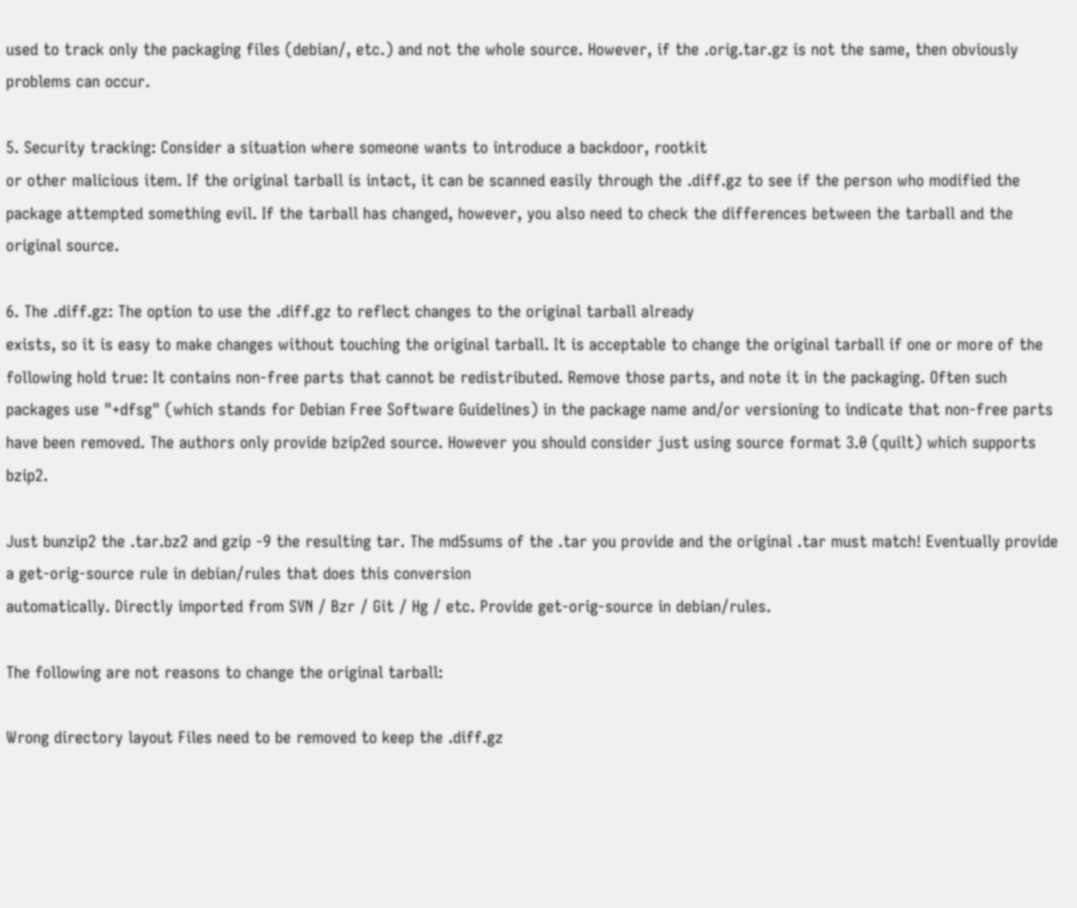used to track only the packaging files (debian/, etc.) and not the whole source. However, if the .orig.tar.gz is not the same, then obviously problems can occur.

5. Security tracking: Consider a situation where someone wants to introduce a backdoor, rootkit
or other malicious item. If the original tarball is intact, it can be scanned easily through the .diff.gz to see if the person who modified the package attempted something evil. If the tarball has changed, however, you also need to check the differences between the tarball and the original source.

6. The .diff.gz: The option to use the .diff.gz to reflect changes to the original tarball already
exists, so it is easy to make changes without touching the original tarball. It is acceptable to change the original tarball if one or more of the following hold true: It contains non-free parts that cannot be redistributed. Remove those parts, and note it in the packaging. Often such packages use "+dfsg" (which stands for Debian Free Software Guidelines) in the package name and/or versioning to indicate that non-free parts have been removed. The authors only provide bzip2ed source. However you should consider just using source format 3.0 (quilt) which supports bzip2.

Just bunzip2 the .tar.bz2 and gzip -9 the resulting tar. The md5sums of the .tar you provide and the original .tar must match! Eventually provide a get-orig-source rule in debian/rules that does this conversion
automatically. Directly imported from SVN / Bzr / Git / Hg / etc. Provide get-orig-source in debian/rules.

The following are not reasons to change the original tarball:

Wrong directory layout Files need to be removed to keep the .diff.gz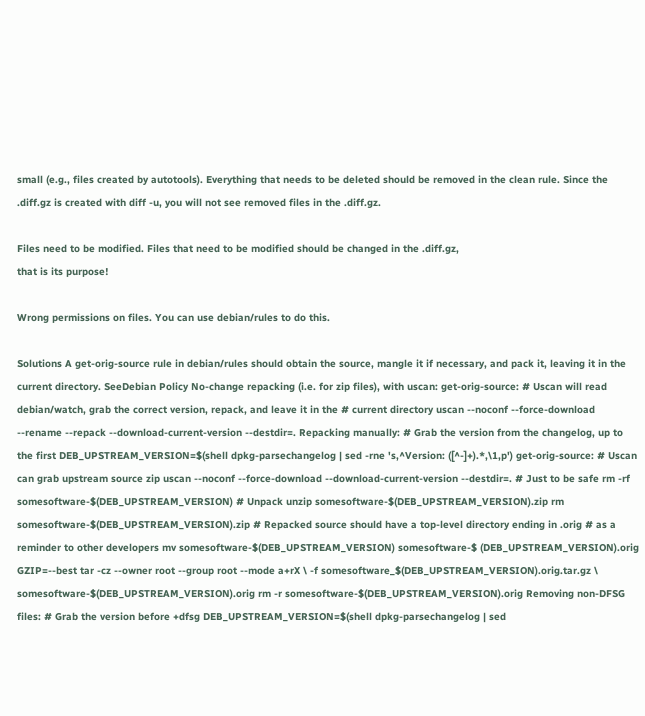small (e.g., files created by autotools). Everything that needs to be deleted should be removed in the clean rule. Since the .diff.gz is created with diff -u, you will not see removed files in the .diff.gz.

Files need to be modified. Files that need to be modified should be changed in the .diff.gz,
that is its purpose!

Wrong permissions on files. You can use debian/rules to do this.

Solutions A get-orig-source rule in debian/rules should obtain the source, mangle it if necessary, and pack it, leaving it in the current directory. SeeDebian Policy No-change repacking (i.e. for zip files), with uscan: get-orig-source: # Uscan will read debian/watch, grab the correct version, repack, and leave it in the # current directory uscan --noconf --force-download --rename --repack --download-current-version --destdir=. Repacking manually: # Grab the version from the changelog, up to the first DEB_UPSTREAM_VERSION=$(shell dpkg-parsechangelog | sed -rne 's,^Version: ([^-]+).*,\1,p') get-orig-source: # Uscan can grab upstream source zip uscan --noconf --force-download --download-current-version --destdir=. # Just to be safe rm -rf somesoftware-$(DEB_UPSTREAM_VERSION) # Unpack unzip somesoftware-$(DEB_UPSTREAM_VERSION).zip rm somesoftware-$(DEB_UPSTREAM_VERSION).zip # Repacked source should have a top-level directory ending in .orig # as a reminder to other developers mv somesoftware-$(DEB_UPSTREAM_VERSION) somesoftware-$ (DEB_UPSTREAM_VERSION).orig GZIP=--best tar -cz --owner root --group root --mode a+rX \ -f somesoftware_$(DEB_UPSTREAM_VERSION).orig.tar.gz \ somesoftware-$(DEB_UPSTREAM_VERSION).orig rm -r somesoftware-$(DEB_UPSTREAM_VERSION).orig Removing non-DFSG files: # Grab the version before +dfsg DEB_UPSTREAM_VERSION=$(shell dpkg-parsechangelog | sed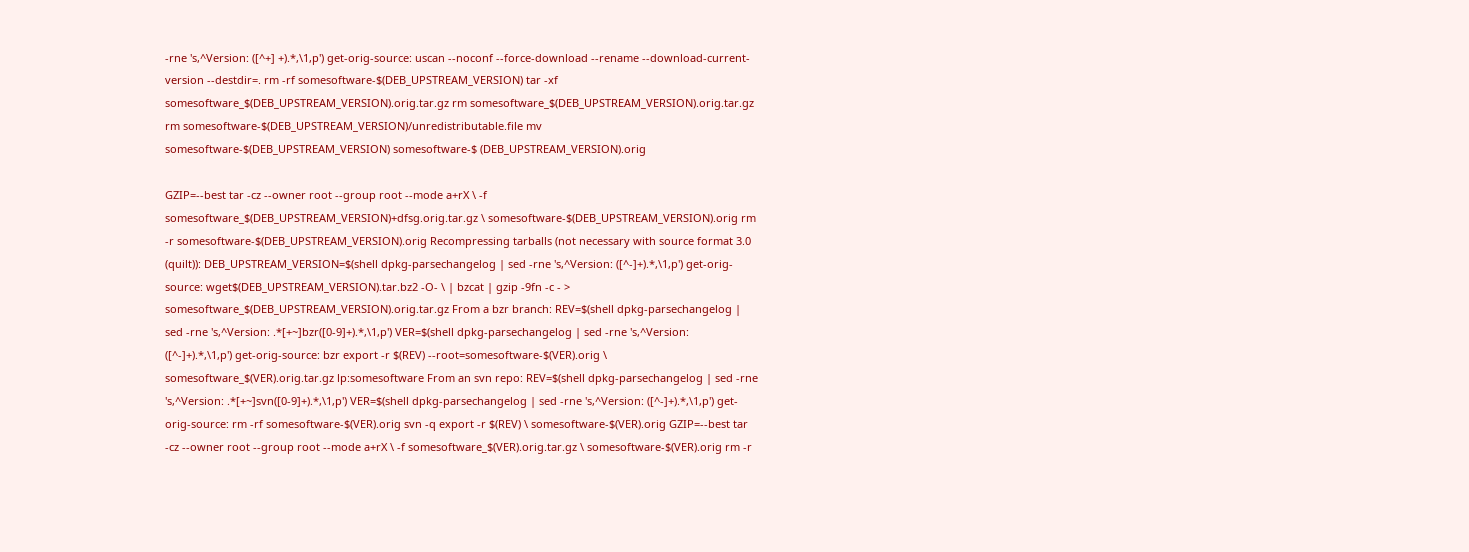-rne 's,^Version: ([^+] +).*,\1,p') get-orig-source: uscan --noconf --force-download --rename --download-current-version --destdir=. rm -rf somesoftware-$(DEB_UPSTREAM_VERSION) tar -xf somesoftware_$(DEB_UPSTREAM_VERSION).orig.tar.gz rm somesoftware_$(DEB_UPSTREAM_VERSION).orig.tar.gz rm somesoftware-$(DEB_UPSTREAM_VERSION)/unredistributable.file mv somesoftware-$(DEB_UPSTREAM_VERSION) somesoftware-$ (DEB_UPSTREAM_VERSION).orig

GZIP=--best tar -cz --owner root --group root --mode a+rX \ -f somesoftware_$(DEB_UPSTREAM_VERSION)+dfsg.orig.tar.gz \ somesoftware-$(DEB_UPSTREAM_VERSION).orig rm -r somesoftware-$(DEB_UPSTREAM_VERSION).orig Recompressing tarballs (not necessary with source format 3.0 (quilt)): DEB_UPSTREAM_VERSION=$(shell dpkg-parsechangelog | sed -rne 's,^Version: ([^-]+).*,\1,p') get-orig-source: wget$(DEB_UPSTREAM_VERSION).tar.bz2 -O- \ | bzcat | gzip -9fn -c - > somesoftware_$(DEB_UPSTREAM_VERSION).orig.tar.gz From a bzr branch: REV=$(shell dpkg-parsechangelog | sed -rne 's,^Version: .*[+~]bzr([0-9]+).*,\1,p') VER=$(shell dpkg-parsechangelog | sed -rne 's,^Version: ([^-]+).*,\1,p') get-orig-source: bzr export -r $(REV) --root=somesoftware-$(VER).orig \ somesoftware_$(VER).orig.tar.gz lp:somesoftware From an svn repo: REV=$(shell dpkg-parsechangelog | sed -rne 's,^Version: .*[+~]svn([0-9]+).*,\1,p') VER=$(shell dpkg-parsechangelog | sed -rne 's,^Version: ([^-]+).*,\1,p') get-orig-source: rm -rf somesoftware-$(VER).orig svn -q export -r $(REV) \ somesoftware-$(VER).orig GZIP=--best tar -cz --owner root --group root --mode a+rX \ -f somesoftware_$(VER).orig.tar.gz \ somesoftware-$(VER).orig rm -r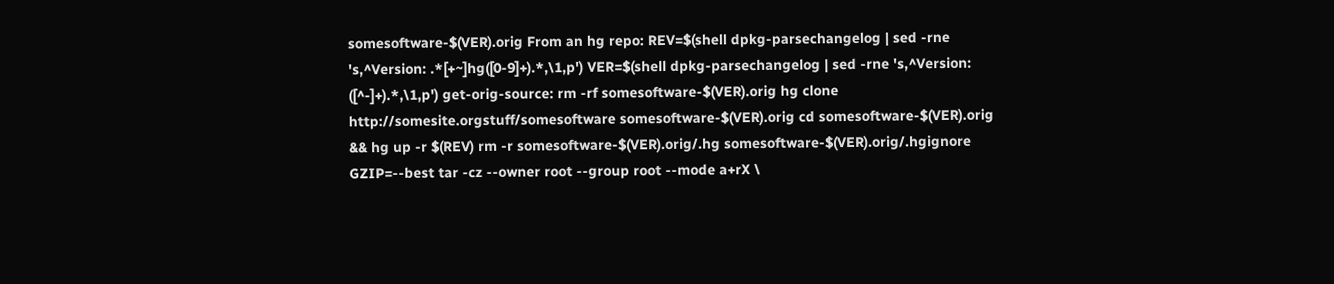somesoftware-$(VER).orig From an hg repo: REV=$(shell dpkg-parsechangelog | sed -rne 's,^Version: .*[+~]hg([0-9]+).*,\1,p') VER=$(shell dpkg-parsechangelog | sed -rne 's,^Version: ([^-]+).*,\1,p') get-orig-source: rm -rf somesoftware-$(VER).orig hg clone http://somesite.orgstuff/somesoftware somesoftware-$(VER).orig cd somesoftware-$(VER).orig && hg up -r $(REV) rm -r somesoftware-$(VER).orig/.hg somesoftware-$(VER).orig/.hgignore GZIP=--best tar -cz --owner root --group root --mode a+rX \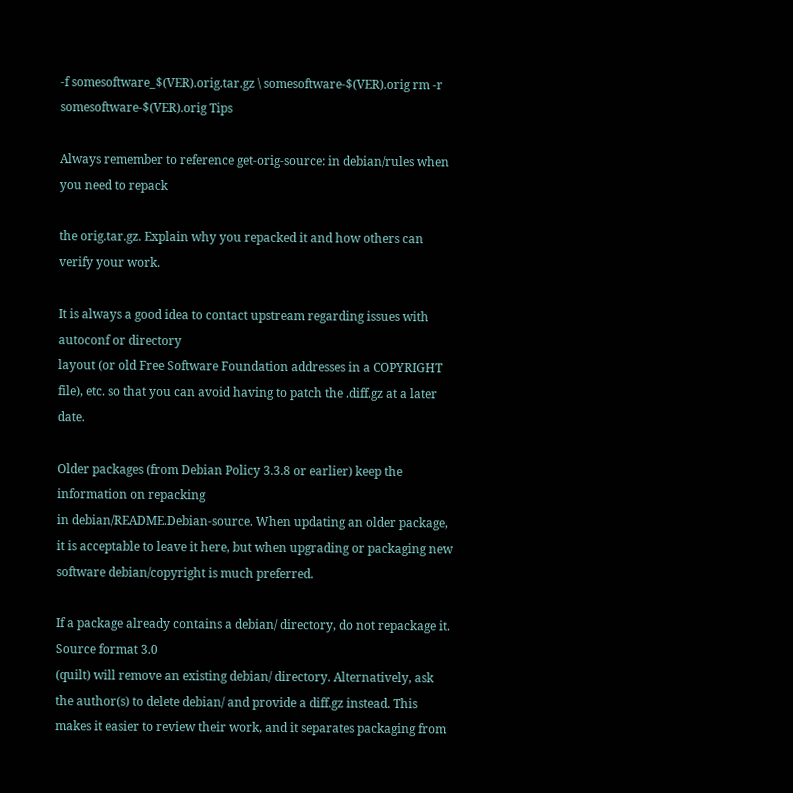-f somesoftware_$(VER).orig.tar.gz \ somesoftware-$(VER).orig rm -r somesoftware-$(VER).orig Tips

Always remember to reference get-orig-source: in debian/rules when you need to repack

the orig.tar.gz. Explain why you repacked it and how others can verify your work.

It is always a good idea to contact upstream regarding issues with autoconf or directory
layout (or old Free Software Foundation addresses in a COPYRIGHT file), etc. so that you can avoid having to patch the .diff.gz at a later date.

Older packages (from Debian Policy 3.3.8 or earlier) keep the information on repacking
in debian/README.Debian-source. When updating an older package, it is acceptable to leave it here, but when upgrading or packaging new software debian/copyright is much preferred.

If a package already contains a debian/ directory, do not repackage it. Source format 3.0
(quilt) will remove an existing debian/ directory. Alternatively, ask the author(s) to delete debian/ and provide a diff.gz instead. This makes it easier to review their work, and it separates packaging from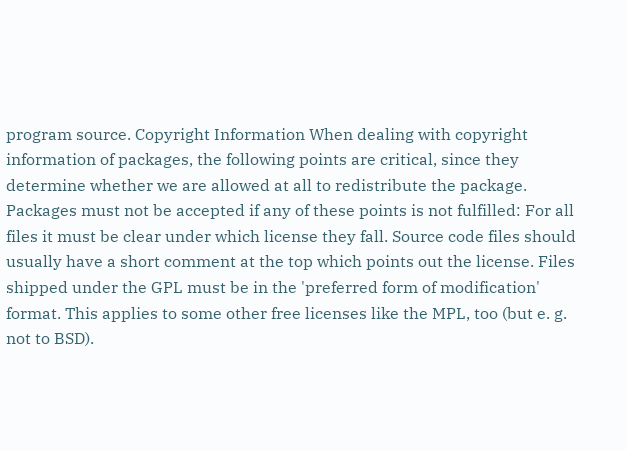program source. Copyright Information When dealing with copyright information of packages, the following points are critical, since they determine whether we are allowed at all to redistribute the package. Packages must not be accepted if any of these points is not fulfilled: For all files it must be clear under which license they fall. Source code files should usually have a short comment at the top which points out the license. Files shipped under the GPL must be in the 'preferred form of modification' format. This applies to some other free licenses like the MPL, too (but e. g. not to BSD).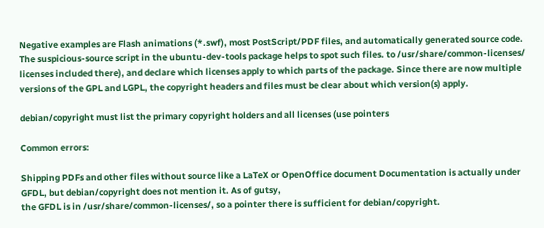Negative examples are Flash animations (*.swf), most PostScript/PDF files, and automatically generated source code. The suspicious-source script in the ubuntu-dev-tools package helps to spot such files. to /usr/share/common-licenses/ licenses included there), and declare which licenses apply to which parts of the package. Since there are now multiple versions of the GPL and LGPL, the copyright headers and files must be clear about which version(s) apply.

debian/copyright must list the primary copyright holders and all licenses (use pointers

Common errors:

Shipping PDFs and other files without source like a LaTeX or OpenOffice document Documentation is actually under GFDL, but debian/copyright does not mention it. As of gutsy,
the GFDL is in /usr/share/common-licenses/, so a pointer there is sufficient for debian/copyright.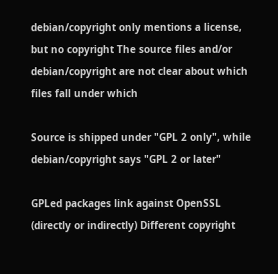debian/copyright only mentions a license, but no copyright The source files and/or debian/copyright are not clear about which files fall under which

Source is shipped under "GPL 2 only", while debian/copyright says "GPL 2 or later"

GPLed packages link against OpenSSL (directly or indirectly) Different copyright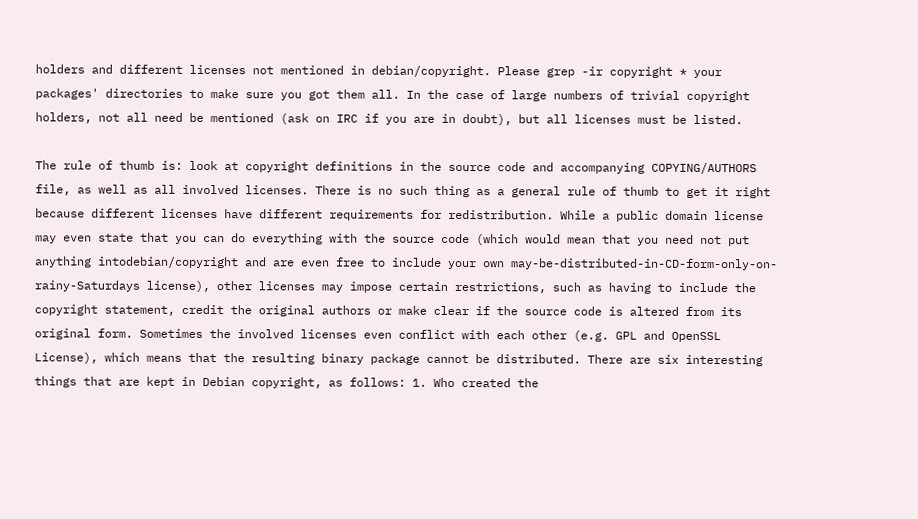holders and different licenses not mentioned in debian/copyright. Please grep -ir copyright * your packages' directories to make sure you got them all. In the case of large numbers of trivial copyright holders, not all need be mentioned (ask on IRC if you are in doubt), but all licenses must be listed.

The rule of thumb is: look at copyright definitions in the source code and accompanying COPYING/AUTHORS file, as well as all involved licenses. There is no such thing as a general rule of thumb to get it right because different licenses have different requirements for redistribution. While a public domain license may even state that you can do everything with the source code (which would mean that you need not put anything intodebian/copyright and are even free to include your own may-be-distributed-in-CD-form-only-on-rainy-Saturdays license), other licenses may impose certain restrictions, such as having to include the copyright statement, credit the original authors or make clear if the source code is altered from its original form. Sometimes the involved licenses even conflict with each other (e.g. GPL and OpenSSL License), which means that the resulting binary package cannot be distributed. There are six interesting things that are kept in Debian copyright, as follows: 1. Who created the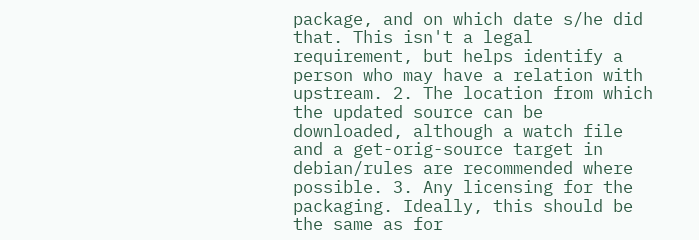package, and on which date s/he did that. This isn't a legal requirement, but helps identify a person who may have a relation with upstream. 2. The location from which the updated source can be downloaded, although a watch file and a get-orig-source target in debian/rules are recommended where possible. 3. Any licensing for the packaging. Ideally, this should be the same as for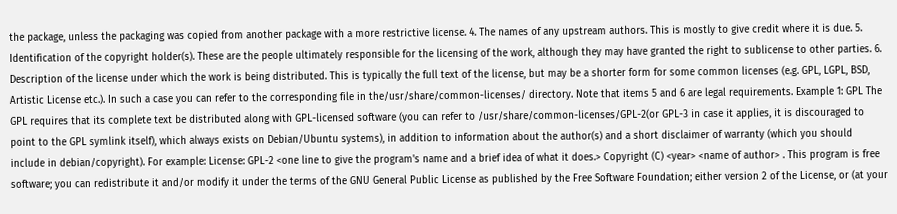the package, unless the packaging was copied from another package with a more restrictive license. 4. The names of any upstream authors. This is mostly to give credit where it is due. 5. Identification of the copyright holder(s). These are the people ultimately responsible for the licensing of the work, although they may have granted the right to sublicense to other parties. 6. Description of the license under which the work is being distributed. This is typically the full text of the license, but may be a shorter form for some common licenses (e.g. GPL, LGPL, BSD, Artistic License etc.). In such a case you can refer to the corresponding file in the/usr/share/common-licenses/ directory. Note that items 5 and 6 are legal requirements. Example 1: GPL The GPL requires that its complete text be distributed along with GPL-licensed software (you can refer to /usr/share/common-licenses/GPL-2(or GPL-3 in case it applies, it is discouraged to point to the GPL symlink itself), which always exists on Debian/Ubuntu systems), in addition to information about the author(s) and a short disclaimer of warranty (which you should include in debian/copyright). For example: License: GPL-2 <one line to give the program's name and a brief idea of what it does.> Copyright (C) <year> <name of author> . This program is free software; you can redistribute it and/or modify it under the terms of the GNU General Public License as published by the Free Software Foundation; either version 2 of the License, or (at your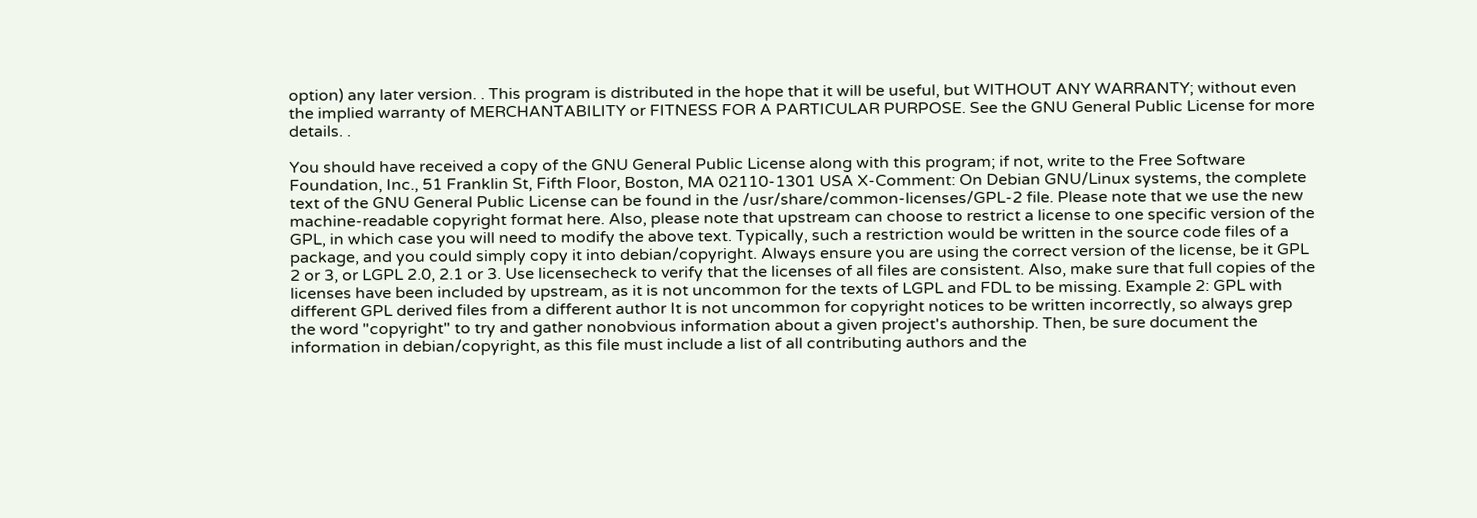option) any later version. . This program is distributed in the hope that it will be useful, but WITHOUT ANY WARRANTY; without even the implied warranty of MERCHANTABILITY or FITNESS FOR A PARTICULAR PURPOSE. See the GNU General Public License for more details. .

You should have received a copy of the GNU General Public License along with this program; if not, write to the Free Software Foundation, Inc., 51 Franklin St, Fifth Floor, Boston, MA 02110-1301 USA X-Comment: On Debian GNU/Linux systems, the complete text of the GNU General Public License can be found in the /usr/share/common-licenses/GPL-2 file. Please note that we use the new machine-readable copyright format here. Also, please note that upstream can choose to restrict a license to one specific version of the GPL, in which case you will need to modify the above text. Typically, such a restriction would be written in the source code files of a package, and you could simply copy it into debian/copyright. Always ensure you are using the correct version of the license, be it GPL 2 or 3, or LGPL 2.0, 2.1 or 3. Use licensecheck to verify that the licenses of all files are consistent. Also, make sure that full copies of the licenses have been included by upstream, as it is not uncommon for the texts of LGPL and FDL to be missing. Example 2: GPL with different GPL derived files from a different author It is not uncommon for copyright notices to be written incorrectly, so always grep the word "copyright" to try and gather nonobvious information about a given project's authorship. Then, be sure document the information in debian/copyright, as this file must include a list of all contributing authors and the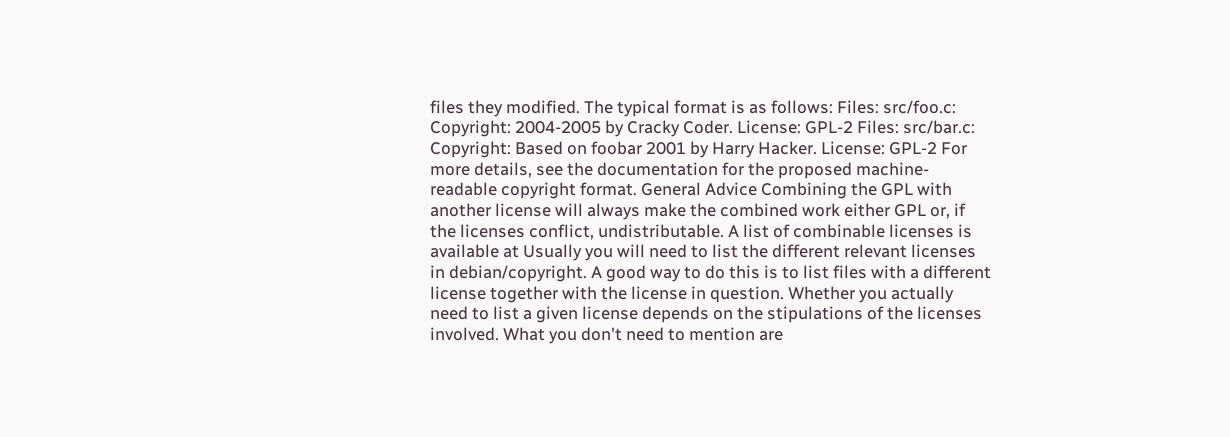files they modified. The typical format is as follows: Files: src/foo.c: Copyright: 2004-2005 by Cracky Coder. License: GPL-2 Files: src/bar.c: Copyright: Based on foobar 2001 by Harry Hacker. License: GPL-2 For more details, see the documentation for the proposed machine-readable copyright format. General Advice Combining the GPL with another license will always make the combined work either GPL or, if the licenses conflict, undistributable. A list of combinable licenses is available at Usually you will need to list the different relevant licenses in debian/copyright. A good way to do this is to list files with a different license together with the license in question. Whether you actually need to list a given license depends on the stipulations of the licenses involved. What you don't need to mention are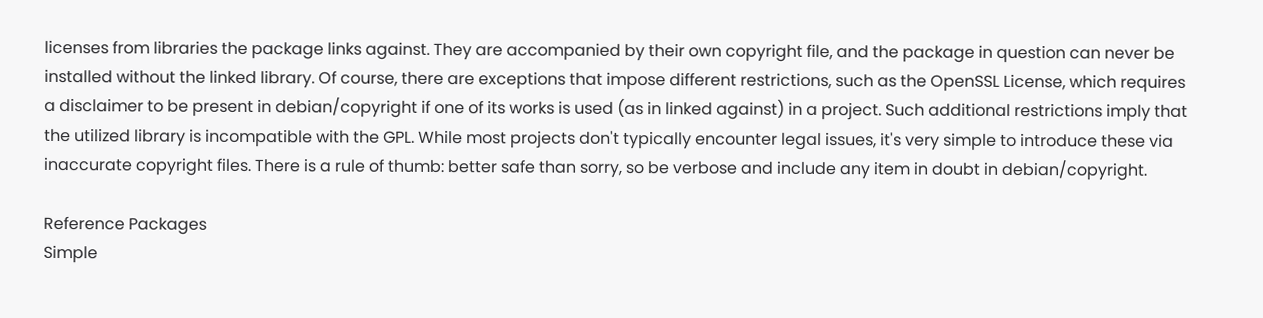licenses from libraries the package links against. They are accompanied by their own copyright file, and the package in question can never be installed without the linked library. Of course, there are exceptions that impose different restrictions, such as the OpenSSL License, which requires a disclaimer to be present in debian/copyright if one of its works is used (as in linked against) in a project. Such additional restrictions imply that the utilized library is incompatible with the GPL. While most projects don't typically encounter legal issues, it's very simple to introduce these via inaccurate copyright files. There is a rule of thumb: better safe than sorry, so be verbose and include any item in doubt in debian/copyright.

Reference Packages
Simple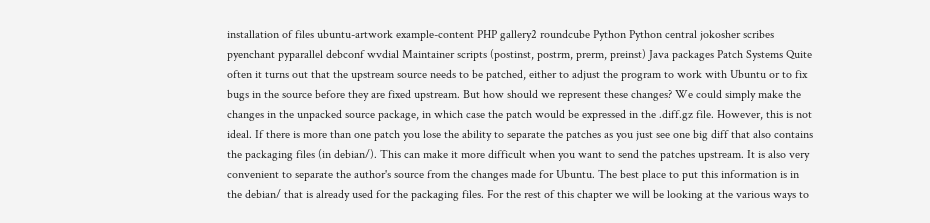installation of files ubuntu-artwork example-content PHP gallery2 roundcube Python Python central jokosher scribes pyenchant pyparallel debconf wvdial Maintainer scripts (postinst, postrm, prerm, preinst) Java packages Patch Systems Quite often it turns out that the upstream source needs to be patched, either to adjust the program to work with Ubuntu or to fix bugs in the source before they are fixed upstream. But how should we represent these changes? We could simply make the changes in the unpacked source package, in which case the patch would be expressed in the .diff.gz file. However, this is not ideal. If there is more than one patch you lose the ability to separate the patches as you just see one big diff that also contains the packaging files (in debian/). This can make it more difficult when you want to send the patches upstream. It is also very convenient to separate the author's source from the changes made for Ubuntu. The best place to put this information is in the debian/ that is already used for the packaging files. For the rest of this chapter we will be looking at the various ways to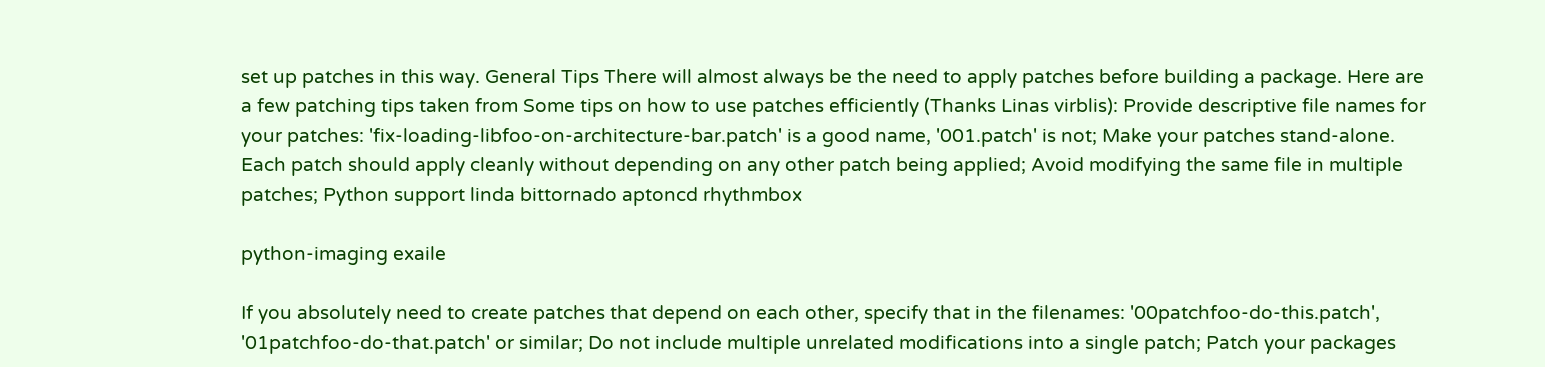set up patches in this way. General Tips There will almost always be the need to apply patches before building a package. Here are a few patching tips taken from Some tips on how to use patches efficiently (Thanks Linas virblis): Provide descriptive file names for your patches: 'fix-loading-libfoo-on-architecture-bar.patch' is a good name, '001.patch' is not; Make your patches stand-alone. Each patch should apply cleanly without depending on any other patch being applied; Avoid modifying the same file in multiple patches; Python support linda bittornado aptoncd rhythmbox

python-imaging exaile

If you absolutely need to create patches that depend on each other, specify that in the filenames: '00patchfoo-do-this.patch', '01patchfoo-do-that.patch' or similar; Do not include multiple unrelated modifications into a single patch; Patch your packages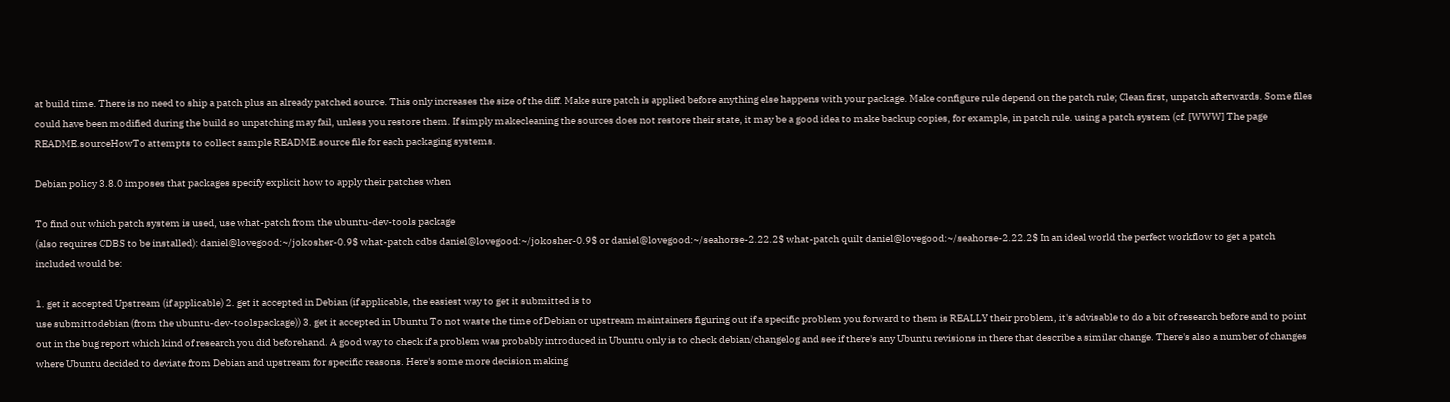at build time. There is no need to ship a patch plus an already patched source. This only increases the size of the diff. Make sure patch is applied before anything else happens with your package. Make configure rule depend on the patch rule; Clean first, unpatch afterwards. Some files could have been modified during the build so unpatching may fail, unless you restore them. If simply makecleaning the sources does not restore their state, it may be a good idea to make backup copies, for example, in patch rule. using a patch system (cf. [WWW] The page README.sourceHowTo attempts to collect sample README.source file for each packaging systems.

Debian policy 3.8.0 imposes that packages specify explicit how to apply their patches when

To find out which patch system is used, use what-patch from the ubuntu-dev-tools package
(also requires CDBS to be installed): daniel@lovegood:~/jokosher-0.9$ what-patch cdbs daniel@lovegood:~/jokosher-0.9$ or daniel@lovegood:~/seahorse-2.22.2$ what-patch quilt daniel@lovegood:~/seahorse-2.22.2$ In an ideal world the perfect workflow to get a patch included would be:

1. get it accepted Upstream (if applicable) 2. get it accepted in Debian (if applicable, the easiest way to get it submitted is to
use submittodebian (from the ubuntu-dev-toolspackage)) 3. get it accepted in Ubuntu To not waste the time of Debian or upstream maintainers figuring out if a specific problem you forward to them is REALLY their problem, it's advisable to do a bit of research before and to point out in the bug report which kind of research you did beforehand. A good way to check if a problem was probably introduced in Ubuntu only is to check debian/changelog and see if there's any Ubuntu revisions in there that describe a similar change. There's also a number of changes where Ubuntu decided to deviate from Debian and upstream for specific reasons. Here's some more decision making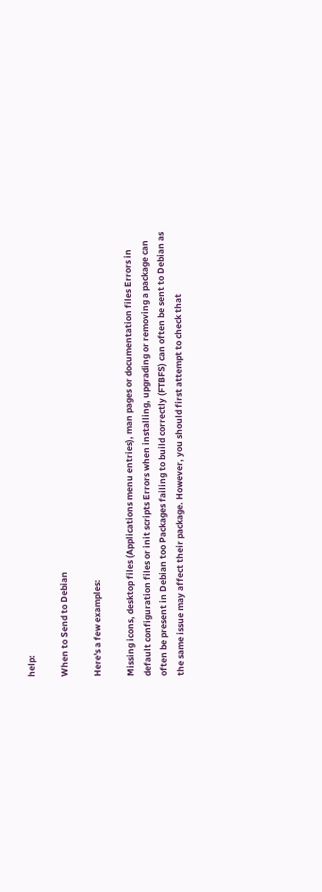help:

When to Send to Debian

Here's a few examples:

Missing icons, desktop files (Applications menu entries), man pages or documentation files Errors in default configuration files or init scripts Errors when installing, upgrading or removing a package can often be present in Debian too Packages failing to build correctly (FTBFS) can often be sent to Debian as the same issue may affect their package. However, you should first attempt to check that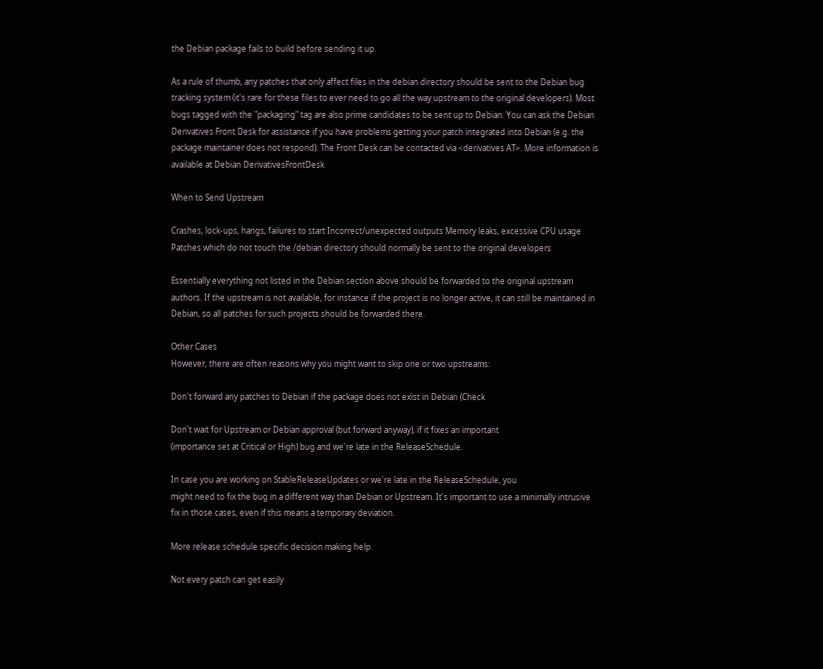the Debian package fails to build before sending it up.

As a rule of thumb, any patches that only affect files in the debian directory should be sent to the Debian bug tracking system (it's rare for these files to ever need to go all the way upstream to the original developers). Most bugs tagged with the "packaging" tag are also prime candidates to be sent up to Debian. You can ask the Debian Derivatives Front Desk for assistance if you have problems getting your patch integrated into Debian (e.g. the package maintainer does not respond). The Front Desk can be contacted via <derivatives AT>. More information is available at Debian DerivativesFrontDesk

When to Send Upstream

Crashes, lock-ups, hangs, failures to start Incorrect/unexpected outputs Memory leaks, excessive CPU usage Patches which do not touch the /debian directory should normally be sent to the original developers

Essentially everything not listed in the Debian section above should be forwarded to the original upstream authors. If the upstream is not available, for instance if the project is no longer active, it can still be maintained in Debian, so all patches for such projects should be forwarded there.

Other Cases
However, there are often reasons why you might want to skip one or two upstreams:

Don't forward any patches to Debian if the package does not exist in Debian (Check

Don't wait for Upstream or Debian approval (but forward anyway), if it fixes an important
(importance set at Critical or High) bug and we're late in the ReleaseSchedule.

In case you are working on StableReleaseUpdates or we're late in the ReleaseSchedule, you
might need to fix the bug in a different way than Debian or Upstream. It's important to use a minimally intrusive fix in those cases, even if this means a temporary deviation.

More release schedule specific decision making help.

Not every patch can get easily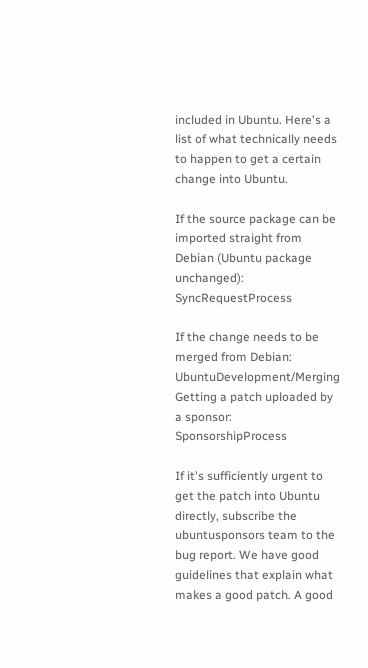included in Ubuntu. Here's a list of what technically needs to happen to get a certain change into Ubuntu.

If the source package can be imported straight from Debian (Ubuntu package
unchanged): SyncRequestProcess

If the change needs to be merged from Debian: UbuntuDevelopment/Merging Getting a patch uploaded by a sponsor: SponsorshipProcess

If it's sufficiently urgent to get the patch into Ubuntu directly, subscribe the ubuntusponsors team to the bug report. We have good guidelines that explain what makes a good patch. A good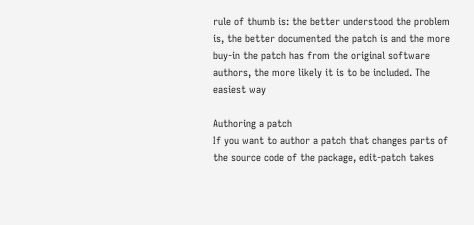rule of thumb is: the better understood the problem is, the better documented the patch is and the more buy-in the patch has from the original software authors, the more likely it is to be included. The easiest way

Authoring a patch
If you want to author a patch that changes parts of the source code of the package, edit-patch takes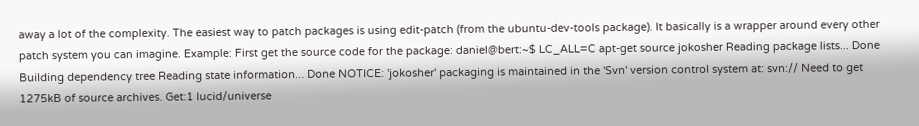away a lot of the complexity. The easiest way to patch packages is using edit-patch (from the ubuntu-dev-tools package). It basically is a wrapper around every other patch system you can imagine. Example: First get the source code for the package: daniel@bert:~$ LC_ALL=C apt-get source jokosher Reading package lists... Done Building dependency tree Reading state information... Done NOTICE: 'jokosher' packaging is maintained in the 'Svn' version control system at: svn:// Need to get 1275kB of source archives. Get:1 lucid/universe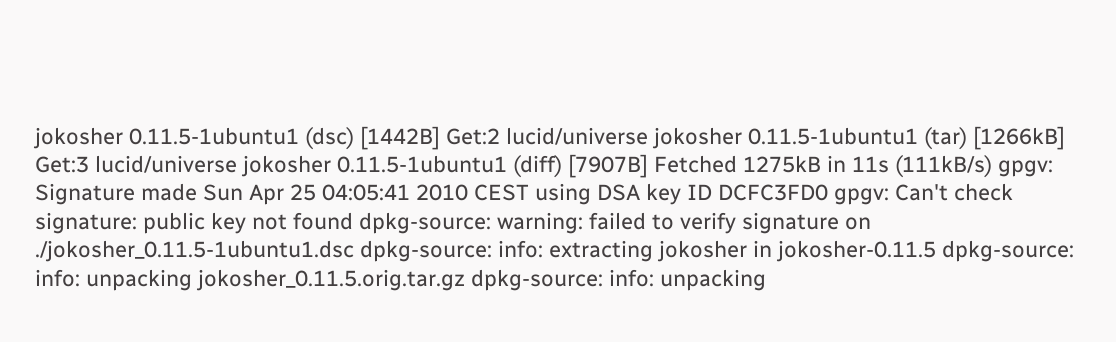jokosher 0.11.5-1ubuntu1 (dsc) [1442B] Get:2 lucid/universe jokosher 0.11.5-1ubuntu1 (tar) [1266kB] Get:3 lucid/universe jokosher 0.11.5-1ubuntu1 (diff) [7907B] Fetched 1275kB in 11s (111kB/s) gpgv: Signature made Sun Apr 25 04:05:41 2010 CEST using DSA key ID DCFC3FD0 gpgv: Can't check signature: public key not found dpkg-source: warning: failed to verify signature on ./jokosher_0.11.5-1ubuntu1.dsc dpkg-source: info: extracting jokosher in jokosher-0.11.5 dpkg-source: info: unpacking jokosher_0.11.5.orig.tar.gz dpkg-source: info: unpacking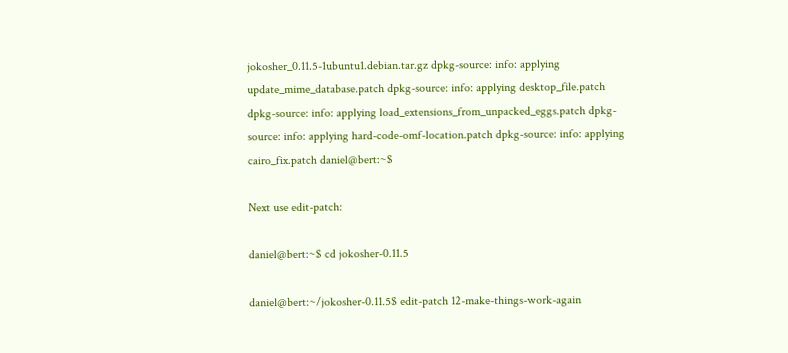jokosher_0.11.5-1ubuntu1.debian.tar.gz dpkg-source: info: applying update_mime_database.patch dpkg-source: info: applying desktop_file.patch dpkg-source: info: applying load_extensions_from_unpacked_eggs.patch dpkg-source: info: applying hard-code-omf-location.patch dpkg-source: info: applying cairo_fix.patch daniel@bert:~$

Next use edit-patch:

daniel@bert:~$ cd jokosher-0.11.5

daniel@bert:~/jokosher-0.11.5$ edit-patch 12-make-things-work-again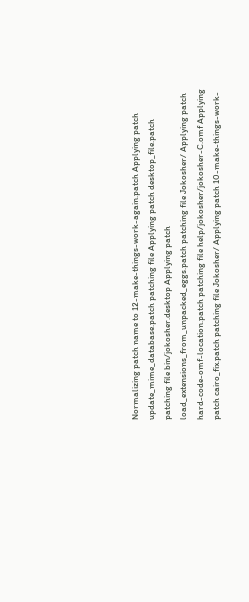Normalizing patch name to 12-make-things-work-again.patch Applying patch update_mime_database.patch patching file Applying patch desktop_file.patch patching file bin/jokosher.desktop Applying patch load_extensions_from_unpacked_eggs.patch patching file Jokosher/ Applying patch hard-code-omf-location.patch patching file help/jokosher/jokosher-C.omf Applying patch cairo_fix.patch patching file Jokosher/ Applying patch 10-make-things-work-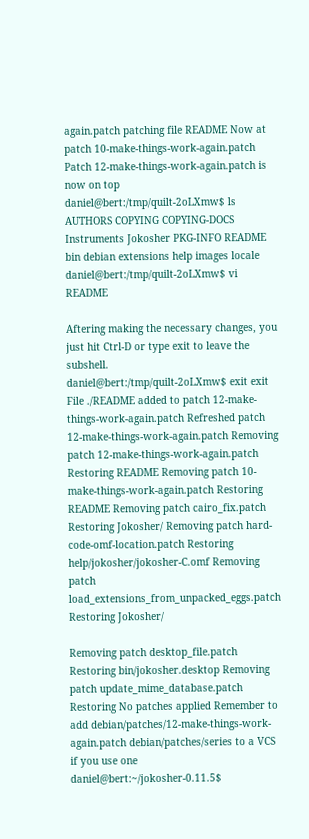again.patch patching file README Now at patch 10-make-things-work-again.patch Patch 12-make-things-work-again.patch is now on top daniel@bert:/tmp/quilt-2oLXmw$ ls AUTHORS COPYING COPYING-DOCS Instruments Jokosher PKG-INFO README bin debian extensions help images locale daniel@bert:/tmp/quilt-2oLXmw$ vi README

Aftering making the necessary changes, you just hit Ctrl-D or type exit to leave the subshell.
daniel@bert:/tmp/quilt-2oLXmw$ exit exit File ./README added to patch 12-make-things-work-again.patch Refreshed patch 12-make-things-work-again.patch Removing patch 12-make-things-work-again.patch Restoring README Removing patch 10-make-things-work-again.patch Restoring README Removing patch cairo_fix.patch Restoring Jokosher/ Removing patch hard-code-omf-location.patch Restoring help/jokosher/jokosher-C.omf Removing patch load_extensions_from_unpacked_eggs.patch Restoring Jokosher/

Removing patch desktop_file.patch Restoring bin/jokosher.desktop Removing patch update_mime_database.patch Restoring No patches applied Remember to add debian/patches/12-make-things-work-again.patch debian/patches/series to a VCS if you use one daniel@bert:~/jokosher-0.11.5$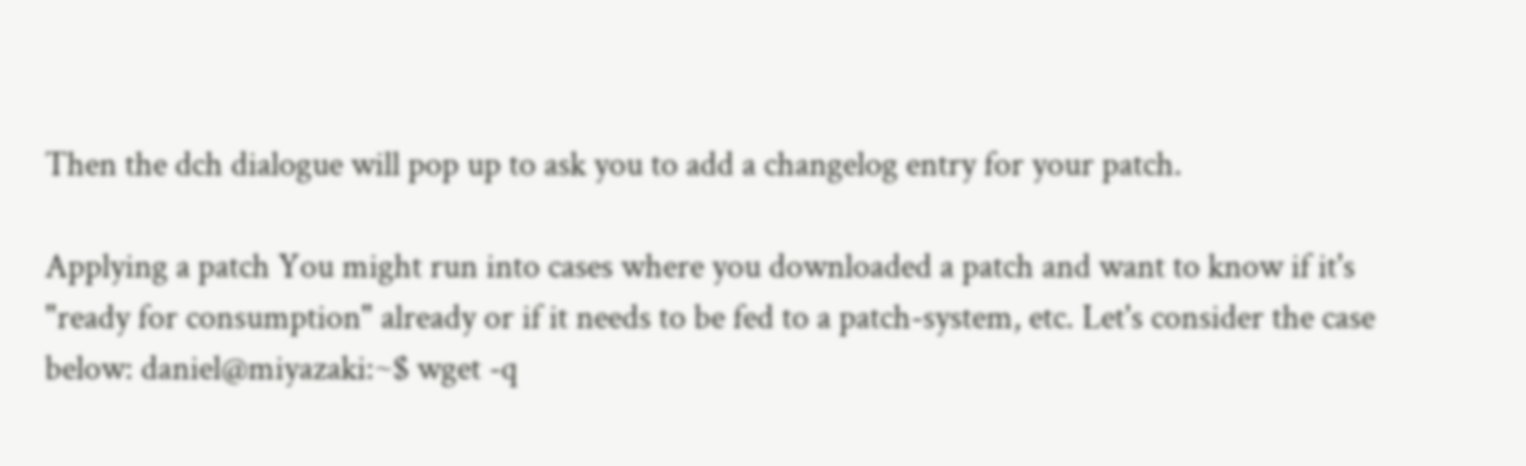Then the dch dialogue will pop up to ask you to add a changelog entry for your patch.

Applying a patch You might run into cases where you downloaded a patch and want to know if it's "ready for consumption" already or if it needs to be fed to a patch-system, etc. Let's consider the case below: daniel@miyazaki:~$ wget -q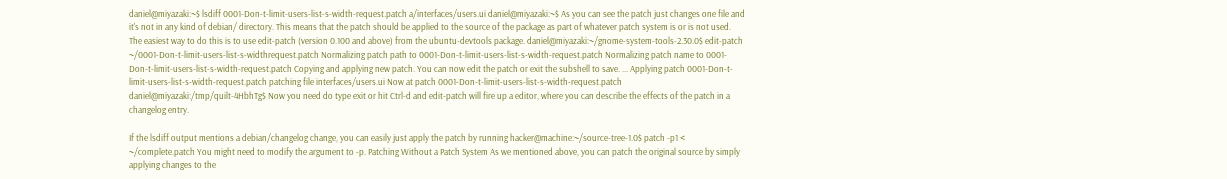daniel@miyazaki:~$ lsdiff 0001-Don-t-limit-users-list-s-width-request.patch a/interfaces/users.ui daniel@miyazaki:~$ As you can see the patch just changes one file and it's not in any kind of debian/ directory. This means that the patch should be applied to the source of the package as part of whatever patch system is or is not used. The easiest way to do this is to use edit-patch (version 0.100 and above) from the ubuntu-devtools package. daniel@miyazaki:~/gnome-system-tools-2.30.0$ edit-patch ~/0001-Don-t-limit-users-list-s-widthrequest.patch Normalizing patch path to 0001-Don-t-limit-users-list-s-width-request.patch Normalizing patch name to 0001-Don-t-limit-users-list-s-width-request.patch Copying and applying new patch. You can now edit the patch or exit the subshell to save. ... Applying patch 0001-Don-t-limit-users-list-s-width-request.patch patching file interfaces/users.ui Now at patch 0001-Don-t-limit-users-list-s-width-request.patch daniel@miyazaki:/tmp/quilt-4HbhTg$ Now you need do type exit or hit Ctrl-d and edit-patch will fire up a editor, where you can describe the effects of the patch in a changelog entry.

If the lsdiff output mentions a debian/changelog change, you can easily just apply the patch by running hacker@machine:~/source-tree-1.0$ patch -p1 < ~/complete.patch You might need to modify the argument to -p. Patching Without a Patch System As we mentioned above, you can patch the original source by simply applying changes to the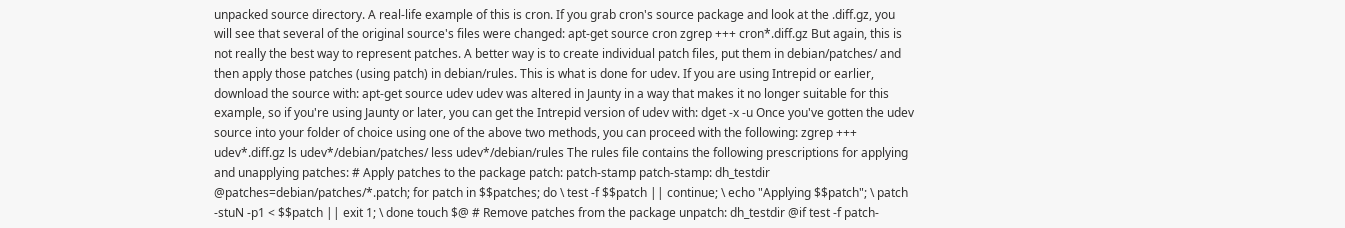unpacked source directory. A real-life example of this is cron. If you grab cron's source package and look at the .diff.gz, you will see that several of the original source's files were changed: apt-get source cron zgrep +++ cron*.diff.gz But again, this is not really the best way to represent patches. A better way is to create individual patch files, put them in debian/patches/ and then apply those patches (using patch) in debian/rules. This is what is done for udev. If you are using Intrepid or earlier, download the source with: apt-get source udev udev was altered in Jaunty in a way that makes it no longer suitable for this example, so if you're using Jaunty or later, you can get the Intrepid version of udev with: dget -x -u Once you've gotten the udev source into your folder of choice using one of the above two methods, you can proceed with the following: zgrep +++ udev*.diff.gz ls udev*/debian/patches/ less udev*/debian/rules The rules file contains the following prescriptions for applying and unapplying patches: # Apply patches to the package patch: patch-stamp patch-stamp: dh_testdir @patches=debian/patches/*.patch; for patch in $$patches; do \ test -f $$patch || continue; \ echo "Applying $$patch"; \ patch -stuN -p1 < $$patch || exit 1; \ done touch $@ # Remove patches from the package unpatch: dh_testdir @if test -f patch-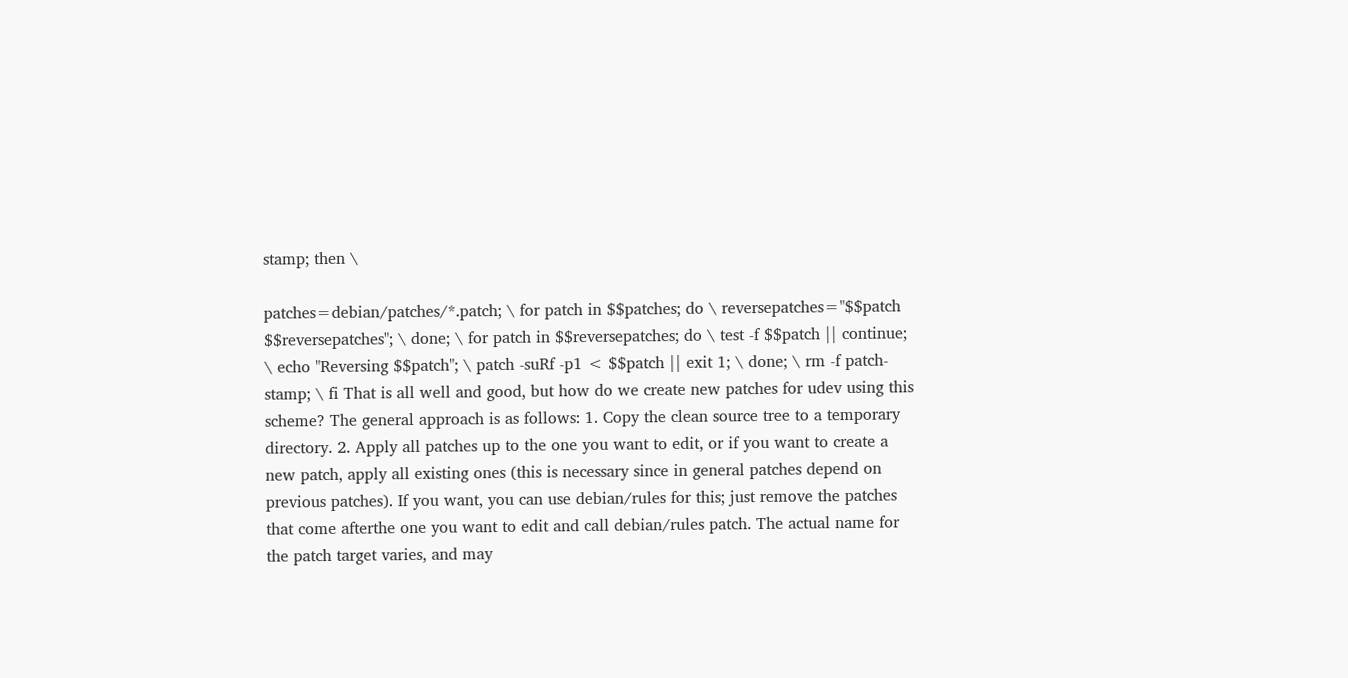stamp; then \

patches=debian/patches/*.patch; \ for patch in $$patches; do \ reversepatches="$$patch $$reversepatches"; \ done; \ for patch in $$reversepatches; do \ test -f $$patch || continue; \ echo "Reversing $$patch"; \ patch -suRf -p1 < $$patch || exit 1; \ done; \ rm -f patch-stamp; \ fi That is all well and good, but how do we create new patches for udev using this scheme? The general approach is as follows: 1. Copy the clean source tree to a temporary directory. 2. Apply all patches up to the one you want to edit, or if you want to create a new patch, apply all existing ones (this is necessary since in general patches depend on previous patches). If you want, you can use debian/rules for this; just remove the patches that come afterthe one you want to edit and call debian/rules patch. The actual name for the patch target varies, and may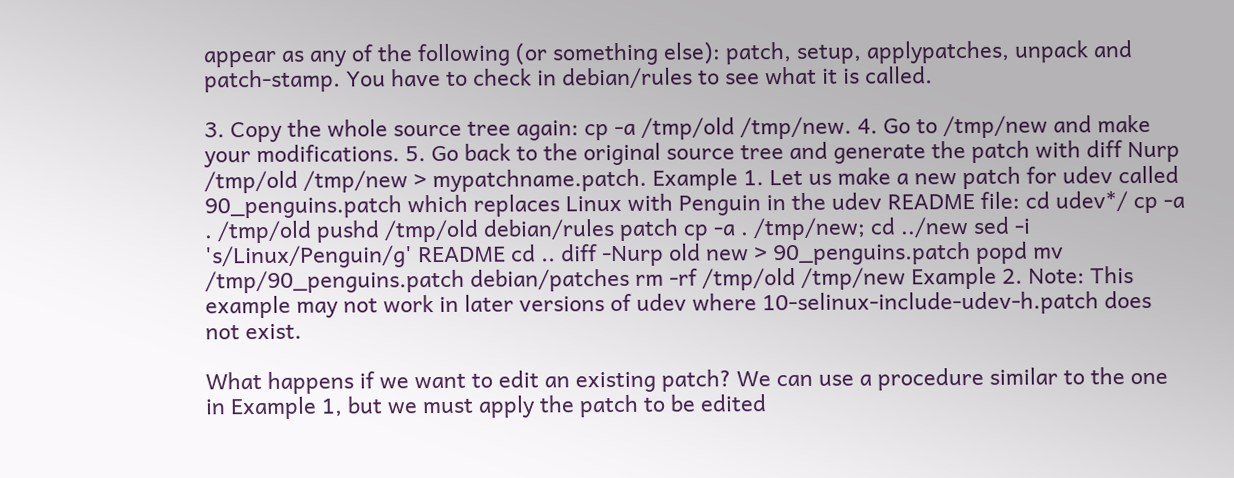appear as any of the following (or something else): patch, setup, applypatches, unpack and patch-stamp. You have to check in debian/rules to see what it is called.

3. Copy the whole source tree again: cp -a /tmp/old /tmp/new. 4. Go to /tmp/new and make your modifications. 5. Go back to the original source tree and generate the patch with diff Nurp /tmp/old /tmp/new > mypatchname.patch. Example 1. Let us make a new patch for udev called 90_penguins.patch which replaces Linux with Penguin in the udev README file: cd udev*/ cp -a . /tmp/old pushd /tmp/old debian/rules patch cp -a . /tmp/new; cd ../new sed -i 's/Linux/Penguin/g' README cd .. diff -Nurp old new > 90_penguins.patch popd mv /tmp/90_penguins.patch debian/patches rm -rf /tmp/old /tmp/new Example 2. Note: This example may not work in later versions of udev where 10-selinux-include-udev-h.patch does not exist.

What happens if we want to edit an existing patch? We can use a procedure similar to the one in Example 1, but we must apply the patch to be edited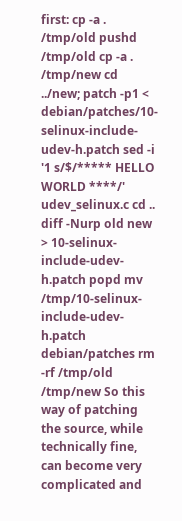first: cp -a . /tmp/old pushd /tmp/old cp -a . /tmp/new cd ../new; patch -p1 < debian/patches/10-selinux-include-udev-h.patch sed -i '1 s/$/***** HELLO WORLD ****/' udev_selinux.c cd .. diff -Nurp old new > 10-selinux-include-udev-h.patch popd mv /tmp/10-selinux-include-udev-h.patch debian/patches rm -rf /tmp/old /tmp/new So this way of patching the source, while technically fine, can become very complicated and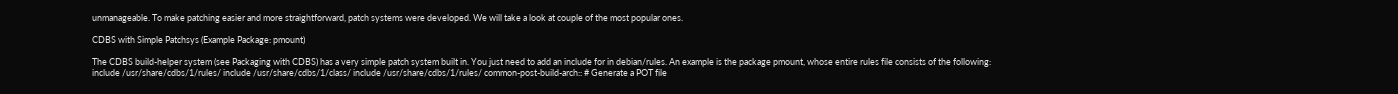unmanageable. To make patching easier and more straightforward, patch systems were developed. We will take a look at couple of the most popular ones.

CDBS with Simple Patchsys (Example Package: pmount)

The CDBS build-helper system (see Packaging with CDBS) has a very simple patch system built in. You just need to add an include for in debian/rules. An example is the package pmount, whose entire rules file consists of the following: include /usr/share/cdbs/1/rules/ include /usr/share/cdbs/1/class/ include /usr/share/cdbs/1/rules/ common-post-build-arch:: # Generate a POT file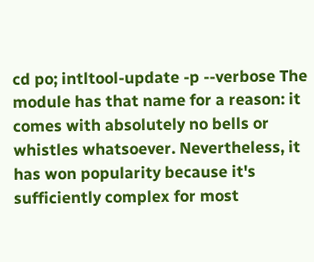cd po; intltool-update -p --verbose The module has that name for a reason: it comes with absolutely no bells or whistles whatsoever. Nevertheless, it has won popularity because it's sufficiently complex for most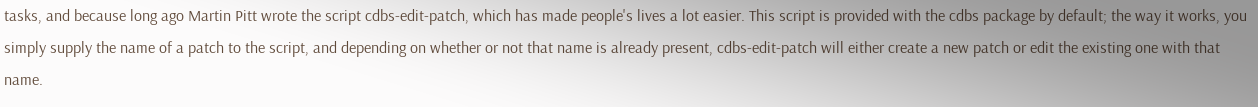tasks, and because long ago Martin Pitt wrote the script cdbs-edit-patch, which has made people's lives a lot easier. This script is provided with the cdbs package by default; the way it works, you simply supply the name of a patch to the script, and depending on whether or not that name is already present, cdbs-edit-patch will either create a new patch or edit the existing one with that name.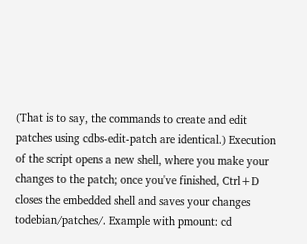(That is to say, the commands to create and edit patches using cdbs-edit-patch are identical.) Execution of the script opens a new shell, where you make your changes to the patch; once you've finished, Ctrl+D closes the embedded shell and saves your changes todebian/patches/. Example with pmount: cd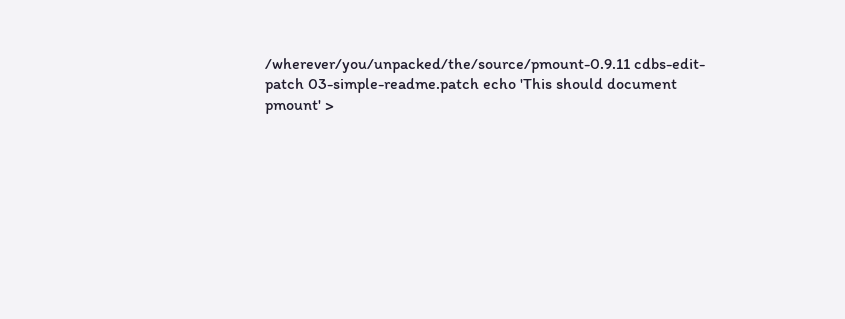/wherever/you/unpacked/the/source/pmount-0.9.11 cdbs-edit-patch 03-simple-readme.patch echo 'This should document pmount' >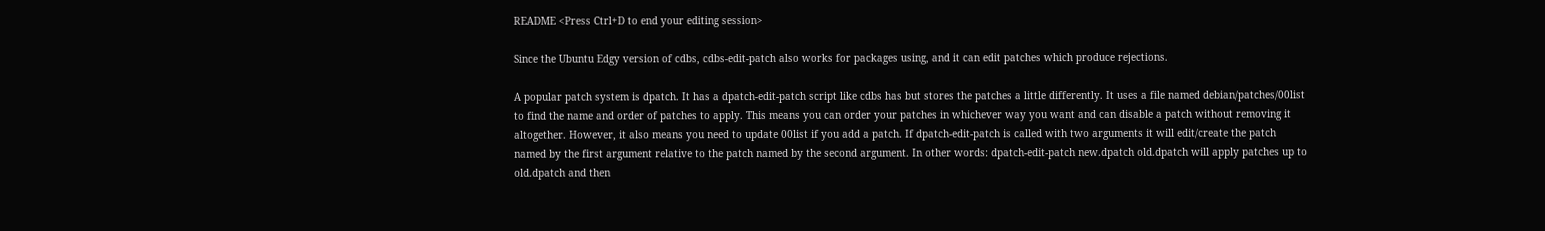README <Press Ctrl+D to end your editing session>

Since the Ubuntu Edgy version of cdbs, cdbs-edit-patch also works for packages using, and it can edit patches which produce rejections.

A popular patch system is dpatch. It has a dpatch-edit-patch script like cdbs has but stores the patches a little differently. It uses a file named debian/patches/00list to find the name and order of patches to apply. This means you can order your patches in whichever way you want and can disable a patch without removing it altogether. However, it also means you need to update 00list if you add a patch. If dpatch-edit-patch is called with two arguments it will edit/create the patch named by the first argument relative to the patch named by the second argument. In other words: dpatch-edit-patch new.dpatch old.dpatch will apply patches up to old.dpatch and then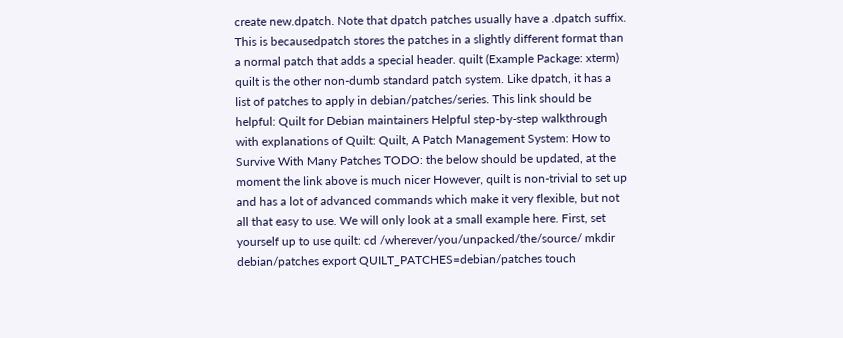create new.dpatch. Note that dpatch patches usually have a .dpatch suffix. This is becausedpatch stores the patches in a slightly different format than a normal patch that adds a special header. quilt (Example Package: xterm) quilt is the other non-dumb standard patch system. Like dpatch, it has a list of patches to apply in debian/patches/series. This link should be helpful: Quilt for Debian maintainers Helpful step-by-step walkthrough with explanations of Quilt: Quilt, A Patch Management System: How to Survive With Many Patches TODO: the below should be updated, at the moment the link above is much nicer However, quilt is non-trivial to set up and has a lot of advanced commands which make it very flexible, but not all that easy to use. We will only look at a small example here. First, set yourself up to use quilt: cd /wherever/you/unpacked/the/source/ mkdir debian/patches export QUILT_PATCHES=debian/patches touch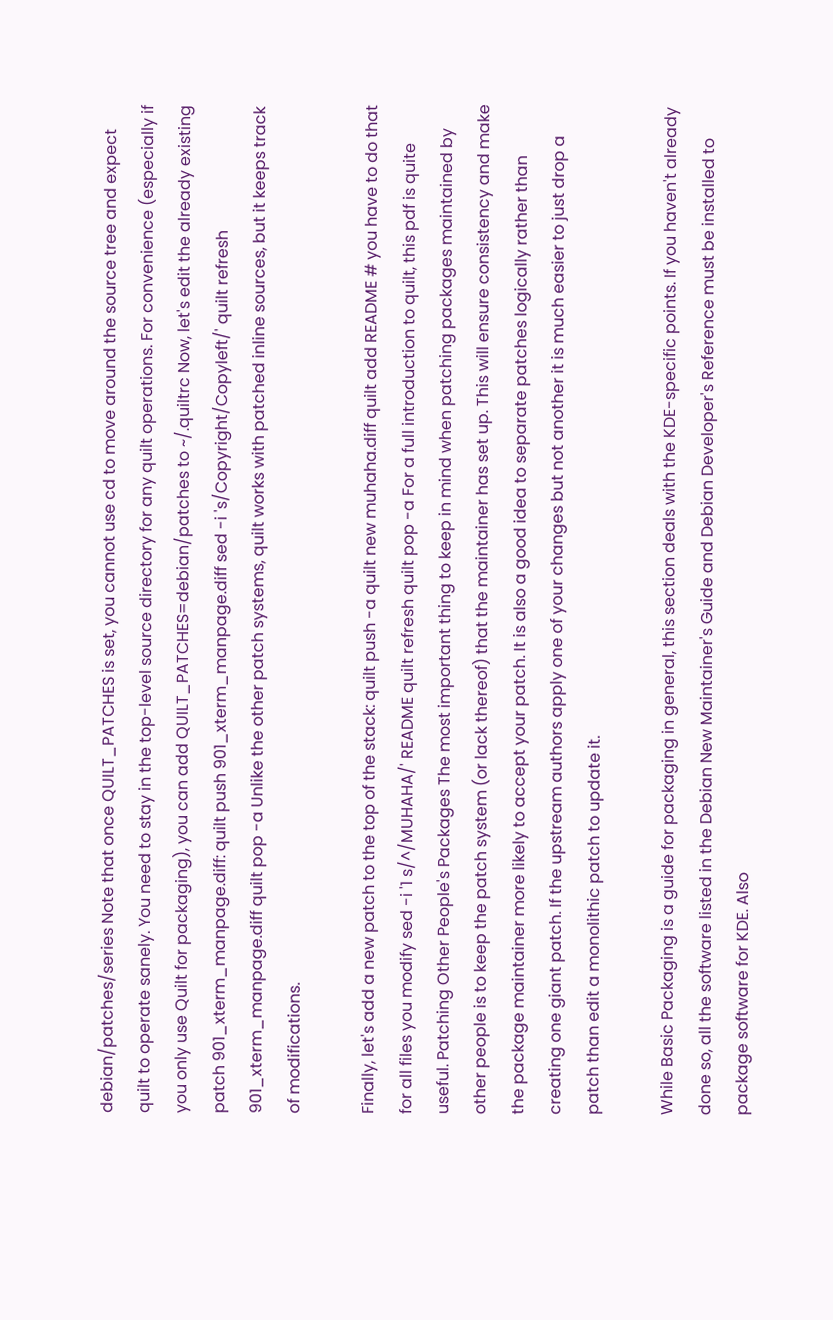debian/patches/series Note that once QUILT_PATCHES is set, you cannot use cd to move around the source tree and expect quilt to operate sanely. You need to stay in the top-level source directory for any quilt operations. For convenience (especially if you only use Quilt for packaging), you can add QUILT_PATCHES=debian/patches to ~/.quiltrc Now, let's edit the already existing patch 901_xterm_manpage.diff: quilt push 901_xterm_manpage.diff sed -i 's/Copyright/Copyleft/' quilt refresh 901_xterm_manpage.diff quilt pop -a Unlike the other patch systems, quilt works with patched inline sources, but it keeps track of modifications.

Finally, let's add a new patch to the top of the stack: quilt push -a quilt new muhaha.diff quilt add README # you have to do that for all files you modify sed -i '1 s/^/MUHAHA/' README quilt refresh quilt pop -a For a full introduction to quilt, this pdf is quite useful. Patching Other People's Packages The most important thing to keep in mind when patching packages maintained by other people is to keep the patch system (or lack thereof) that the maintainer has set up. This will ensure consistency and make the package maintainer more likely to accept your patch. It is also a good idea to separate patches logically rather than creating one giant patch. If the upstream authors apply one of your changes but not another it is much easier to just drop a patch than edit a monolithic patch to update it.

While Basic Packaging is a guide for packaging in general, this section deals with the KDE-specific points. If you haven't already done so, all the software listed in the Debian New Maintainer's Guide and Debian Developer's Reference must be installed to package software for KDE. Also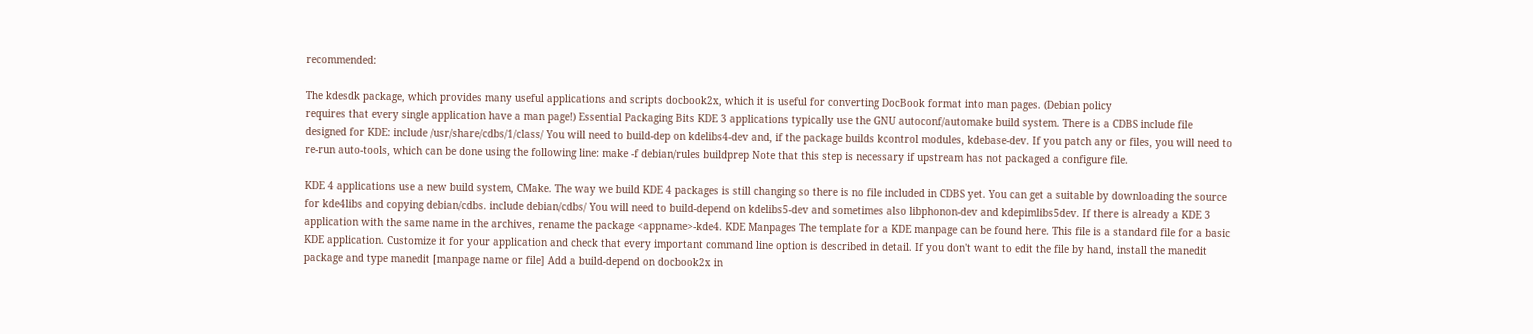recommended:

The kdesdk package, which provides many useful applications and scripts docbook2x, which it is useful for converting DocBook format into man pages. (Debian policy
requires that every single application have a man page!) Essential Packaging Bits KDE 3 applications typically use the GNU autoconf/automake build system. There is a CDBS include file designed for KDE: include /usr/share/cdbs/1/class/ You will need to build-dep on kdelibs4-dev and, if the package builds kcontrol modules, kdebase-dev. If you patch any or files, you will need to re-run auto-tools, which can be done using the following line: make -f debian/rules buildprep Note that this step is necessary if upstream has not packaged a configure file.

KDE 4 applications use a new build system, CMake. The way we build KDE 4 packages is still changing so there is no file included in CDBS yet. You can get a suitable by downloading the source for kde4libs and copying debian/cdbs. include debian/cdbs/ You will need to build-depend on kdelibs5-dev and sometimes also libphonon-dev and kdepimlibs5dev. If there is already a KDE 3 application with the same name in the archives, rename the package <appname>-kde4. KDE Manpages The template for a KDE manpage can be found here. This file is a standard file for a basic KDE application. Customize it for your application and check that every important command line option is described in detail. If you don't want to edit the file by hand, install the manedit package and type manedit [manpage name or file] Add a build-depend on docbook2x in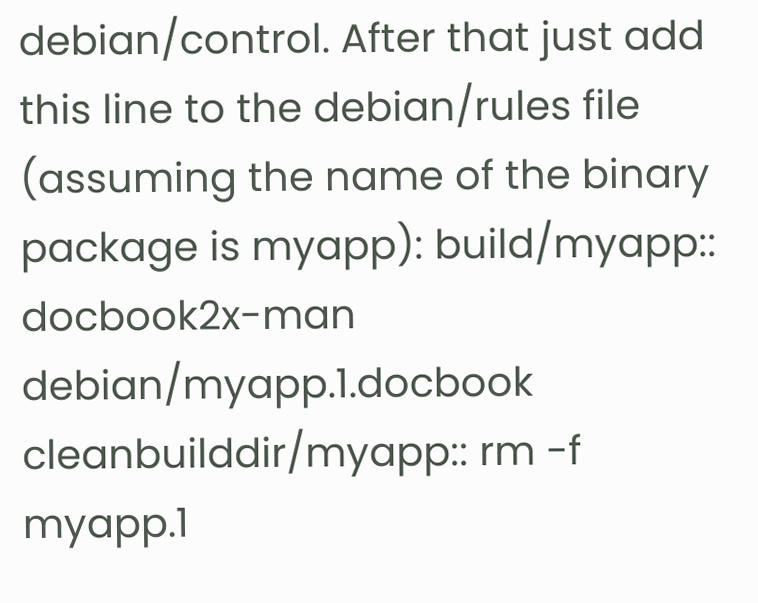debian/control. After that just add this line to the debian/rules file (assuming the name of the binary package is myapp): build/myapp:: docbook2x-man debian/myapp.1.docbook cleanbuilddir/myapp:: rm -f myapp.1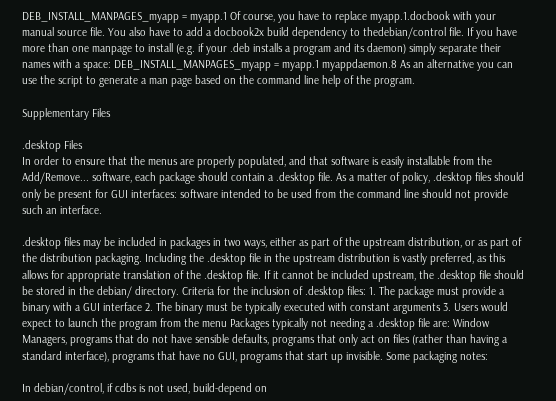DEB_INSTALL_MANPAGES_myapp = myapp.1 Of course, you have to replace myapp.1.docbook with your manual source file. You also have to add a docbook2x build dependency to thedebian/control file. If you have more than one manpage to install (e.g. if your .deb installs a program and its daemon) simply separate their names with a space: DEB_INSTALL_MANPAGES_myapp = myapp.1 myappdaemon.8 As an alternative you can use the script to generate a man page based on the command line help of the program.

Supplementary Files

.desktop Files
In order to ensure that the menus are properly populated, and that software is easily installable from the Add/Remove... software, each package should contain a .desktop file. As a matter of policy, .desktop files should only be present for GUI interfaces: software intended to be used from the command line should not provide such an interface.

.desktop files may be included in packages in two ways, either as part of the upstream distribution, or as part of the distribution packaging. Including the .desktop file in the upstream distribution is vastly preferred, as this allows for appropriate translation of the .desktop file. If it cannot be included upstream, the .desktop file should be stored in the debian/ directory. Criteria for the inclusion of .desktop files: 1. The package must provide a binary with a GUI interface 2. The binary must be typically executed with constant arguments 3. Users would expect to launch the program from the menu Packages typically not needing a .desktop file are: Window Managers, programs that do not have sensible defaults, programs that only act on files (rather than having a standard interface), programs that have no GUI, programs that start up invisible. Some packaging notes:

In debian/control, if cdbs is not used, build-depend on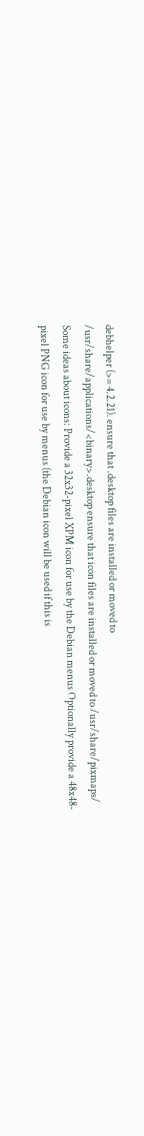debhelper (>= 4.2.21). ensure that .desktop files are installed or moved to /usr/share/applications/<binary>.desktop ensure that icon files are installed or moved to /usr/share/pixmaps/
Some ideas about icons: Provide a 32x32-pixel XPM icon for use by the Debian menus Optionally provide a 48x48-pixel PNG icon for use by menus (the Debian icon will be used if this is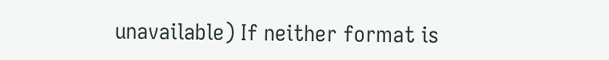unavailable) If neither format is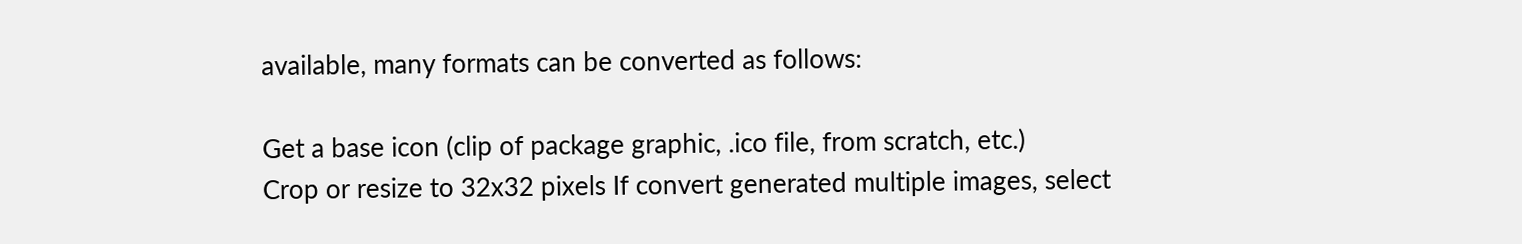available, many formats can be converted as follows:

Get a base icon (clip of package graphic, .ico file, from scratch, etc.)
Crop or resize to 32x32 pixels If convert generated multiple images, select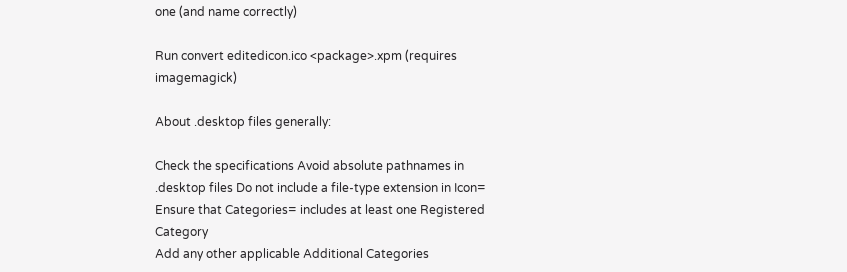one (and name correctly)

Run convert editedicon.ico <package>.xpm (requires imagemagick)

About .desktop files generally:

Check the specifications Avoid absolute pathnames in .desktop files Do not include a file-type extension in Icon= Ensure that Categories= includes at least one Registered Category
Add any other applicable Additional Categories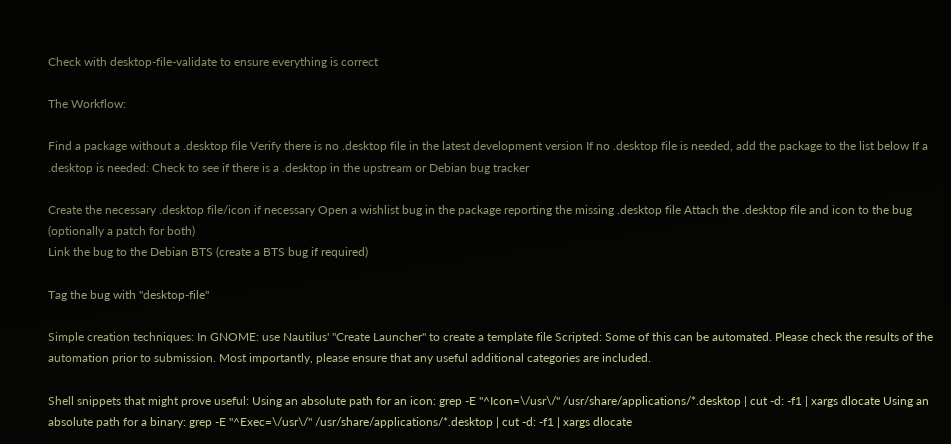Check with desktop-file-validate to ensure everything is correct

The Workflow:

Find a package without a .desktop file Verify there is no .desktop file in the latest development version If no .desktop file is needed, add the package to the list below If a .desktop is needed: Check to see if there is a .desktop in the upstream or Debian bug tracker

Create the necessary .desktop file/icon if necessary Open a wishlist bug in the package reporting the missing .desktop file Attach the .desktop file and icon to the bug (optionally a patch for both)
Link the bug to the Debian BTS (create a BTS bug if required)

Tag the bug with "desktop-file"

Simple creation techniques: In GNOME: use Nautilus' "Create Launcher" to create a template file Scripted: Some of this can be automated. Please check the results of the automation prior to submission. Most importantly, please ensure that any useful additional categories are included.

Shell snippets that might prove useful: Using an absolute path for an icon: grep -E "^Icon=\/usr\/" /usr/share/applications/*.desktop | cut -d: -f1 | xargs dlocate Using an absolute path for a binary: grep -E "^Exec=\/usr\/" /usr/share/applications/*.desktop | cut -d: -f1 | xargs dlocate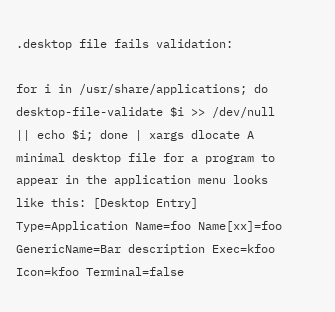.desktop file fails validation:

for i in /usr/share/applications; do desktop-file-validate $i >> /dev/null || echo $i; done | xargs dlocate A minimal desktop file for a program to appear in the application menu looks like this: [Desktop Entry] Type=Application Name=foo Name[xx]=foo GenericName=Bar description Exec=kfoo Icon=kfoo Terminal=false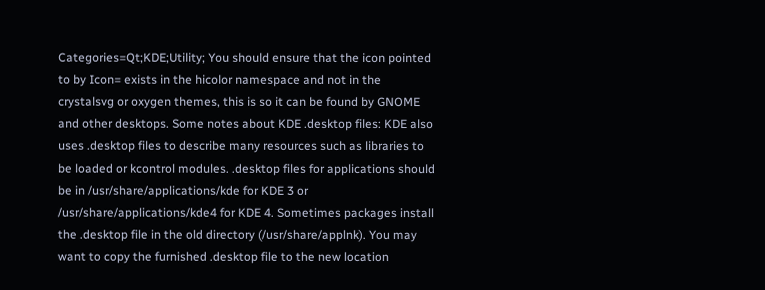Categories=Qt;KDE;Utility; You should ensure that the icon pointed to by Icon= exists in the hicolor namespace and not in the crystalsvg or oxygen themes, this is so it can be found by GNOME and other desktops. Some notes about KDE .desktop files: KDE also uses .desktop files to describe many resources such as libraries to be loaded or kcontrol modules. .desktop files for applications should be in /usr/share/applications/kde for KDE 3 or /usr/share/applications/kde4 for KDE 4. Sometimes packages install the .desktop file in the old directory (/usr/share/applnk). You may want to copy the furnished .desktop file to the new location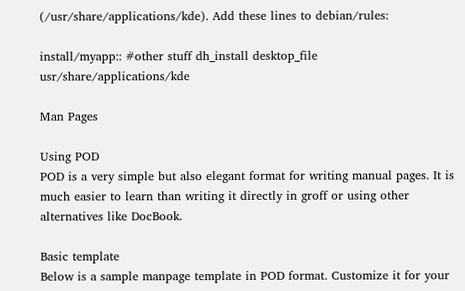(/usr/share/applications/kde). Add these lines to debian/rules:

install/myapp:: #other stuff dh_install desktop_file usr/share/applications/kde

Man Pages

Using POD
POD is a very simple but also elegant format for writing manual pages. It is much easier to learn than writing it directly in groff or using other alternatives like DocBook.

Basic template
Below is a sample manpage template in POD format. Customize it for your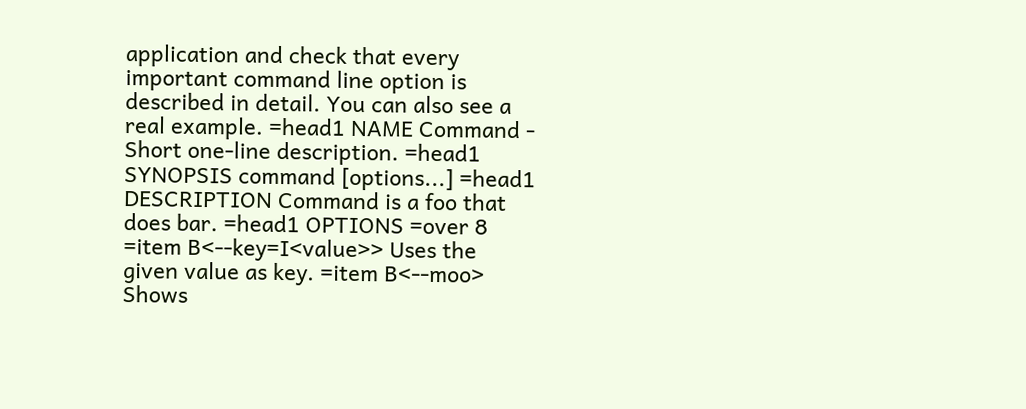application and check that every important command line option is described in detail. You can also see a real example. =head1 NAME Command - Short one-line description. =head1 SYNOPSIS command [options...] =head1 DESCRIPTION Command is a foo that does bar. =head1 OPTIONS =over 8 =item B<--key=I<value>> Uses the given value as key. =item B<--moo> Shows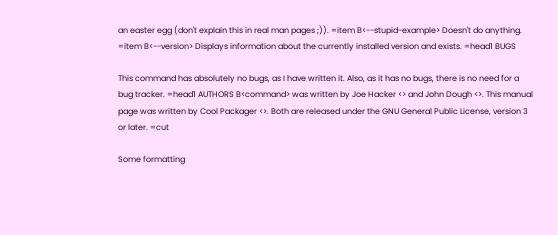an easter egg (don't explain this in real man pages ;)). =item B<--stupid-example> Doesn't do anything. =item B<--version> Displays information about the currently installed version and exists. =head1 BUGS

This command has absolutely no bugs, as I have written it. Also, as it has no bugs, there is no need for a bug tracker. =head1 AUTHORS B<command> was written by Joe Hacker <> and John Dough <>. This manual page was written by Cool Packager <>. Both are released under the GNU General Public License, version 3 or later. =cut

Some formatting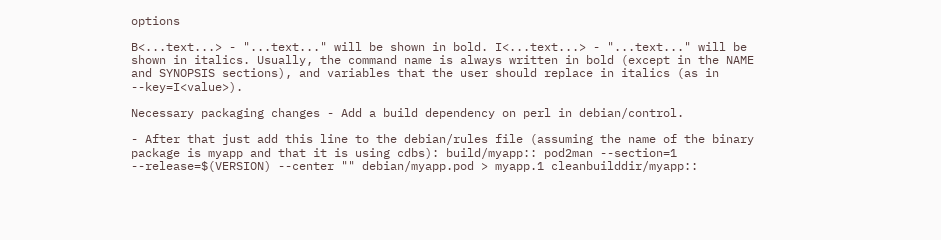options

B<...text...> - "...text..." will be shown in bold. I<...text...> - "...text..." will be shown in italics. Usually, the command name is always written in bold (except in the NAME and SYNOPSIS sections), and variables that the user should replace in italics (as in --key=I<value>).

Necessary packaging changes - Add a build dependency on perl in debian/control.

- After that just add this line to the debian/rules file (assuming the name of the binary package is myapp and that it is using cdbs): build/myapp:: pod2man --section=1 --release=$(VERSION) --center "" debian/myapp.pod > myapp.1 cleanbuilddir/myapp::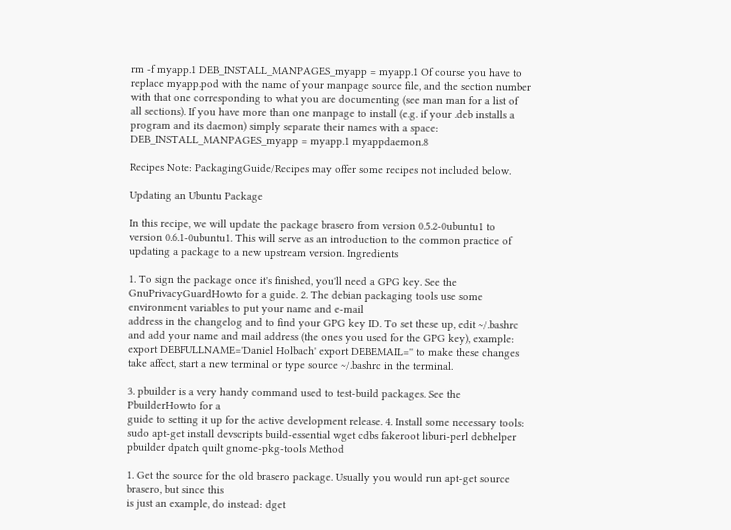rm -f myapp.1 DEB_INSTALL_MANPAGES_myapp = myapp.1 Of course you have to replace myapp.pod with the name of your manpage source file, and the section number with that one corresponding to what you are documenting (see man man for a list of all sections). If you have more than one manpage to install (e.g. if your .deb installs a program and its daemon) simply separate their names with a space: DEB_INSTALL_MANPAGES_myapp = myapp.1 myappdaemon.8

Recipes Note: PackagingGuide/Recipes may offer some recipes not included below.

Updating an Ubuntu Package

In this recipe, we will update the package brasero from version 0.5.2-0ubuntu1 to version 0.6.1-0ubuntu1. This will serve as an introduction to the common practice of updating a package to a new upstream version. Ingredients

1. To sign the package once it's finished, you'll need a GPG key. See the GnuPrivacyGuardHowto for a guide. 2. The debian packaging tools use some environment variables to put your name and e-mail
address in the changelog and to find your GPG key ID. To set these up, edit ~/.bashrc and add your name and mail address (the ones you used for the GPG key), example: export DEBFULLNAME='Daniel Holbach' export DEBEMAIL='' to make these changes take affect, start a new terminal or type source ~/.bashrc in the terminal.

3. pbuilder is a very handy command used to test-build packages. See the PbuilderHowto for a
guide to setting it up for the active development release. 4. Install some necessary tools: sudo apt-get install devscripts build-essential wget cdbs fakeroot liburi-perl debhelper pbuilder dpatch quilt gnome-pkg-tools Method

1. Get the source for the old brasero package. Usually you would run apt-get source brasero, but since this
is just an example, do instead: dget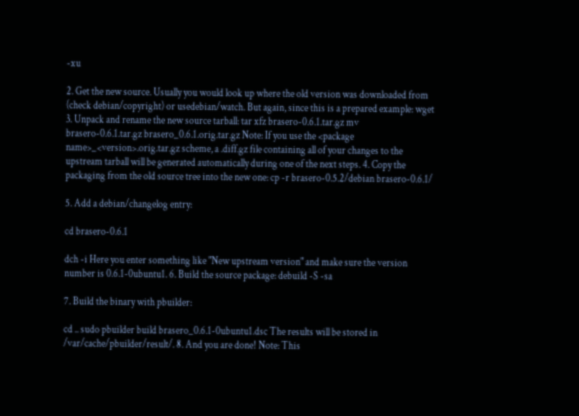-xu

2. Get the new source. Usually you would look up where the old version was downloaded from
(check debian/copyright) or usedebian/watch. But again, since this is a prepared example: wget 3. Unpack and rename the new source tarball: tar xfz brasero-0.6.1.tar.gz mv brasero-0.6.1.tar.gz brasero_0.6.1.orig.tar.gz Note: If you use the <package name>_<version>.orig.tar.gz scheme, a .diff.gz file containing all of your changes to the upstream tarball will be generated automatically during one of the next steps. 4. Copy the packaging from the old source tree into the new one: cp -r brasero-0.5.2/debian brasero-0.6.1/

5. Add a debian/changelog entry:

cd brasero-0.6.1

dch -i Here you enter something like "New upstream version" and make sure the version number is 0.6.1-0ubuntu1. 6. Build the source package: debuild -S -sa

7. Build the binary with pbuilder:

cd .. sudo pbuilder build brasero_0.6.1-0ubuntu1.dsc The results will be stored in /var/cache/pbuilder/result/. 8. And you are done! Note: This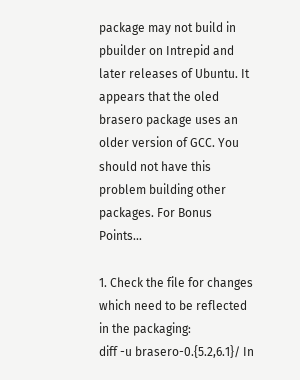package may not build in pbuilder on Intrepid and later releases of Ubuntu. It appears that the oled brasero package uses an older version of GCC. You should not have this problem building other packages. For Bonus Points...

1. Check the file for changes which need to be reflected in the packaging:
diff -u brasero-0.{5.2,6.1}/ In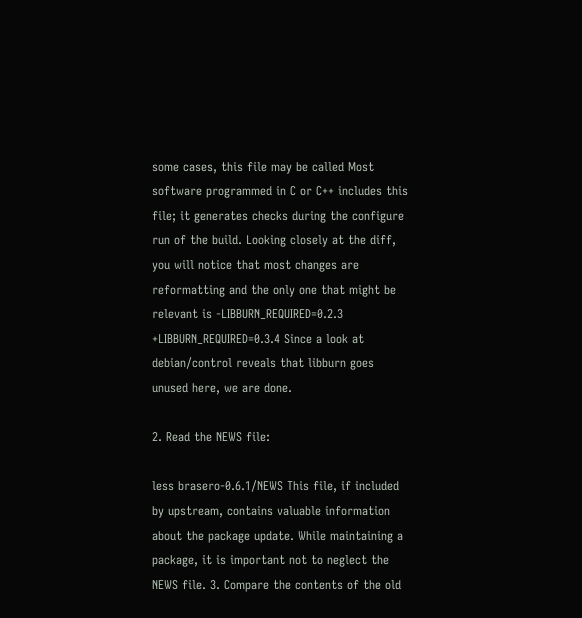some cases, this file may be called Most software programmed in C or C++ includes this file; it generates checks during the configure run of the build. Looking closely at the diff, you will notice that most changes are reformatting and the only one that might be relevant is -LIBBURN_REQUIRED=0.2.3 +LIBBURN_REQUIRED=0.3.4 Since a look at debian/control reveals that libburn goes unused here, we are done.

2. Read the NEWS file:

less brasero-0.6.1/NEWS This file, if included by upstream, contains valuable information about the package update. While maintaining a package, it is important not to neglect the NEWS file. 3. Compare the contents of the old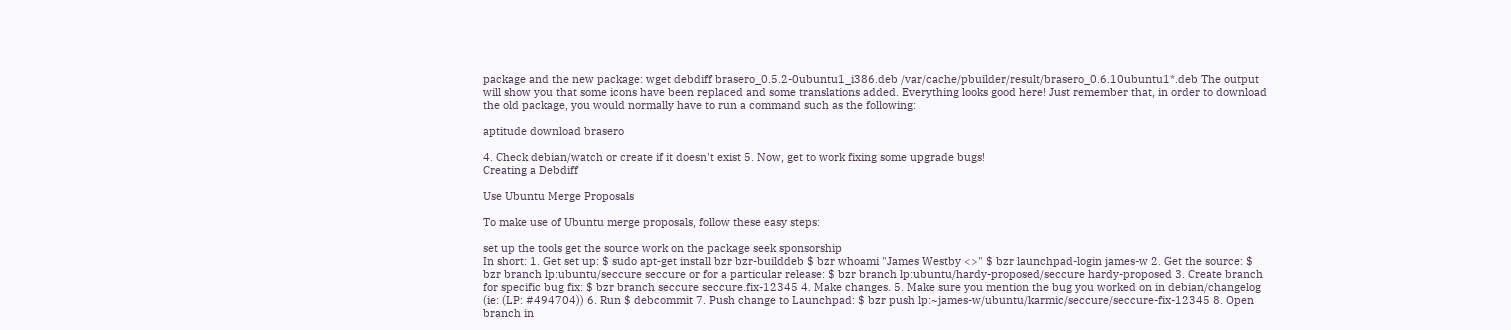package and the new package: wget debdiff brasero_0.5.2-0ubuntu1_i386.deb /var/cache/pbuilder/result/brasero_0.6.10ubuntu1*.deb The output will show you that some icons have been replaced and some translations added. Everything looks good here! Just remember that, in order to download the old package, you would normally have to run a command such as the following:

aptitude download brasero

4. Check debian/watch or create if it doesn't exist 5. Now, get to work fixing some upgrade bugs!
Creating a Debdiff

Use Ubuntu Merge Proposals

To make use of Ubuntu merge proposals, follow these easy steps:

set up the tools get the source work on the package seek sponsorship
In short: 1. Get set up: $ sudo apt-get install bzr bzr-builddeb $ bzr whoami "James Westby <>" $ bzr launchpad-login james-w 2. Get the source: $ bzr branch lp:ubuntu/seccure seccure or for a particular release: $ bzr branch lp:ubuntu/hardy-proposed/seccure hardy-proposed 3. Create branch for specific bug fix: $ bzr branch seccure seccure.fix-12345 4. Make changes. 5. Make sure you mention the bug you worked on in debian/changelog (ie: (LP: #494704)) 6. Run $ debcommit 7. Push change to Launchpad: $ bzr push lp:~james-w/ubuntu/karmic/seccure/seccure-fix-12345 8. Open branch in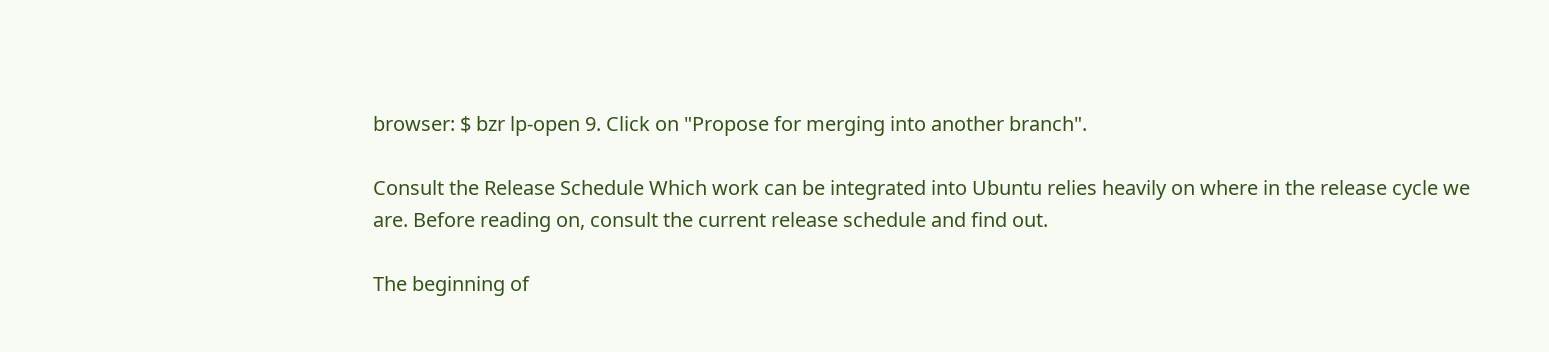browser: $ bzr lp-open 9. Click on "Propose for merging into another branch".

Consult the Release Schedule Which work can be integrated into Ubuntu relies heavily on where in the release cycle we are. Before reading on, consult the current release schedule and find out.

The beginning of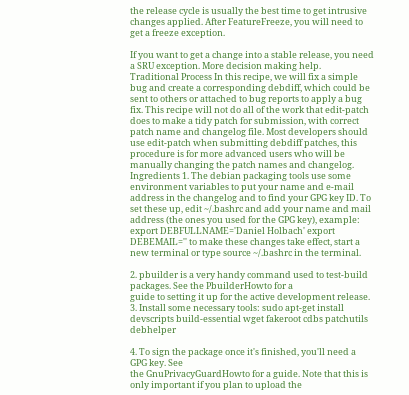the release cycle is usually the best time to get intrusive changes applied. After FeatureFreeze, you will need to get a freeze exception.

If you want to get a change into a stable release, you need a SRU exception. More decision making help.
Traditional Process In this recipe, we will fix a simple bug and create a corresponding debdiff, which could be sent to others or attached to bug reports to apply a bug fix. This recipe will not do all of the work that edit-patch does to make a tidy patch for submission, with correct patch name and changelog file. Most developers should use edit-patch when submitting debdiff patches, this procedure is for more advanced users who will be manually changing the patch names and changelog. Ingredients 1. The debian packaging tools use some environment variables to put your name and e-mail address in the changelog and to find your GPG key ID. To set these up, edit ~/.bashrc and add your name and mail address (the ones you used for the GPG key), example: export DEBFULLNAME='Daniel Holbach' export DEBEMAIL='' to make these changes take effect, start a new terminal or type source ~/.bashrc in the terminal.

2. pbuilder is a very handy command used to test-build packages. See the PbuilderHowto for a
guide to setting it up for the active development release. 3. Install some necessary tools: sudo apt-get install devscripts build-essential wget fakeroot cdbs patchutils debhelper

4. To sign the package once it's finished, you'll need a GPG key. See
the GnuPrivacyGuardHowto for a guide. Note that this is only important if you plan to upload the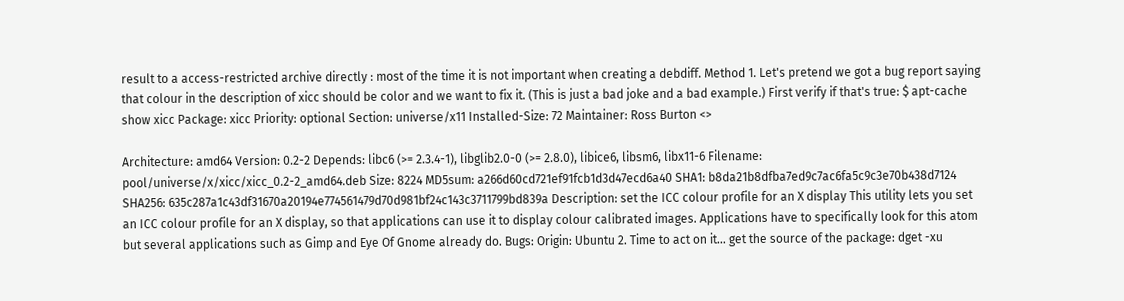result to a access-restricted archive directly : most of the time it is not important when creating a debdiff. Method 1. Let's pretend we got a bug report saying that colour in the description of xicc should be color and we want to fix it. (This is just a bad joke and a bad example.) First verify if that's true: $ apt-cache show xicc Package: xicc Priority: optional Section: universe/x11 Installed-Size: 72 Maintainer: Ross Burton <>

Architecture: amd64 Version: 0.2-2 Depends: libc6 (>= 2.3.4-1), libglib2.0-0 (>= 2.8.0), libice6, libsm6, libx11-6 Filename: pool/universe/x/xicc/xicc_0.2-2_amd64.deb Size: 8224 MD5sum: a266d60cd721ef91fcb1d3d47ecd6a40 SHA1: b8da21b8dfba7ed9c7ac6fa5c9c3e70b438d7124 SHA256: 635c287a1c43df31670a20194e774561479d70d981bf24c143c3711799bd839a Description: set the ICC colour profile for an X display This utility lets you set an ICC colour profile for an X display, so that applications can use it to display colour calibrated images. Applications have to specifically look for this atom but several applications such as Gimp and Eye Of Gnome already do. Bugs: Origin: Ubuntu 2. Time to act on it... get the source of the package: dget -xu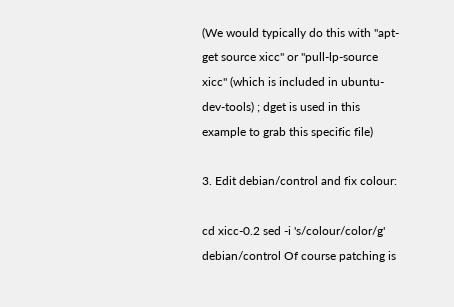(We would typically do this with "apt-get source xicc" or "pull-lp-source xicc" (which is included in ubuntu-dev-tools) ; dget is used in this example to grab this specific file)

3. Edit debian/control and fix colour:

cd xicc-0.2 sed -i 's/colour/color/g' debian/control Of course patching is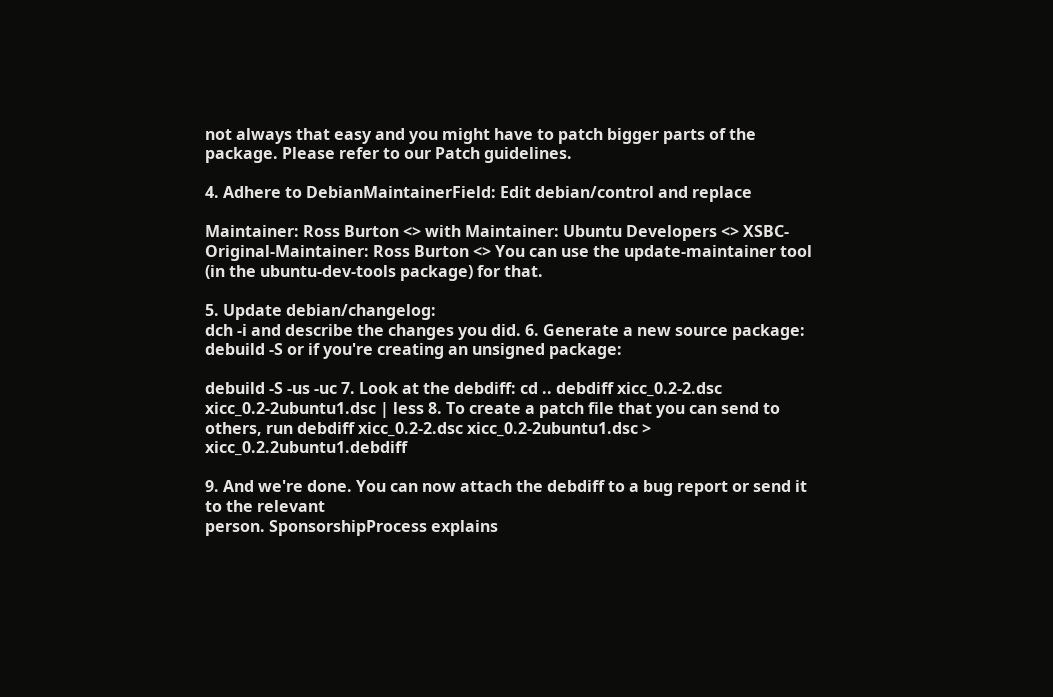not always that easy and you might have to patch bigger parts of the package. Please refer to our Patch guidelines.

4. Adhere to DebianMaintainerField: Edit debian/control and replace

Maintainer: Ross Burton <> with Maintainer: Ubuntu Developers <> XSBC-Original-Maintainer: Ross Burton <> You can use the update-maintainer tool (in the ubuntu-dev-tools package) for that.

5. Update debian/changelog:
dch -i and describe the changes you did. 6. Generate a new source package: debuild -S or if you're creating an unsigned package:

debuild -S -us -uc 7. Look at the debdiff: cd .. debdiff xicc_0.2-2.dsc xicc_0.2-2ubuntu1.dsc | less 8. To create a patch file that you can send to others, run debdiff xicc_0.2-2.dsc xicc_0.2-2ubuntu1.dsc > xicc_0.2.2ubuntu1.debdiff

9. And we're done. You can now attach the debdiff to a bug report or send it to the relevant
person. SponsorshipProcess explains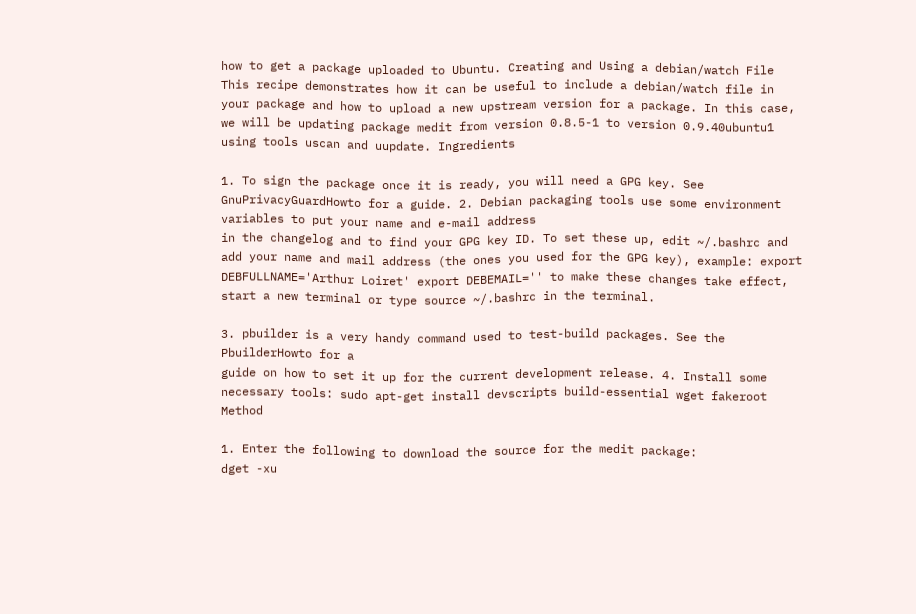how to get a package uploaded to Ubuntu. Creating and Using a debian/watch File This recipe demonstrates how it can be useful to include a debian/watch file in your package and how to upload a new upstream version for a package. In this case, we will be updating package medit from version 0.8.5-1 to version 0.9.40ubuntu1 using tools uscan and uupdate. Ingredients

1. To sign the package once it is ready, you will need a GPG key. See GnuPrivacyGuardHowto for a guide. 2. Debian packaging tools use some environment variables to put your name and e-mail address
in the changelog and to find your GPG key ID. To set these up, edit ~/.bashrc and add your name and mail address (the ones you used for the GPG key), example: export DEBFULLNAME='Arthur Loiret' export DEBEMAIL='' to make these changes take effect, start a new terminal or type source ~/.bashrc in the terminal.

3. pbuilder is a very handy command used to test-build packages. See the PbuilderHowto for a
guide on how to set it up for the current development release. 4. Install some necessary tools: sudo apt-get install devscripts build-essential wget fakeroot Method

1. Enter the following to download the source for the medit package:
dget -xu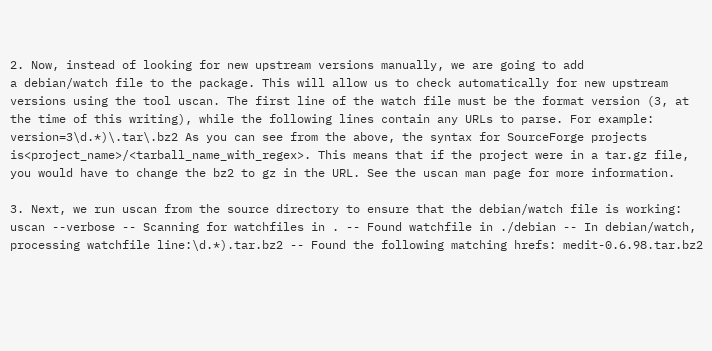2. Now, instead of looking for new upstream versions manually, we are going to add
a debian/watch file to the package. This will allow us to check automatically for new upstream versions using the tool uscan. The first line of the watch file must be the format version (3, at the time of this writing), while the following lines contain any URLs to parse. For example: version=3\d.*)\.tar\.bz2 As you can see from the above, the syntax for SourceForge projects is<project_name>/<tarball_name_with_regex>. This means that if the project were in a tar.gz file, you would have to change the bz2 to gz in the URL. See the uscan man page for more information.

3. Next, we run uscan from the source directory to ensure that the debian/watch file is working:
uscan --verbose -- Scanning for watchfiles in . -- Found watchfile in ./debian -- In debian/watch, processing watchfile line:\d.*).tar.bz2 -- Found the following matching hrefs: medit-0.6.98.tar.bz2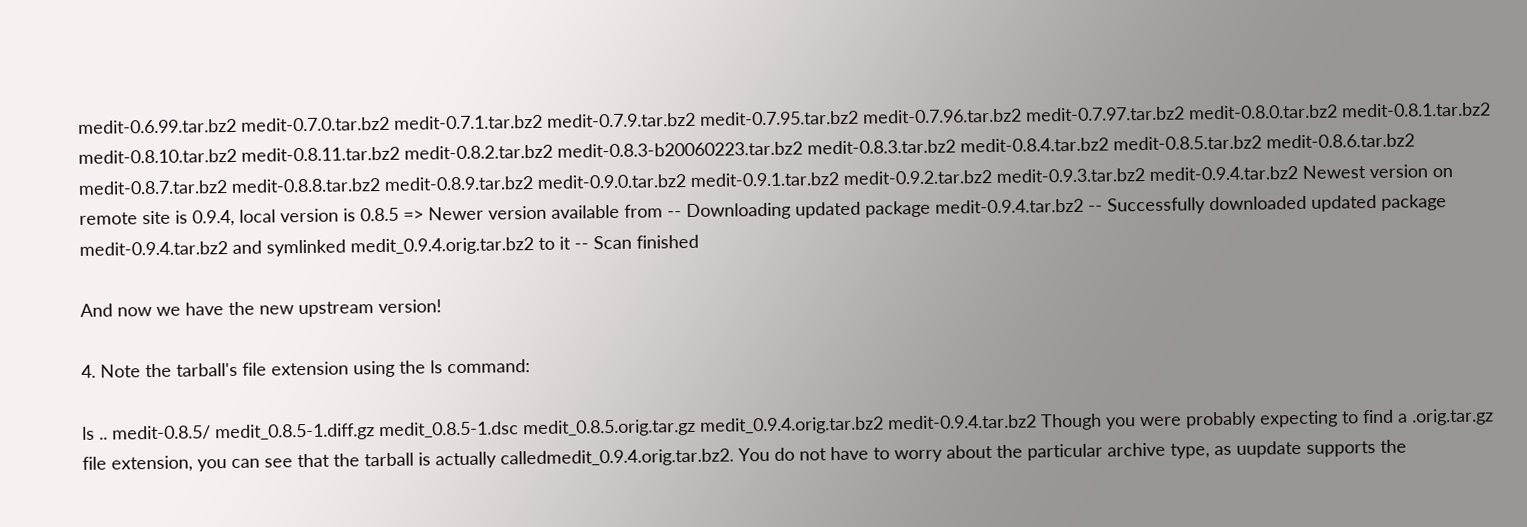medit-0.6.99.tar.bz2 medit-0.7.0.tar.bz2 medit-0.7.1.tar.bz2 medit-0.7.9.tar.bz2 medit-0.7.95.tar.bz2 medit-0.7.96.tar.bz2 medit-0.7.97.tar.bz2 medit-0.8.0.tar.bz2 medit-0.8.1.tar.bz2 medit-0.8.10.tar.bz2 medit-0.8.11.tar.bz2 medit-0.8.2.tar.bz2 medit-0.8.3-b20060223.tar.bz2 medit-0.8.3.tar.bz2 medit-0.8.4.tar.bz2 medit-0.8.5.tar.bz2 medit-0.8.6.tar.bz2 medit-0.8.7.tar.bz2 medit-0.8.8.tar.bz2 medit-0.8.9.tar.bz2 medit-0.9.0.tar.bz2 medit-0.9.1.tar.bz2 medit-0.9.2.tar.bz2 medit-0.9.3.tar.bz2 medit-0.9.4.tar.bz2 Newest version on remote site is 0.9.4, local version is 0.8.5 => Newer version available from -- Downloading updated package medit-0.9.4.tar.bz2 -- Successfully downloaded updated package medit-0.9.4.tar.bz2 and symlinked medit_0.9.4.orig.tar.bz2 to it -- Scan finished

And now we have the new upstream version!

4. Note the tarball's file extension using the ls command:

ls .. medit-0.8.5/ medit_0.8.5-1.diff.gz medit_0.8.5-1.dsc medit_0.8.5.orig.tar.gz medit_0.9.4.orig.tar.bz2 medit-0.9.4.tar.bz2 Though you were probably expecting to find a .orig.tar.gz file extension, you can see that the tarball is actually calledmedit_0.9.4.orig.tar.bz2. You do not have to worry about the particular archive type, as uupdate supports the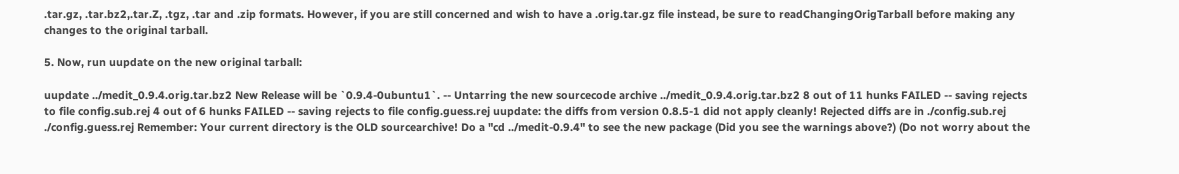.tar.gz, .tar.bz2,.tar.Z, .tgz, .tar and .zip formats. However, if you are still concerned and wish to have a .orig.tar.gz file instead, be sure to readChangingOrigTarball before making any changes to the original tarball.

5. Now, run uupdate on the new original tarball:

uupdate ../medit_0.9.4.orig.tar.bz2 New Release will be `0.9.4-0ubuntu1`. -- Untarring the new sourcecode archive ../medit_0.9.4.orig.tar.bz2 8 out of 11 hunks FAILED -- saving rejects to file config.sub.rej 4 out of 6 hunks FAILED -- saving rejects to file config.guess.rej uupdate: the diffs from version 0.8.5-1 did not apply cleanly! Rejected diffs are in ./config.sub.rej ./config.guess.rej Remember: Your current directory is the OLD sourcearchive! Do a "cd ../medit-0.9.4" to see the new package (Did you see the warnings above?) (Do not worry about the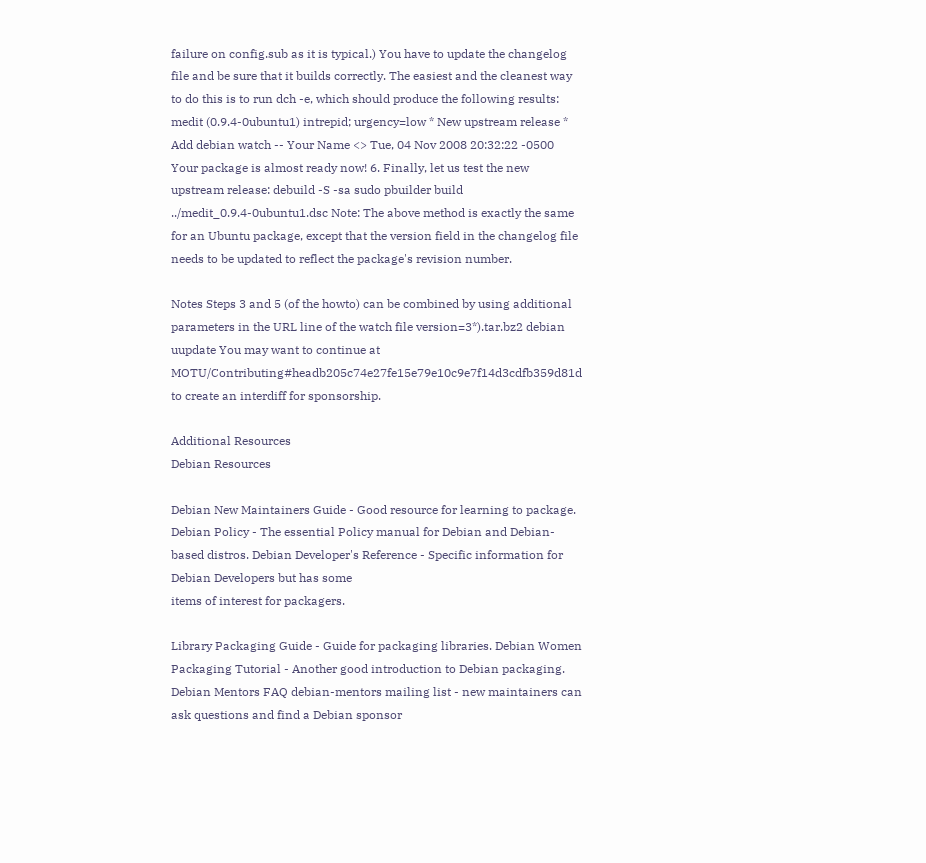failure on config.sub as it is typical.) You have to update the changelog file and be sure that it builds correctly. The easiest and the cleanest way to do this is to run dch -e, which should produce the following results: medit (0.9.4-0ubuntu1) intrepid; urgency=low * New upstream release * Add debian watch -- Your Name <> Tue, 04 Nov 2008 20:32:22 -0500 Your package is almost ready now! 6. Finally, let us test the new upstream release: debuild -S -sa sudo pbuilder build ../medit_0.9.4-0ubuntu1.dsc Note: The above method is exactly the same for an Ubuntu package, except that the version field in the changelog file needs to be updated to reflect the package's revision number.

Notes Steps 3 and 5 (of the howto) can be combined by using additional parameters in the URL line of the watch file version=3*).tar.bz2 debian uupdate You may want to continue at MOTU/Contributing#headb205c74e27fe15e79e10c9e7f14d3cdfb359d81d to create an interdiff for sponsorship.

Additional Resources
Debian Resources

Debian New Maintainers Guide - Good resource for learning to package. Debian Policy - The essential Policy manual for Debian and Debian-based distros. Debian Developer's Reference - Specific information for Debian Developers but has some
items of interest for packagers.

Library Packaging Guide - Guide for packaging libraries. Debian Women Packaging Tutorial - Another good introduction to Debian packaging. Debian Mentors FAQ debian-mentors mailing list - new maintainers can ask questions and find a Debian sponsor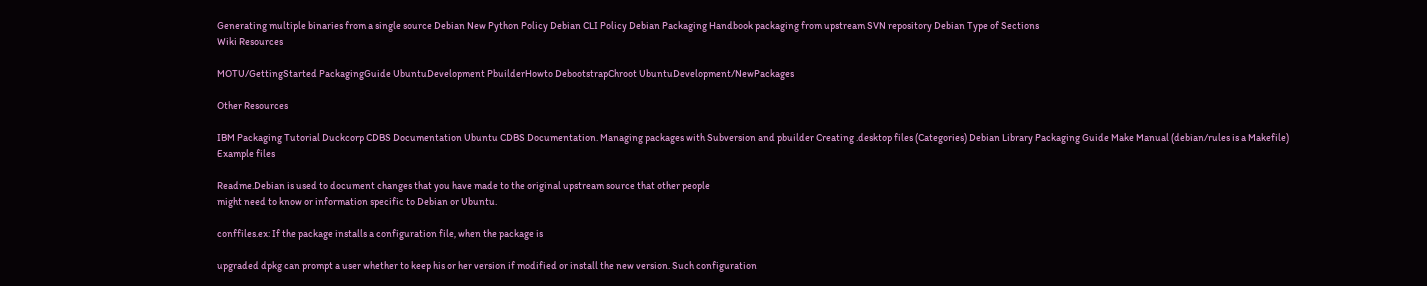Generating multiple binaries from a single source Debian New Python Policy Debian CLI Policy Debian Packaging Handbook packaging from upstream SVN repository Debian Type of Sections
Wiki Resources

MOTU/GettingStarted PackagingGuide UbuntuDevelopment PbuilderHowto DebootstrapChroot UbuntuDevelopment/NewPackages

Other Resources

IBM Packaging Tutorial Duckcorp CDBS Documentation Ubuntu CDBS Documentation. Managing packages with Subversion and pbuilder Creating .desktop files (Categories) Debian Library Packaging Guide Make Manual (debian/rules is a Makefile)
Example files

Readme.Debian is used to document changes that you have made to the original upstream source that other people
might need to know or information specific to Debian or Ubuntu.

conffiles.ex: If the package installs a configuration file, when the package is

upgraded dpkg can prompt a user whether to keep his or her version if modified or install the new version. Such configuration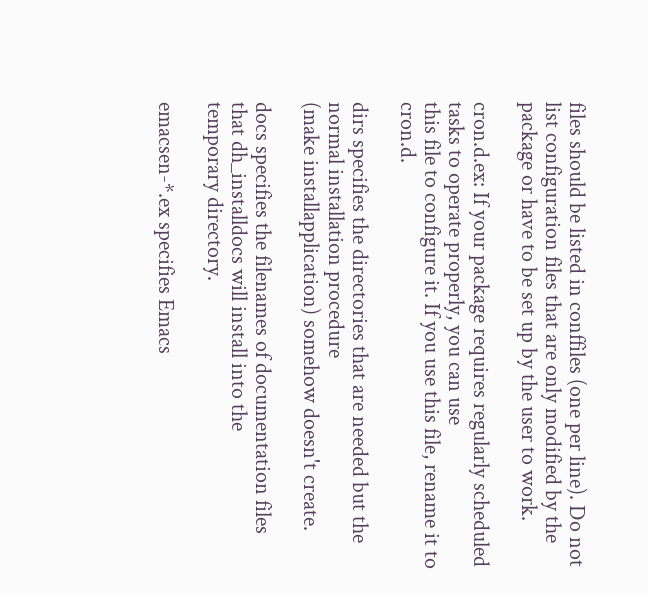files should be listed in conffiles (one per line). Do not list configuration files that are only modified by the package or have to be set up by the user to work.

cron.d.ex: If your package requires regularly scheduled tasks to operate properly, you can use
this file to configure it. If you use this file, rename it to cron.d.

dirs specifies the directories that are needed but the normal installation procedure
(make installapplication) somehow doesn't create.

docs specifies the filenames of documentation files that dh_installdocs will install into the
temporary directory.

emacsen-*.ex specifies Emacs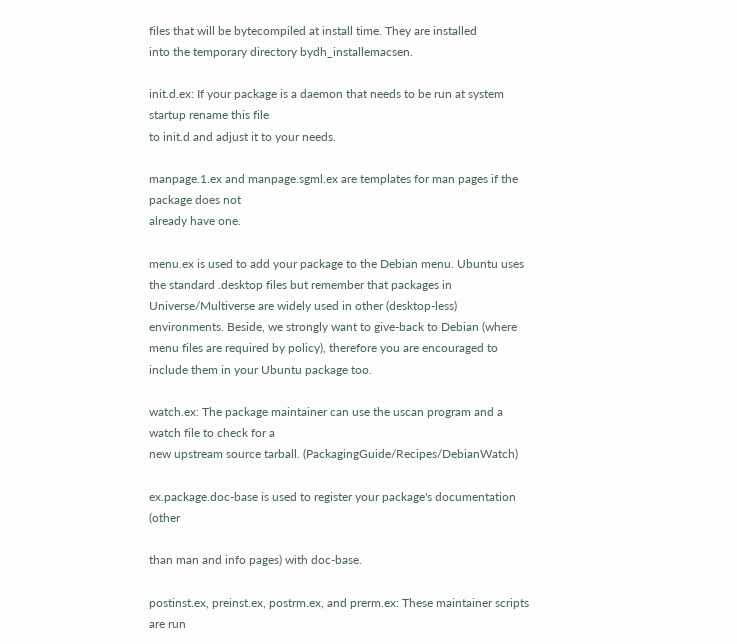files that will be bytecompiled at install time. They are installed
into the temporary directory bydh_installemacsen.

init.d.ex: If your package is a daemon that needs to be run at system startup rename this file
to init.d and adjust it to your needs.

manpage.1.ex and manpage.sgml.ex are templates for man pages if the package does not
already have one.

menu.ex is used to add your package to the Debian menu. Ubuntu uses
the standard .desktop files but remember that packages in Universe/Multiverse are widely used in other (desktop-less) environments. Beside, we strongly want to give-back to Debian (where menu files are required by policy), therefore you are encouraged to include them in your Ubuntu package too.

watch.ex: The package maintainer can use the uscan program and a watch file to check for a
new upstream source tarball. (PackagingGuide/Recipes/DebianWatch)

ex.package.doc-base is used to register your package's documentation (other

than man and info pages) with doc-base.

postinst.ex, preinst.ex, postrm.ex, and prerm.ex: These maintainer scripts are run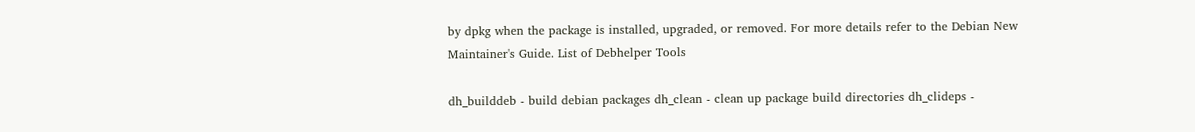by dpkg when the package is installed, upgraded, or removed. For more details refer to the Debian New Maintainer's Guide. List of Debhelper Tools

dh_builddeb - build debian packages dh_clean - clean up package build directories dh_clideps -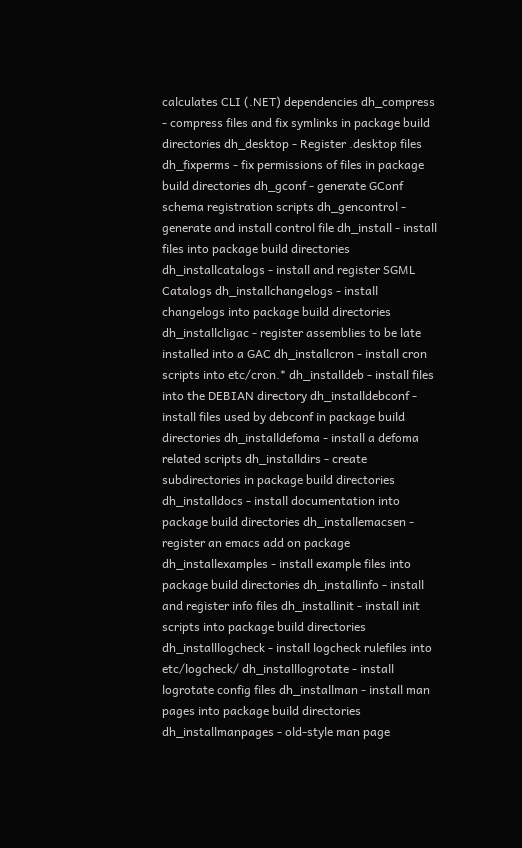calculates CLI (.NET) dependencies dh_compress - compress files and fix symlinks in package build directories dh_desktop - Register .desktop files dh_fixperms - fix permissions of files in package build directories dh_gconf - generate GConf schema registration scripts dh_gencontrol - generate and install control file dh_install - install files into package build directories dh_installcatalogs - install and register SGML Catalogs dh_installchangelogs - install changelogs into package build directories dh_installcligac - register assemblies to be late installed into a GAC dh_installcron - install cron scripts into etc/cron.* dh_installdeb - install files into the DEBIAN directory dh_installdebconf - install files used by debconf in package build directories dh_installdefoma - install a defoma related scripts dh_installdirs - create subdirectories in package build directories dh_installdocs - install documentation into package build directories dh_installemacsen - register an emacs add on package dh_installexamples - install example files into package build directories dh_installinfo - install and register info files dh_installinit - install init scripts into package build directories dh_installlogcheck - install logcheck rulefiles into etc/logcheck/ dh_installlogrotate - install logrotate config files dh_installman - install man pages into package build directories dh_installmanpages - old-style man page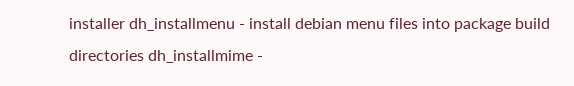installer dh_installmenu - install debian menu files into package build directories dh_installmime -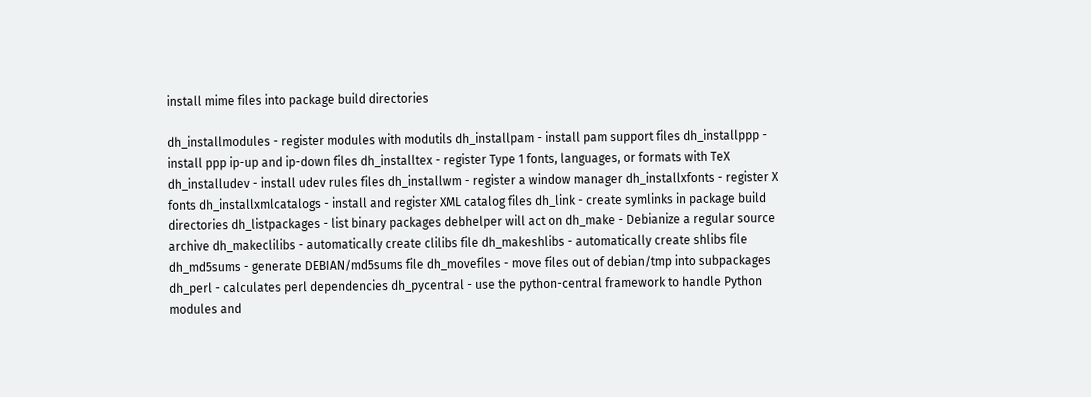install mime files into package build directories

dh_installmodules - register modules with modutils dh_installpam - install pam support files dh_installppp - install ppp ip-up and ip-down files dh_installtex - register Type 1 fonts, languages, or formats with TeX dh_installudev - install udev rules files dh_installwm - register a window manager dh_installxfonts - register X fonts dh_installxmlcatalogs - install and register XML catalog files dh_link - create symlinks in package build directories dh_listpackages - list binary packages debhelper will act on dh_make - Debianize a regular source archive dh_makeclilibs - automatically create clilibs file dh_makeshlibs - automatically create shlibs file dh_md5sums - generate DEBIAN/md5sums file dh_movefiles - move files out of debian/tmp into subpackages dh_perl - calculates perl dependencies dh_pycentral - use the python-central framework to handle Python modules and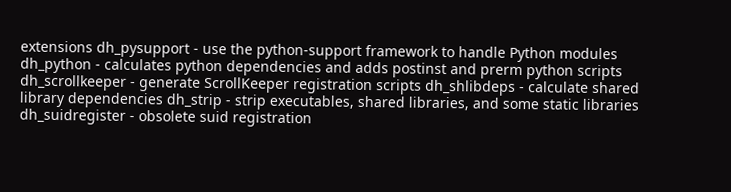extensions dh_pysupport - use the python-support framework to handle Python modules dh_python - calculates python dependencies and adds postinst and prerm python scripts dh_scrollkeeper - generate ScrollKeeper registration scripts dh_shlibdeps - calculate shared library dependencies dh_strip - strip executables, shared libraries, and some static libraries dh_suidregister - obsolete suid registration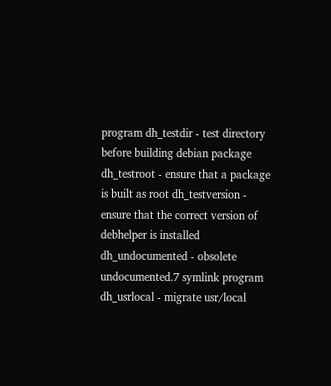program dh_testdir - test directory before building debian package dh_testroot - ensure that a package is built as root dh_testversion - ensure that the correct version of debhelper is installed dh_undocumented - obsolete undocumented.7 symlink program dh_usrlocal - migrate usr/local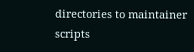directories to maintainer scripts